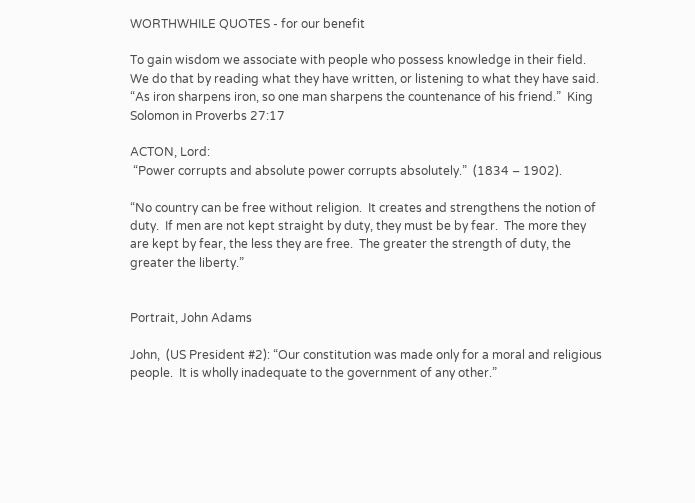WORTHWHILE QUOTES - for our benefit

To gain wisdom we associate with people who possess knowledge in their field.  We do that by reading what they have written, or listening to what they have said.  “As iron sharpens iron, so one man sharpens the countenance of his friend.”  King Solomon in Proverbs 27:17

ACTON, Lord:
 “Power corrupts and absolute power corrupts absolutely.”  (1834 – 1902).

“No country can be free without religion.  It creates and strengthens the notion of duty.  If men are not kept straight by duty, they must be by fear.  The more they are kept by fear, the less they are free.  The greater the strength of duty, the greater the liberty.”


Portrait, John Adams

John,  (US President #2): “Our constitution was made only for a moral and religious people.  It is wholly inadequate to the government of any other.”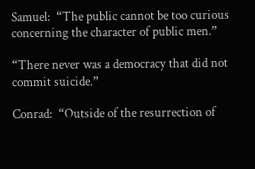Samuel:  “The public cannot be too curious concerning the character of public men.”

“There never was a democracy that did not commit suicide.”

Conrad:  “Outside of the resurrection of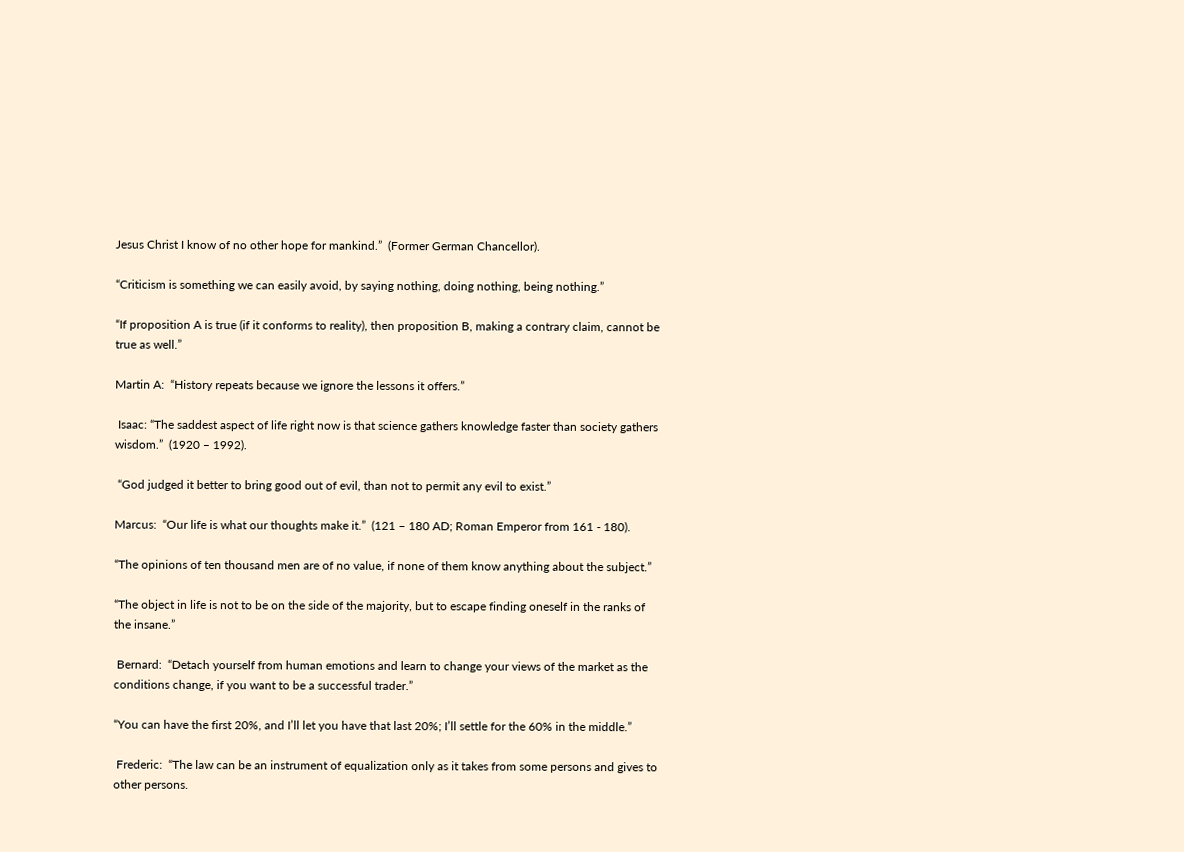Jesus Christ I know of no other hope for mankind.”  (Former German Chancellor).

“Criticism is something we can easily avoid, by saying nothing, doing nothing, being nothing.”

“If proposition A is true (if it conforms to reality), then proposition B, making a contrary claim, cannot be true as well.”

Martin A:  “History repeats because we ignore the lessons it offers.”

 Isaac: “The saddest aspect of life right now is that science gathers knowledge faster than society gathers wisdom.”  (1920 – 1992).

 “God judged it better to bring good out of evil, than not to permit any evil to exist.”

Marcus:  “Our life is what our thoughts make it.”  (121 – 180 AD; Roman Emperor from 161 - 180).

“The opinions of ten thousand men are of no value, if none of them know anything about the subject.”

“The object in life is not to be on the side of the majority, but to escape finding oneself in the ranks of the insane.”

 Bernard:  “Detach yourself from human emotions and learn to change your views of the market as the conditions change, if you want to be a successful trader.”

“You can have the first 20%, and I’ll let you have that last 20%; I’ll settle for the 60% in the middle.”

 Frederic:  “The law can be an instrument of equalization only as it takes from some persons and gives to other persons.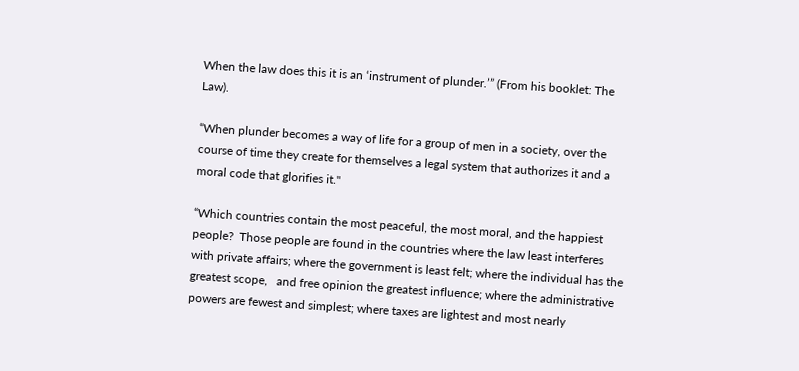When the law does this it is an ‘instrument of plunder.’” (From his booklet: The Law).

“When plunder becomes a way of life for a group of men in a society, over the course of time they create for themselves a legal system that authorizes it and a moral code that glorifies it."

“Which countries contain the most peaceful, the most moral, and the happiest people?  Those people are found in the countries where the law least interferes  with private affairs; where the government is least felt; where the individual has the greatest scope,   and free opinion the greatest influence; where the administrative powers are fewest and simplest; where taxes are lightest and most nearly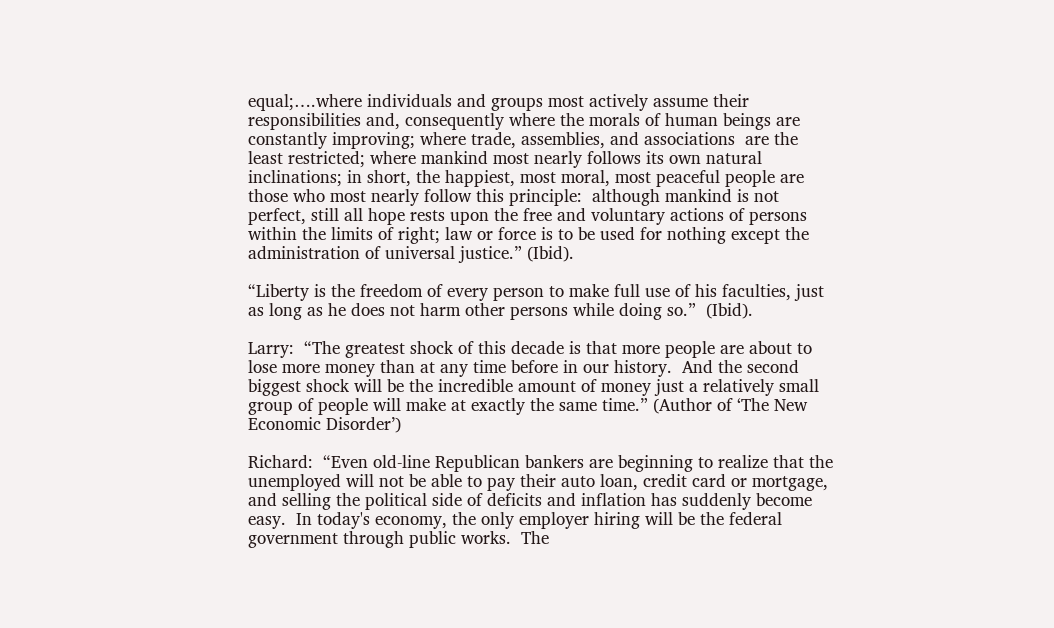equal;….where individuals and groups most actively assume their responsibilities and, consequently where the morals of human beings are constantly improving; where trade, assemblies, and associations  are the least restricted; where mankind most nearly follows its own natural inclinations; in short, the happiest, most moral, most peaceful people are those who most nearly follow this principle:  although mankind is not perfect, still all hope rests upon the free and voluntary actions of persons within the limits of right; law or force is to be used for nothing except the administration of universal justice.” (Ibid).

“Liberty is the freedom of every person to make full use of his faculties, just as long as he does not harm other persons while doing so.”  (Ibid).

Larry:  “The greatest shock of this decade is that more people are about to lose more money than at any time before in our history.  And the second biggest shock will be the incredible amount of money just a relatively small group of people will make at exactly the same time.” (Author of ‘The New Economic Disorder’)

Richard:  “Even old-line Republican bankers are beginning to realize that the unemployed will not be able to pay their auto loan, credit card or mortgage, and selling the political side of deficits and inflation has suddenly become easy.  In today's economy, the only employer hiring will be the federal government through public works.  The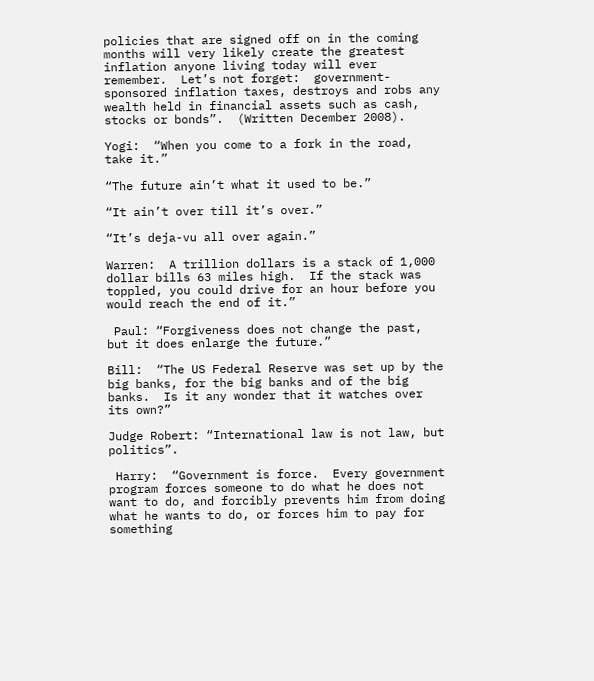policies that are signed off on in the coming months will very likely create the greatest inflation anyone living today will ever remember.  Let’s not forget:  government-sponsored inflation taxes, destroys and robs any wealth held in financial assets such as cash, stocks or bonds”.  (Written December 2008).

Yogi:  “When you come to a fork in the road, take it.”

“The future ain’t what it used to be.”

“It ain’t over till it’s over.”

“It’s deja-vu all over again.”

Warren:  A trillion dollars is a stack of 1,000 dollar bills 63 miles high.  If the stack was toppled, you could drive for an hour before you would reach the end of it.”

 Paul: “Forgiveness does not change the past, but it does enlarge the future.”

Bill:  “The US Federal Reserve was set up by the big banks, for the big banks and of the big banks.  Is it any wonder that it watches over its own?”

Judge Robert: “International law is not law, but politics”.

 Harry:  “Government is force.  Every government program forces someone to do what he does not want to do, and forcibly prevents him from doing what he wants to do, or forces him to pay for something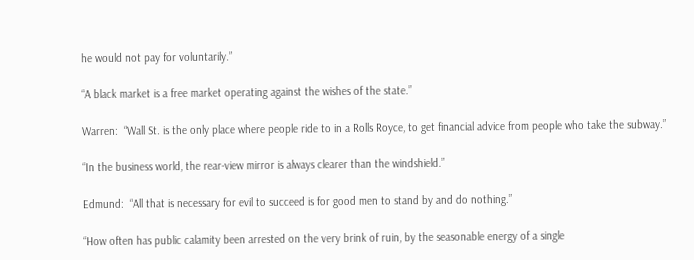he would not pay for voluntarily.”

“A black market is a free market operating against the wishes of the state.”

Warren:  “Wall St. is the only place where people ride to in a Rolls Royce, to get financial advice from people who take the subway.”

“In the business world, the rear-view mirror is always clearer than the windshield.”

Edmund:  “All that is necessary for evil to succeed is for good men to stand by and do nothing.”

“How often has public calamity been arrested on the very brink of ruin, by the seasonable energy of a single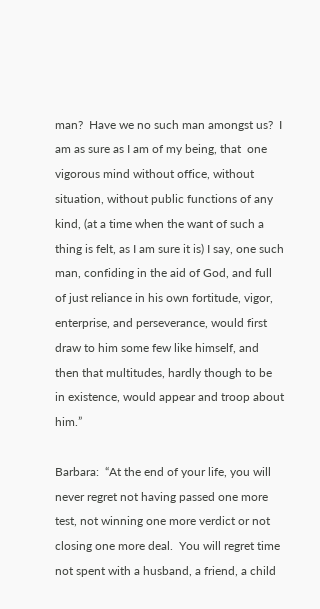man?  Have we no such man amongst us?  I am as sure as I am of my being, that  one vigorous mind without office, without situation, without public functions of any kind, (at a time when the want of such a thing is felt, as I am sure it is) I say, one such man, confiding in the aid of God, and full of just reliance in his own fortitude, vigor, enterprise, and perseverance, would first draw to him some few like himself, and then that multitudes, hardly though to be in existence, would appear and troop about him.”

Barbara:  “At the end of your life, you will never regret not having passed one more test, not winning one more verdict or not closing one more deal.  You will regret time not spent with a husband, a friend, a child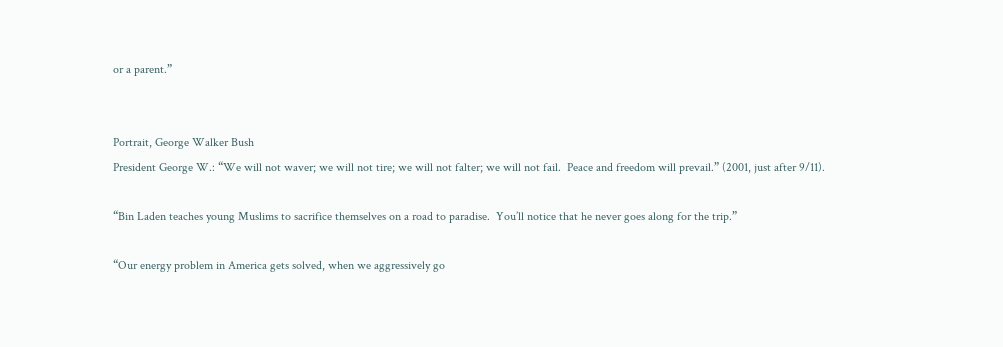or a parent.”


Portrait, George Walker Bush
President George W.: “We will not waver; we will not tire; we will not falter; we will not fail.  Peace and freedom will prevail.” (2001, just after 9/11).

“Bin Laden teaches young Muslims to sacrifice themselves on a road to paradise.  You’ll notice that he never goes along for the trip.”

“Our energy problem in America gets solved, when we aggressively go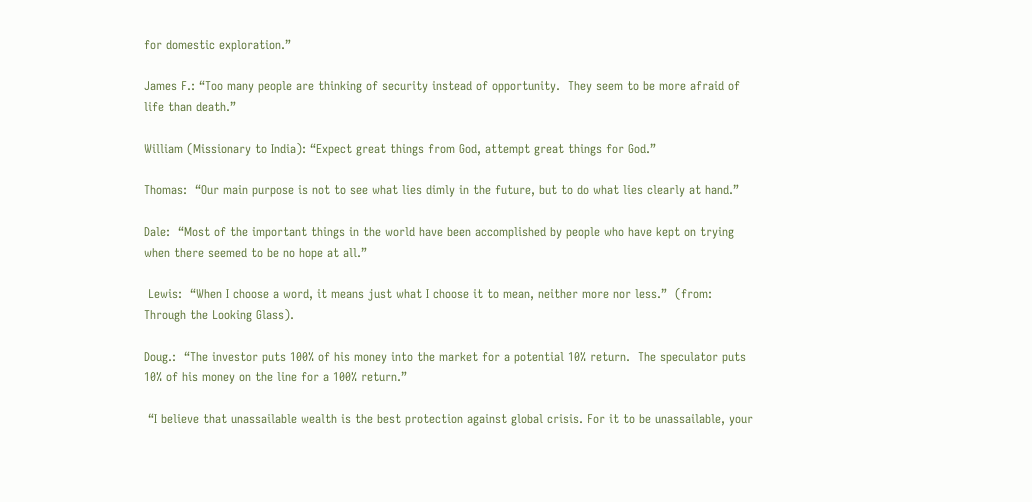for domestic exploration.”

James F.: “Too many people are thinking of security instead of opportunity.  They seem to be more afraid of life than death.”

William (Missionary to India): “Expect great things from God, attempt great things for God.”

Thomas:  “Our main purpose is not to see what lies dimly in the future, but to do what lies clearly at hand.”

Dale:  “Most of the important things in the world have been accomplished by people who have kept on trying when there seemed to be no hope at all.”

 Lewis:  “When I choose a word, it means just what I choose it to mean, neither more nor less.”  (from: Through the Looking Glass).

Doug.:  “The investor puts 100% of his money into the market for a potential 10% return.  The speculator puts 10% of his money on the line for a 100% return.”

 “I believe that unassailable wealth is the best protection against global crisis. For it to be unassailable, your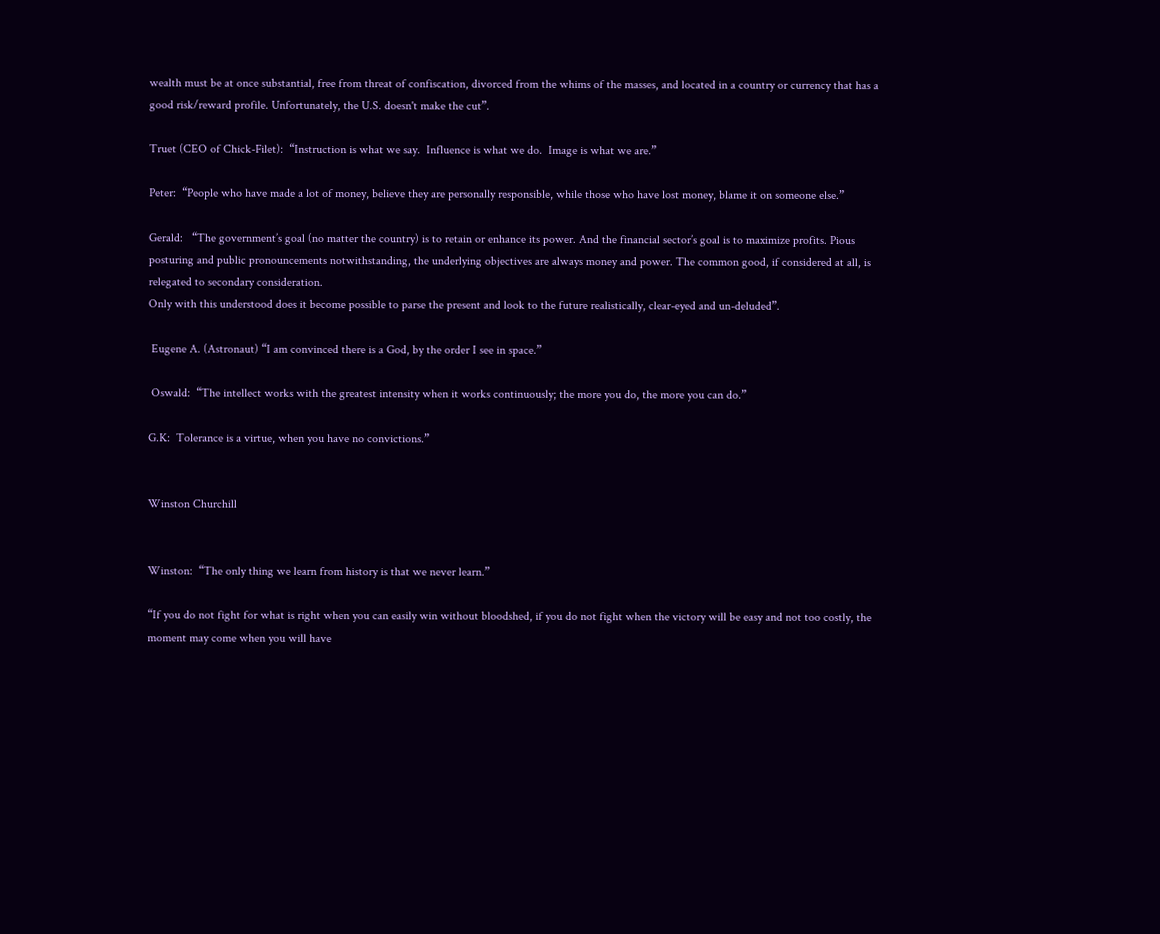wealth must be at once substantial, free from threat of confiscation, divorced from the whims of the masses, and located in a country or currency that has a good risk/reward profile. Unfortunately, the U.S. doesn't make the cut”.

Truet (CEO of Chick-Filet):  “Instruction is what we say.  Influence is what we do.  Image is what we are.”

Peter:  “People who have made a lot of money, believe they are personally responsible, while those who have lost money, blame it on someone else.”

Gerald:   “The government’s goal (no matter the country) is to retain or enhance its power. And the financial sector’s goal is to maximize profits. Pious posturing and public pronouncements notwithstanding, the underlying objectives are always money and power. The common good, if considered at all, is relegated to secondary consideration.
Only with this understood does it become possible to parse the present and look to the future realistically, clear-eyed and un-deluded”.

 Eugene A. (Astronaut) “I am convinced there is a God, by the order I see in space.”

 Oswald:  “The intellect works with the greatest intensity when it works continuously; the more you do, the more you can do.”

G.K:  Tolerance is a virtue, when you have no convictions.”


Winston Churchill


Winston:  “The only thing we learn from history is that we never learn.”

“If you do not fight for what is right when you can easily win without bloodshed, if you do not fight when the victory will be easy and not too costly, the moment may come when you will have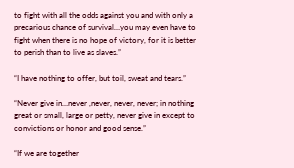to fight with all the odds against you and with only a precarious chance of survival…you may even have to fight when there is no hope of victory, for it is better to perish than to live as slaves.”

“I have nothing to offer, but toil, sweat and tears.”

“Never give in…never ,never, never, never; in nothing great or small, large or petty, never give in except to convictions or honor and good sense.”

“If we are together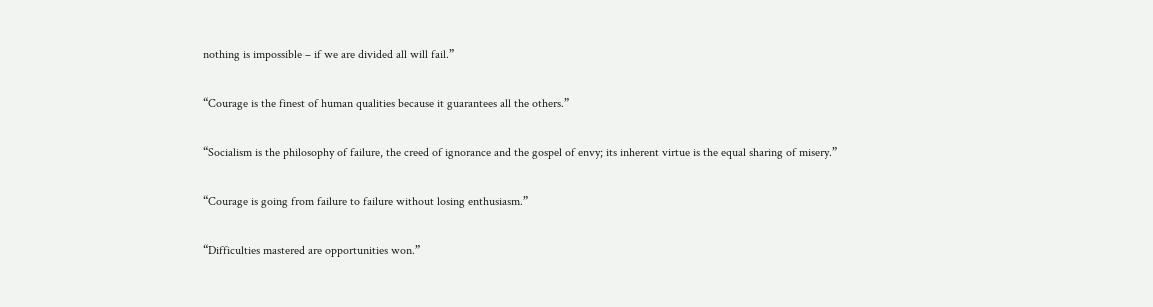nothing is impossible – if we are divided all will fail.”

“Courage is the finest of human qualities because it guarantees all the others.”

“Socialism is the philosophy of failure, the creed of ignorance and the gospel of envy; its inherent virtue is the equal sharing of misery.”

“Courage is going from failure to failure without losing enthusiasm.”

“Difficulties mastered are opportunities won.”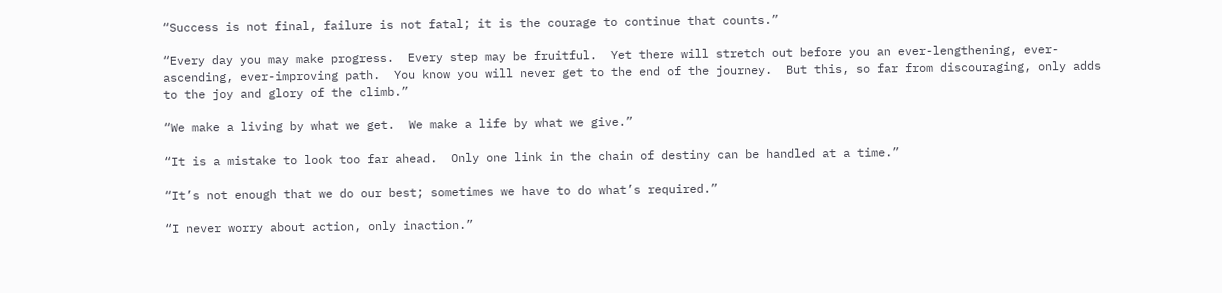“Success is not final, failure is not fatal; it is the courage to continue that counts.”

“Every day you may make progress.  Every step may be fruitful.  Yet there will stretch out before you an ever-lengthening, ever-ascending, ever-improving path.  You know you will never get to the end of the journey.  But this, so far from discouraging, only adds to the joy and glory of the climb.”

“We make a living by what we get.  We make a life by what we give.”

“It is a mistake to look too far ahead.  Only one link in the chain of destiny can be handled at a time.”

“It’s not enough that we do our best; sometimes we have to do what’s required.”

“I never worry about action, only inaction.”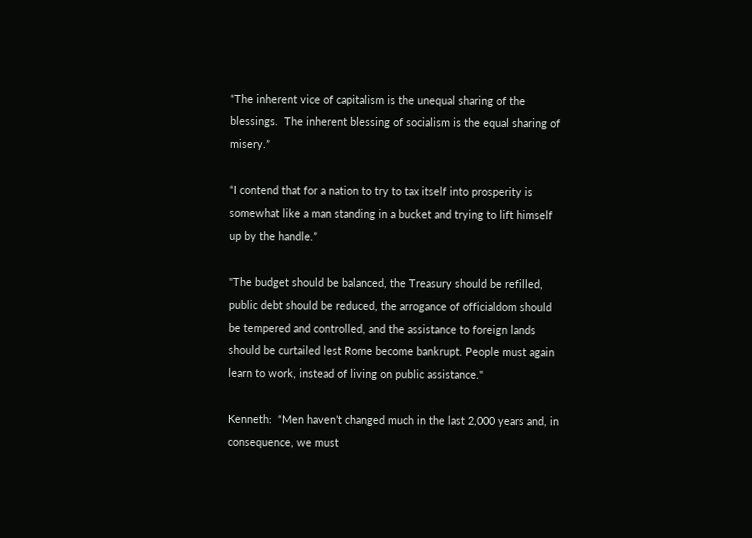“The inherent vice of capitalism is the unequal sharing of the blessings.  The inherent blessing of socialism is the equal sharing of misery.”

“I contend that for a nation to try to tax itself into prosperity is somewhat like a man standing in a bucket and trying to lift himself up by the handle.”

"The budget should be balanced, the Treasury should be refilled, public debt should be reduced, the arrogance of officialdom should be tempered and controlled, and the assistance to foreign lands should be curtailed lest Rome become bankrupt. People must again learn to work, instead of living on public assistance."

Kenneth:  “Men haven’t changed much in the last 2,000 years and, in consequence, we must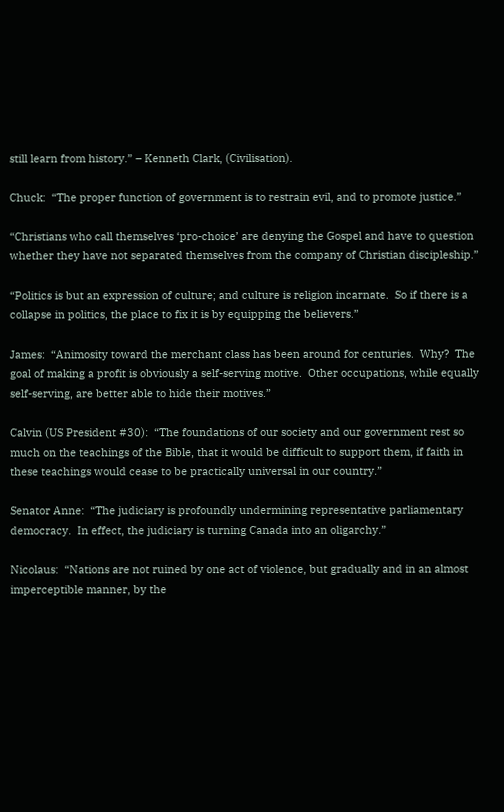still learn from history.” – Kenneth Clark, (Civilisation).

Chuck:  “The proper function of government is to restrain evil, and to promote justice.”

“Christians who call themselves ‘pro-choice’ are denying the Gospel and have to question whether they have not separated themselves from the company of Christian discipleship.”

“Politics is but an expression of culture; and culture is religion incarnate.  So if there is a collapse in politics, the place to fix it is by equipping the believers.”

James:  “Animosity toward the merchant class has been around for centuries.  Why?  The goal of making a profit is obviously a self-serving motive.  Other occupations, while equally self-serving, are better able to hide their motives.”

Calvin (US President #30):  “The foundations of our society and our government rest so much on the teachings of the Bible, that it would be difficult to support them, if faith in these teachings would cease to be practically universal in our country.”

Senator Anne:  “The judiciary is profoundly undermining representative parliamentary democracy.  In effect, the judiciary is turning Canada into an oligarchy.”

Nicolaus:  “Nations are not ruined by one act of violence, but gradually and in an almost imperceptible manner, by the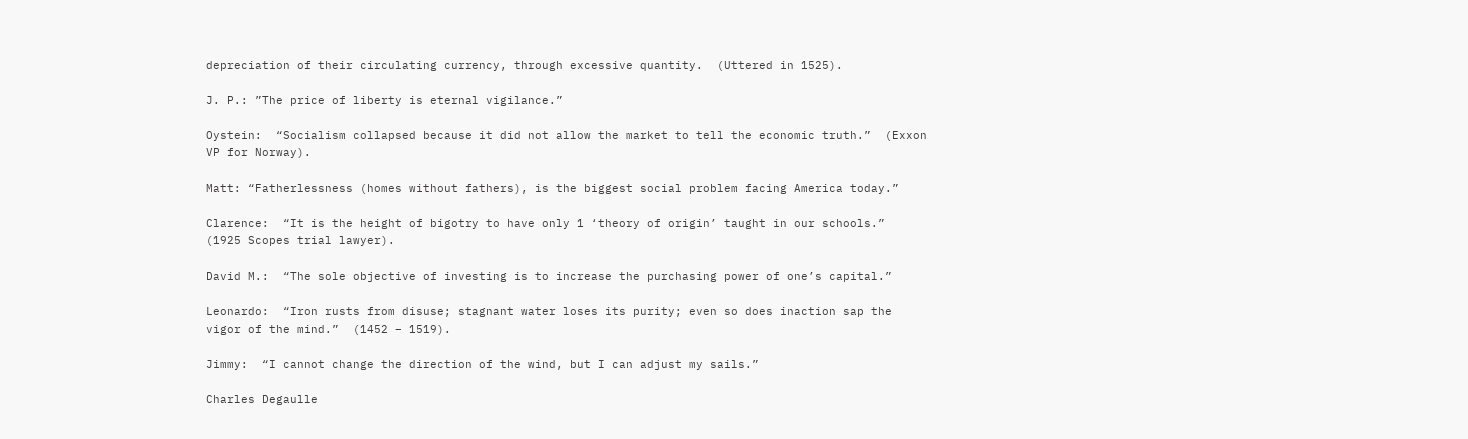depreciation of their circulating currency, through excessive quantity.  (Uttered in 1525).

J. P.: ”The price of liberty is eternal vigilance.”

Oystein:  “Socialism collapsed because it did not allow the market to tell the economic truth.”  (Exxon VP for Norway).

Matt: “Fatherlessness (homes without fathers), is the biggest social problem facing America today.”

Clarence:  “It is the height of bigotry to have only 1 ‘theory of origin’ taught in our schools.”  (1925 Scopes trial lawyer).

David M.:  “The sole objective of investing is to increase the purchasing power of one’s capital.”

Leonardo:  “Iron rusts from disuse; stagnant water loses its purity; even so does inaction sap the vigor of the mind.”  (1452 – 1519).

Jimmy:  “I cannot change the direction of the wind, but I can adjust my sails.”

Charles Degaulle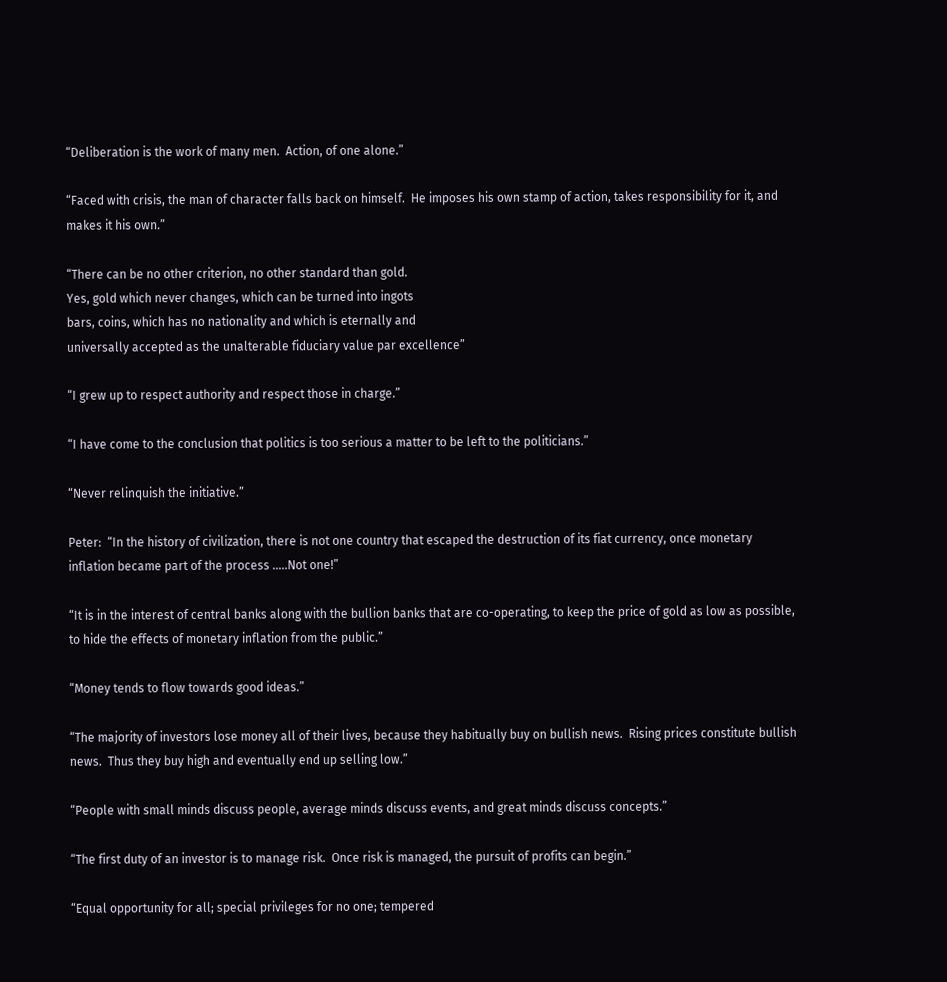“Deliberation is the work of many men.  Action, of one alone.”

“Faced with crisis, the man of character falls back on himself.  He imposes his own stamp of action, takes responsibility for it, and makes it his own.”

“There can be no other criterion, no other standard than gold.
Yes, gold which never changes, which can be turned into ingots
bars, coins, which has no nationality and which is eternally and
universally accepted as the unalterable fiduciary value par excellence”

“I grew up to respect authority and respect those in charge.”

“I have come to the conclusion that politics is too serious a matter to be left to the politicians.”

“Never relinquish the initiative.”

Peter:  “In the history of civilization, there is not one country that escaped the destruction of its fiat currency, once monetary inflation became part of the process …..Not one!”

“It is in the interest of central banks along with the bullion banks that are co-operating, to keep the price of gold as low as possible, to hide the effects of monetary inflation from the public.”

“Money tends to flow towards good ideas.”

“The majority of investors lose money all of their lives, because they habitually buy on bullish news.  Rising prices constitute bullish news.  Thus they buy high and eventually end up selling low.”

“People with small minds discuss people, average minds discuss events, and great minds discuss concepts.”

“The first duty of an investor is to manage risk.  Once risk is managed, the pursuit of profits can begin.”

“Equal opportunity for all; special privileges for no one; tempered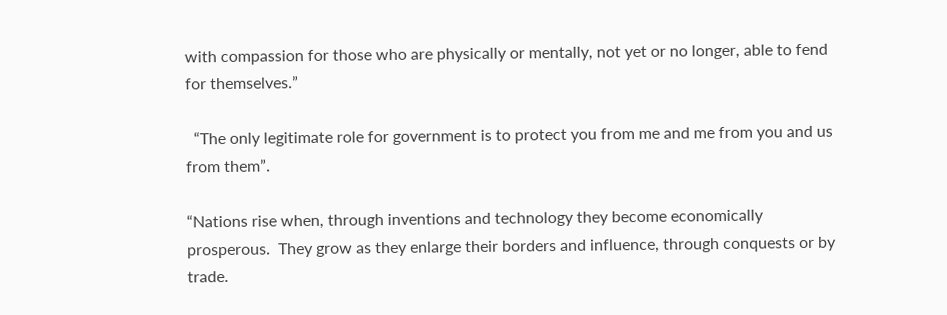with compassion for those who are physically or mentally, not yet or no longer, able to fend for themselves.”

  “The only legitimate role for government is to protect you from me and me from you and us from them”.

“Nations rise when, through inventions and technology they become economically prosperous.  They grow as they enlarge their borders and influence, through conquests or by trade.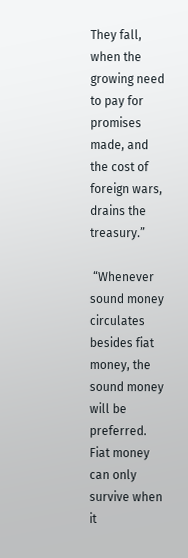They fall, when the growing need to pay for promises made, and the cost of foreign wars, drains the treasury.”

 “Whenever sound money circulates besides fiat money, the sound money will be preferred.  Fiat money can only survive when it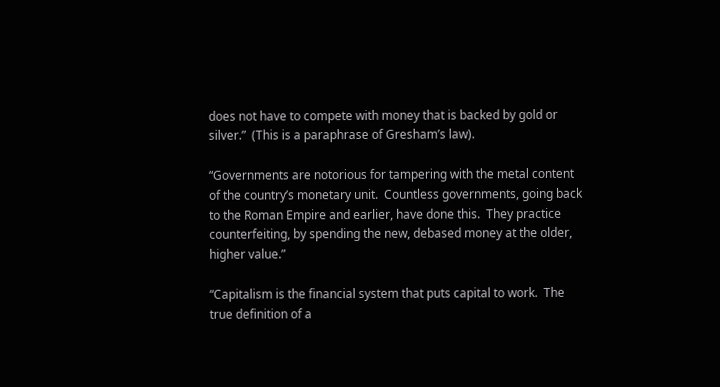does not have to compete with money that is backed by gold or silver.”  (This is a paraphrase of Gresham’s law).

“Governments are notorious for tampering with the metal content of the country’s monetary unit.  Countless governments, going back to the Roman Empire and earlier, have done this.  They practice counterfeiting, by spending the new, debased money at the older, higher value.”

“Capitalism is the financial system that puts capital to work.  The true definition of a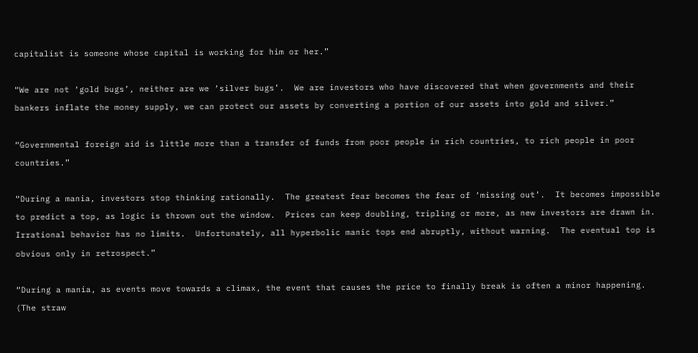capitalist is someone whose capital is working for him or her.”

“We are not ‘gold bugs’, neither are we ‘silver bugs’.  We are investors who have discovered that when governments and their bankers inflate the money supply, we can protect our assets by converting a portion of our assets into gold and silver.”

“Governmental foreign aid is little more than a transfer of funds from poor people in rich countries, to rich people in poor countries.”

“During a mania, investors stop thinking rationally.  The greatest fear becomes the fear of ‘missing out’.  It becomes impossible to predict a top, as logic is thrown out the window.  Prices can keep doubling, tripling or more, as new investors are drawn in.  Irrational behavior has no limits.  Unfortunately, all hyperbolic manic tops end abruptly, without warning.  The eventual top is obvious only in retrospect.”

“During a mania, as events move towards a climax, the event that causes the price to finally break is often a minor happening. (The straw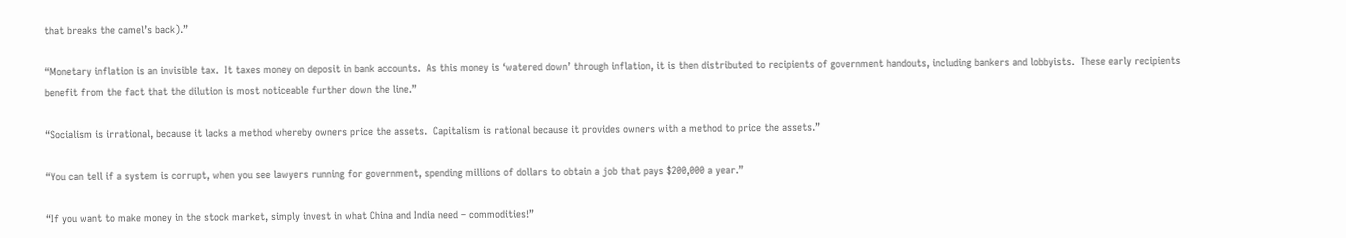that breaks the camel’s back).”

“Monetary inflation is an invisible tax.  It taxes money on deposit in bank accounts.  As this money is ‘watered down’ through inflation, it is then distributed to recipients of government handouts, including bankers and lobbyists.  These early recipients benefit from the fact that the dilution is most noticeable further down the line.”

“Socialism is irrational, because it lacks a method whereby owners price the assets.  Capitalism is rational because it provides owners with a method to price the assets.”

“You can tell if a system is corrupt, when you see lawyers running for government, spending millions of dollars to obtain a job that pays $200,000 a year.”

“If you want to make money in the stock market, simply invest in what China and India need – commodities!”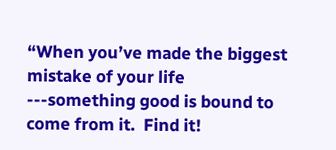“When you’ve made the biggest mistake of your life ---something good is bound to come from it.  Find it!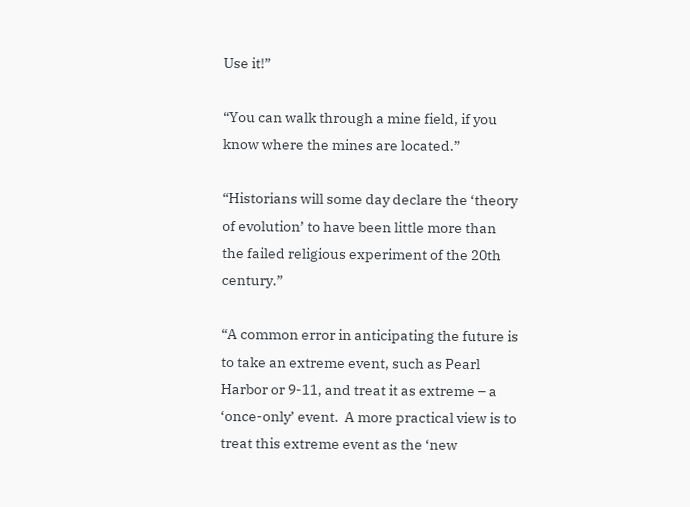Use it!”

“You can walk through a mine field, if you know where the mines are located.”

“Historians will some day declare the ‘theory of evolution’ to have been little more than the failed religious experiment of the 20th century.”

“A common error in anticipating the future is to take an extreme event, such as Pearl Harbor or 9-11, and treat it as extreme – a ‘once-only’ event.  A more practical view is to treat this extreme event as the ‘new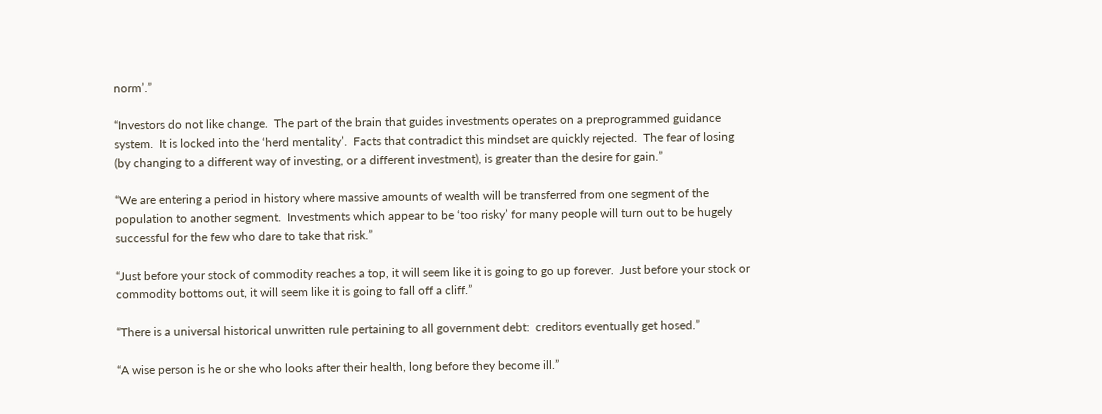norm’.”

“Investors do not like change.  The part of the brain that guides investments operates on a preprogrammed guidance system.  It is locked into the ‘herd mentality’.  Facts that contradict this mindset are quickly rejected.  The fear of losing (by changing to a different way of investing, or a different investment), is greater than the desire for gain.”

“We are entering a period in history where massive amounts of wealth will be transferred from one segment of the population to another segment.  Investments which appear to be ‘too risky’ for many people will turn out to be hugely successful for the few who dare to take that risk.”

“Just before your stock of commodity reaches a top, it will seem like it is going to go up forever.  Just before your stock or commodity bottoms out, it will seem like it is going to fall off a cliff.”

“There is a universal historical unwritten rule pertaining to all government debt:  creditors eventually get hosed.”

“A wise person is he or she who looks after their health, long before they become ill.”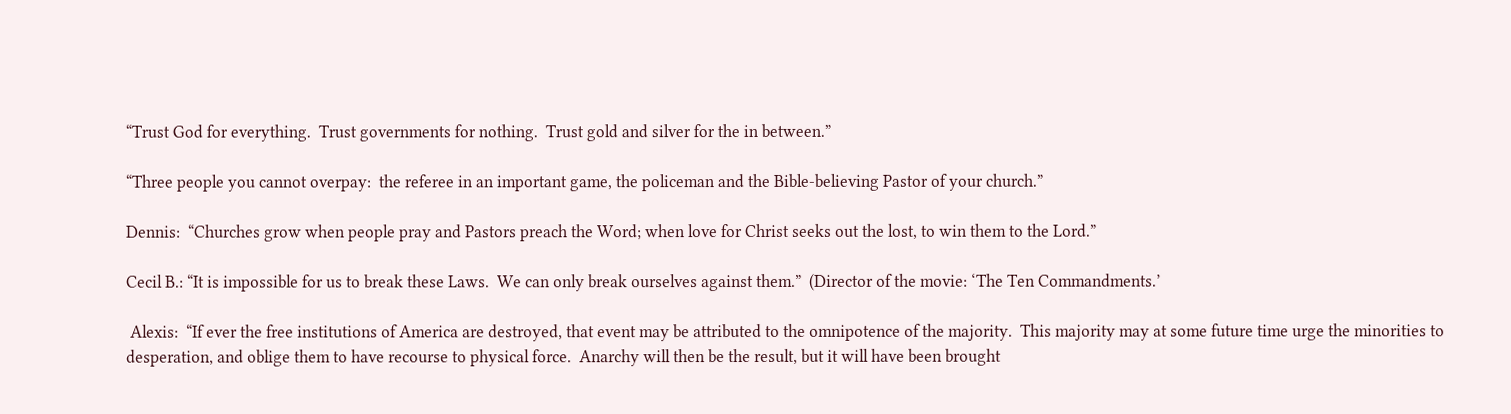“Trust God for everything.  Trust governments for nothing.  Trust gold and silver for the in between.”

“Three people you cannot overpay:  the referee in an important game, the policeman and the Bible-believing Pastor of your church.”

Dennis:  “Churches grow when people pray and Pastors preach the Word; when love for Christ seeks out the lost, to win them to the Lord.”

Cecil B.: “It is impossible for us to break these Laws.  We can only break ourselves against them.”  (Director of the movie: ‘The Ten Commandments.’

 Alexis:  “If ever the free institutions of America are destroyed, that event may be attributed to the omnipotence of the majority.  This majority may at some future time urge the minorities to desperation, and oblige them to have recourse to physical force.  Anarchy will then be the result, but it will have been brought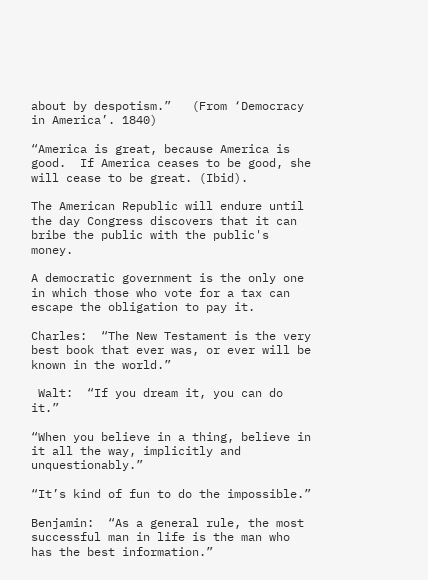about by despotism.”   (From ‘Democracy in America’. 1840)

“America is great, because America is good.  If America ceases to be good, she will cease to be great. (Ibid).

The American Republic will endure until the day Congress discovers that it can bribe the public with the public's money.

A democratic government is the only one in which those who vote for a tax can escape the obligation to pay it.

Charles:  “The New Testament is the very best book that ever was, or ever will be known in the world.”

 Walt:  “If you dream it, you can do it.”

“When you believe in a thing, believe in it all the way, implicitly and unquestionably.”

“It’s kind of fun to do the impossible.”

Benjamin:  “As a general rule, the most successful man in life is the man who has the best information.”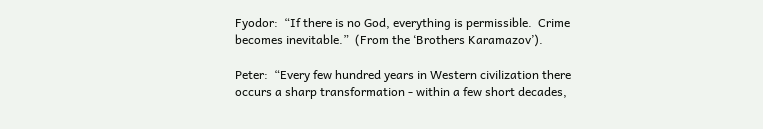Fyodor:  “If there is no God, everything is permissible.  Crime becomes inevitable.”  (From the ‘Brothers Karamazov’).

Peter:  “Every few hundred years in Western civilization there occurs a sharp transformation - within a few short decades,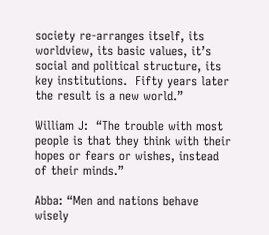society re-arranges itself, its worldview, its basic values, it’s social and political structure, its key institutions.  Fifty years later the result is a new world.”

William J:  “The trouble with most people is that they think with their hopes or fears or wishes, instead of their minds.”

Abba: “Men and nations behave wisely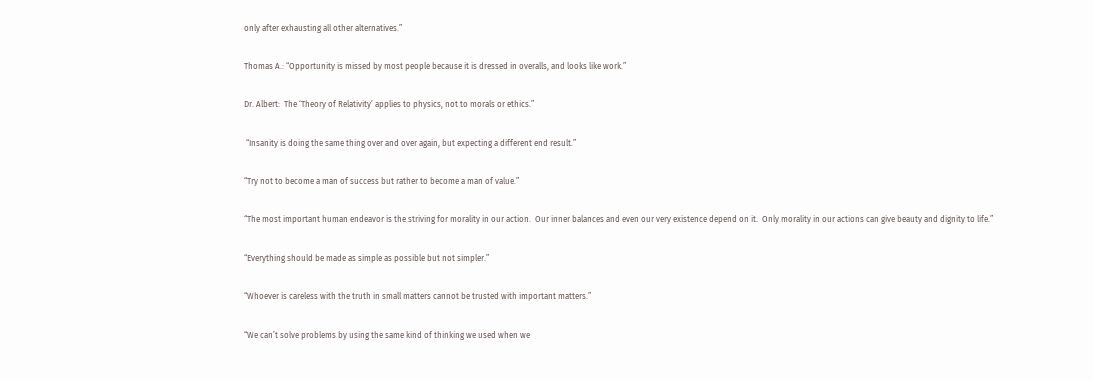only after exhausting all other alternatives.”

Thomas A.: “Opportunity is missed by most people because it is dressed in overalls, and looks like work.”

Dr. Albert:  The ‘Theory of Relativity’ applies to physics, not to morals or ethics.”

 “Insanity is doing the same thing over and over again, but expecting a different end result.”

“Try not to become a man of success but rather to become a man of value.”

“The most important human endeavor is the striving for morality in our action.  Our inner balances and even our very existence depend on it.  Only morality in our actions can give beauty and dignity to life.”

“Everything should be made as simple as possible but not simpler.”

“Whoever is careless with the truth in small matters cannot be trusted with important matters.”

“We can’t solve problems by using the same kind of thinking we used when we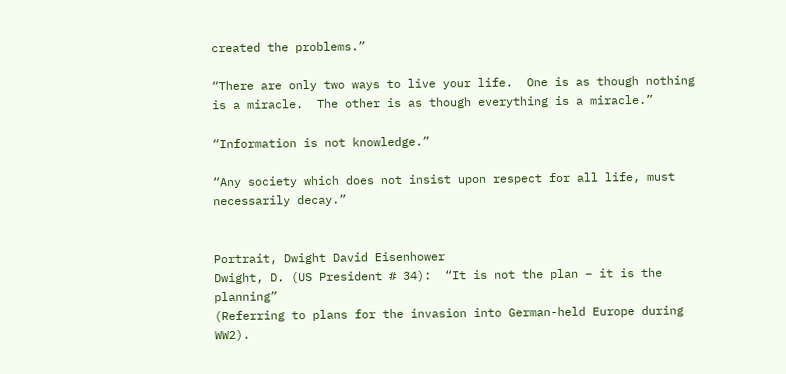created the problems.”

“There are only two ways to live your life.  One is as though nothing is a miracle.  The other is as though everything is a miracle.”

“Information is not knowledge.”

“Any society which does not insist upon respect for all life, must necessarily decay.”


Portrait, Dwight David Eisenhower
Dwight, D. (US President # 34):  “It is not the plan – it is the planning”
(Referring to plans for the invasion into German-held Europe during WW2).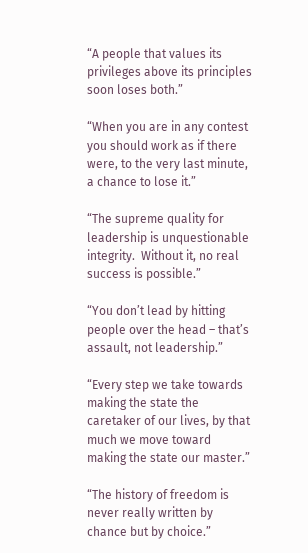“A people that values its privileges above its principles soon loses both.”

“When you are in any contest you should work as if there were, to the very last minute, a chance to lose it.”

“The supreme quality for leadership is unquestionable integrity.  Without it, no real success is possible.”

“You don’t lead by hitting people over the head – that’s assault, not leadership.”

“Every step we take towards making the state the caretaker of our lives, by that much we move toward making the state our master.”

“The history of freedom is never really written by chance but by choice.”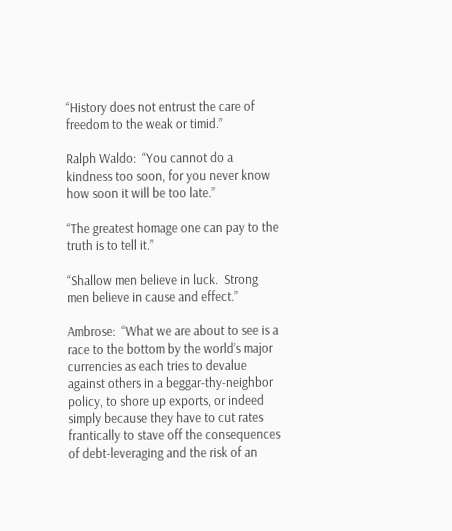“History does not entrust the care of freedom to the weak or timid.”

Ralph Waldo:  “You cannot do a kindness too soon, for you never know how soon it will be too late.”

“The greatest homage one can pay to the truth is to tell it.”

“Shallow men believe in luck.  Strong men believe in cause and effect.”

Ambrose:  “What we are about to see is a race to the bottom by the world’s major currencies as each tries to devalue against others in a beggar-thy-neighbor policy, to shore up exports, or indeed simply because they have to cut rates frantically to stave off the consequences of debt-leveraging and the risk of an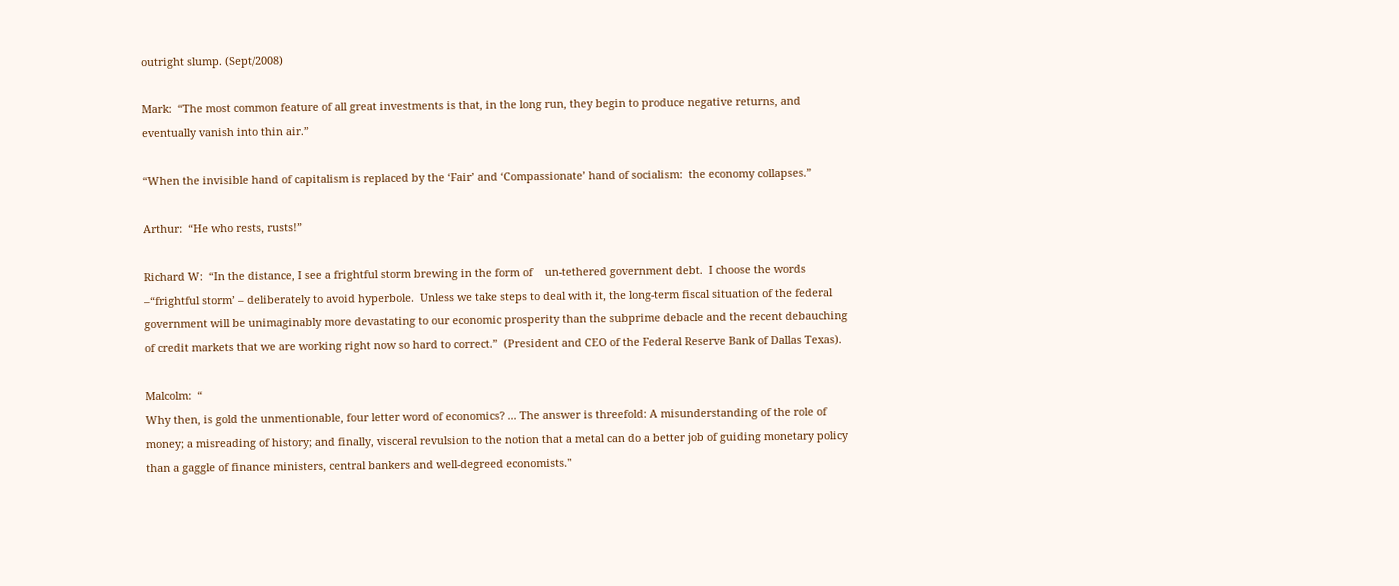outright slump. (Sept/2008)

Mark:  “The most common feature of all great investments is that, in the long run, they begin to produce negative returns, and eventually vanish into thin air.”

“When the invisible hand of capitalism is replaced by the ‘Fair’ and ‘Compassionate’ hand of socialism:  the economy collapses.”

Arthur:  “He who rests, rusts!”

Richard W:  “In the distance, I see a frightful storm brewing in the form of    un-tethered government debt.  I choose the words –“frightful storm’ – deliberately to avoid hyperbole.  Unless we take steps to deal with it, the long-term fiscal situation of the federal government will be unimaginably more devastating to our economic prosperity than the subprime debacle and the recent debauching of credit markets that we are working right now so hard to correct.”  (President and CEO of the Federal Reserve Bank of Dallas Texas).

Malcolm:  “
Why then, is gold the unmentionable, four letter word of economics? ... The answer is threefold: A misunderstanding of the role of money; a misreading of history; and finally, visceral revulsion to the notion that a metal can do a better job of guiding monetary policy than a gaggle of finance ministers, central bankers and well-degreed economists."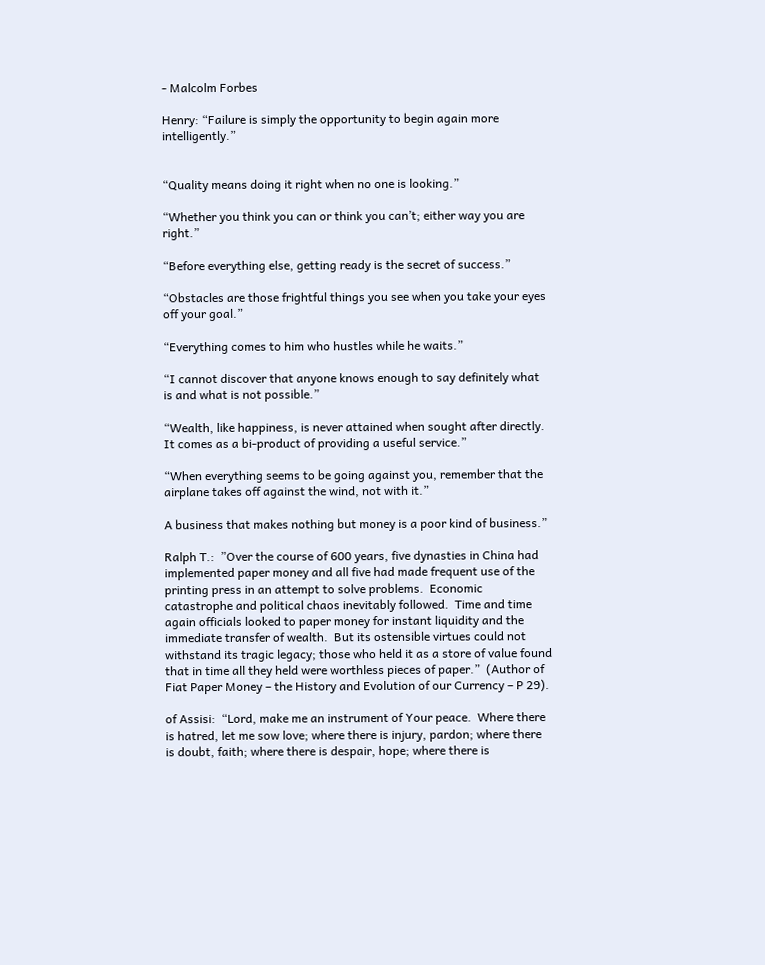- Malcolm Forbes

Henry: “Failure is simply the opportunity to begin again more intelligently.”


“Quality means doing it right when no one is looking.”

“Whether you think you can or think you can’t; either way you are right.”

“Before everything else, getting ready is the secret of success.”

“Obstacles are those frightful things you see when you take your eyes off your goal.”

“Everything comes to him who hustles while he waits.”

“I cannot discover that anyone knows enough to say definitely what is and what is not possible.”

“Wealth, like happiness, is never attained when sought after directly.  It comes as a bi-product of providing a useful service.”

“When everything seems to be going against you, remember that the airplane takes off against the wind, not with it.”

A business that makes nothing but money is a poor kind of business.”

Ralph T.:  ”Over the course of 600 years, five dynasties in China had implemented paper money and all five had made frequent use of the printing press in an attempt to solve problems.  Economic catastrophe and political chaos inevitably followed.  Time and time again officials looked to paper money for instant liquidity and the immediate transfer of wealth.  But its ostensible virtues could not withstand its tragic legacy; those who held it as a store of value found that in time all they held were worthless pieces of paper.”  (Author of Fiat Paper Money – the History and Evolution of our Currency – P 29).

of Assisi:  “Lord, make me an instrument of Your peace.  Where there is hatred, let me sow love; where there is injury, pardon; where there is doubt, faith; where there is despair, hope; where there is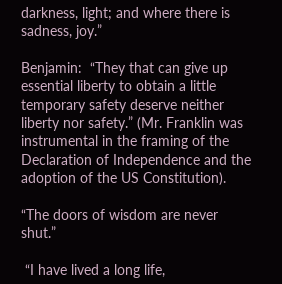darkness, light; and where there is sadness, joy.”

Benjamin:  “They that can give up essential liberty to obtain a little temporary safety deserve neither liberty nor safety.” (Mr. Franklin was instrumental in the framing of the Declaration of Independence and the adoption of the US Constitution).

“The doors of wisdom are never shut.”

 “I have lived a long life,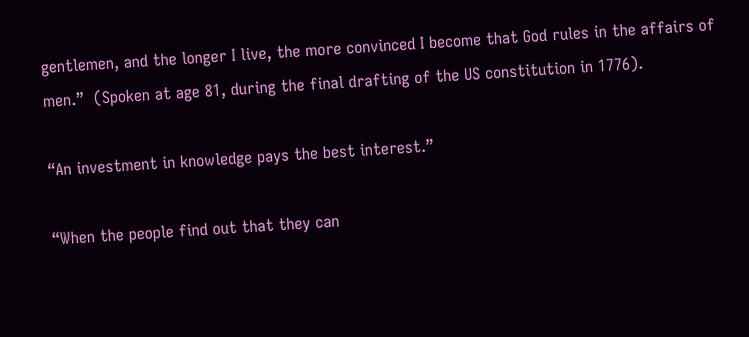gentlemen, and the longer I live, the more convinced I become that God rules in the affairs of men.”  (Spoken at age 81, during the final drafting of the US constitution in 1776).

“An investment in knowledge pays the best interest.”

“When the people find out that they can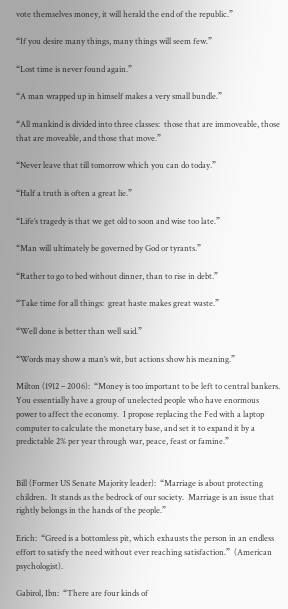vote themselves money, it will herald the end of the republic.”

“If you desire many things, many things will seem few.”

“Lost time is never found again.”

“A man wrapped up in himself makes a very small bundle.”

“All mankind is divided into three classes:  those that are immoveable, those that are moveable, and those that move.”

“Never leave that till tomorrow which you can do today.”

“Half a truth is often a great lie.”

“Life’s tragedy is that we get old to soon and wise too late.”

“Man will ultimately be governed by God or tyrants.”

“Rather to go to bed without dinner, than to rise in debt.”

“Take time for all things:  great haste makes great waste.”

“Well done is better than well said.”

“Words may show a man’s wit, but actions show his meaning.”

Milton (1912 – 2006):  “Money is too important to be left to central bankers.  You essentially have a group of unelected people who have enormous power to affect the economy.  I propose replacing the Fed with a laptop computer to calculate the monetary base, and set it to expand it by a predictable 2% per year through war, peace, feast or famine.”


Bill (Former US Senate Majority leader):  “Marriage is about protecting children.  It stands as the bedrock of our society.  Marriage is an issue that rightly belongs in the hands of the people.”

Erich:  “Greed is a bottomless pit, which exhausts the person in an endless effort to satisfy the need without ever reaching satisfaction.”  (American psychologist).

Gabirol, Ibn:  “There are four kinds of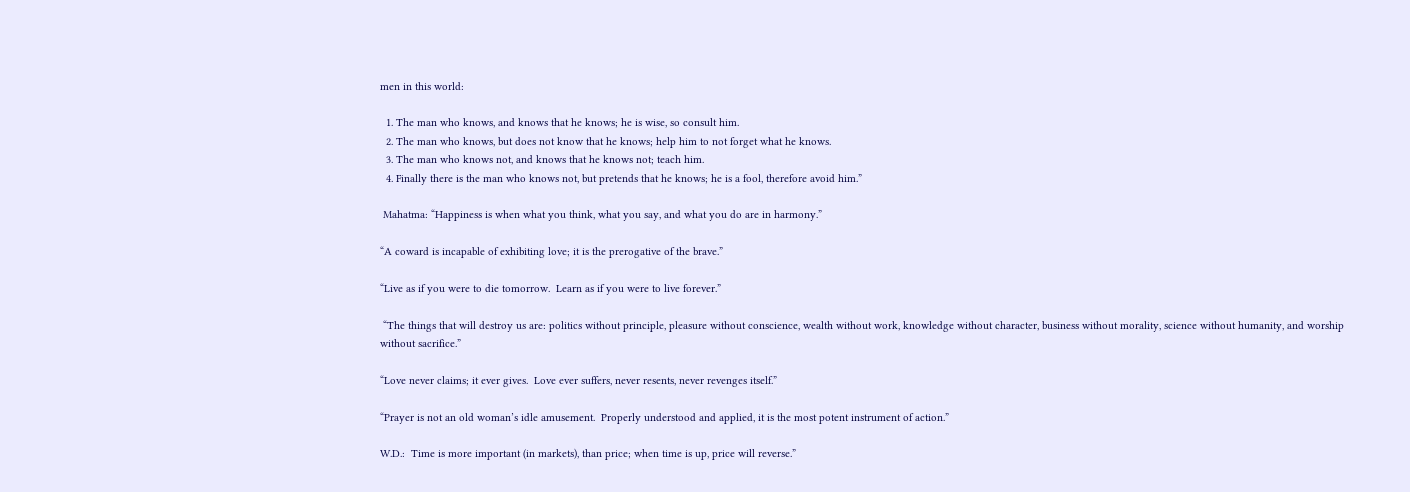men in this world:

  1. The man who knows, and knows that he knows; he is wise, so consult him.
  2. The man who knows, but does not know that he knows; help him to not forget what he knows.
  3. The man who knows not, and knows that he knows not; teach him.
  4. Finally there is the man who knows not, but pretends that he knows; he is a fool, therefore avoid him.”

 Mahatma: “Happiness is when what you think, what you say, and what you do are in harmony.”

“A coward is incapable of exhibiting love; it is the prerogative of the brave.”

“Live as if you were to die tomorrow.  Learn as if you were to live forever.”

 “The things that will destroy us are: politics without principle, pleasure without conscience, wealth without work, knowledge without character, business without morality, science without humanity, and worship without sacrifice.”

“Love never claims; it ever gives.  Love ever suffers, never resents, never revenges itself.”

“Prayer is not an old woman’s idle amusement.  Properly understood and applied, it is the most potent instrument of action.”

W.D.:  Time is more important (in markets), than price; when time is up, price will reverse.”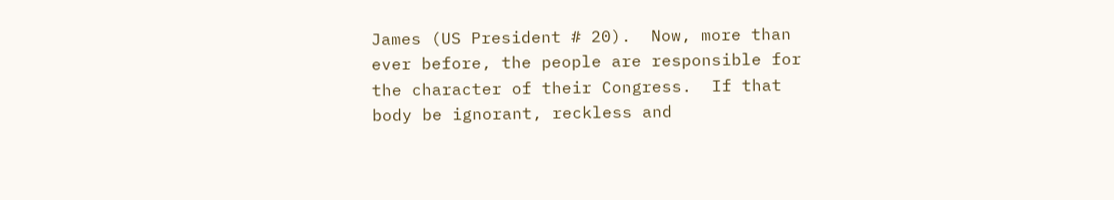James (US President # 20).  Now, more than ever before, the people are responsible for the character of their Congress.  If that body be ignorant, reckless and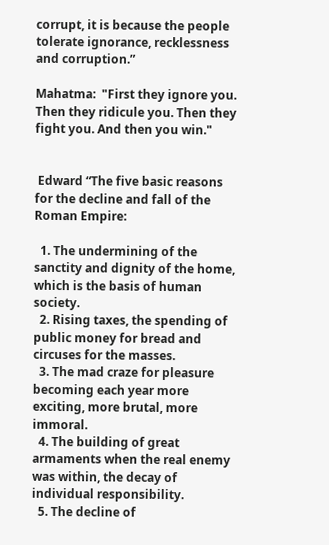corrupt, it is because the people tolerate ignorance, recklessness and corruption.”

Mahatma:  "First they ignore you. Then they ridicule you. Then they fight you. And then you win."


 Edward “The five basic reasons for the decline and fall of the Roman Empire:

  1. The undermining of the sanctity and dignity of the home, which is the basis of human society.
  2. Rising taxes, the spending of public money for bread and circuses for the masses.
  3. The mad craze for pleasure becoming each year more exciting, more brutal, more immoral.
  4. The building of great armaments when the real enemy was within, the decay of individual responsibility.
  5. The decline of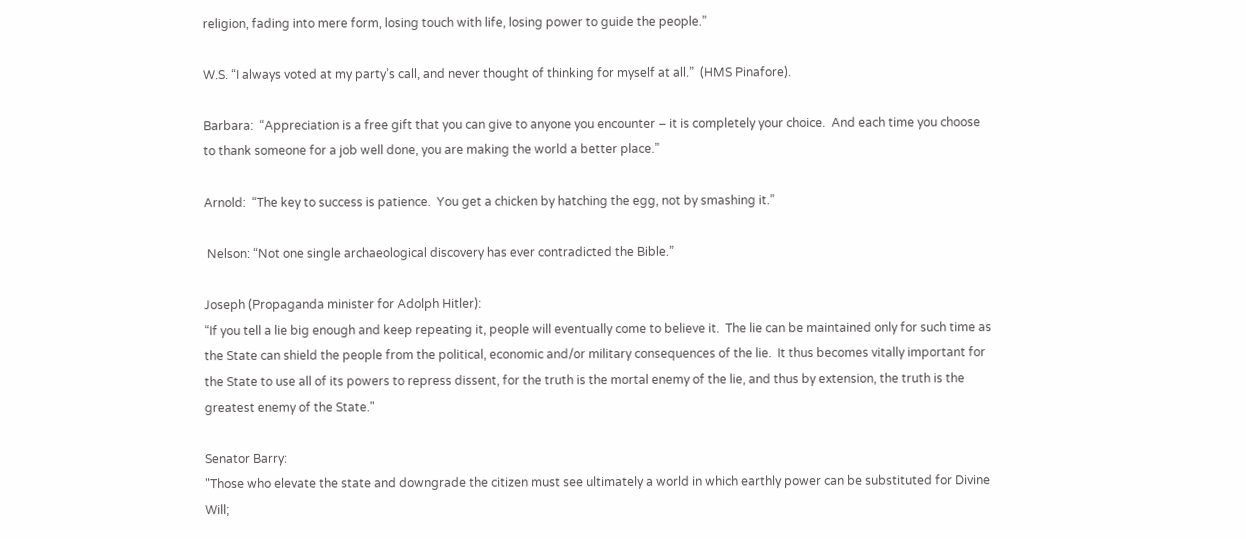religion, fading into mere form, losing touch with life, losing power to guide the people.”

W.S. “I always voted at my party’s call, and never thought of thinking for myself at all.”  (HMS Pinafore).

Barbara:  “Appreciation is a free gift that you can give to anyone you encounter – it is completely your choice.  And each time you choose to thank someone for a job well done, you are making the world a better place.”

Arnold:  “The key to success is patience.  You get a chicken by hatching the egg, not by smashing it.”

 Nelson: “Not one single archaeological discovery has ever contradicted the Bible.”

Joseph (Propaganda minister for Adolph Hitler):
“If you tell a lie big enough and keep repeating it, people will eventually come to believe it.  The lie can be maintained only for such time as the State can shield the people from the political, economic and/or military consequences of the lie.  It thus becomes vitally important for the State to use all of its powers to repress dissent, for the truth is the mortal enemy of the lie, and thus by extension, the truth is the greatest enemy of the State."

Senator Barry:
"Those who elevate the state and downgrade the citizen must see ultimately a world in which earthly power can be substituted for Divine Will;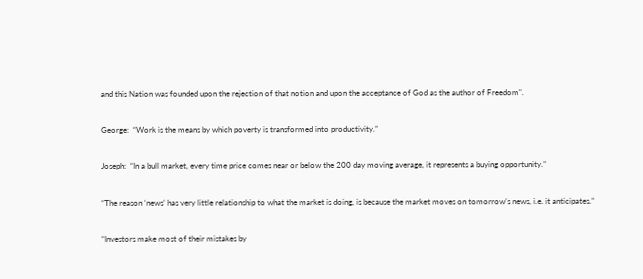and this Nation was founded upon the rejection of that notion and upon the acceptance of God as the author of Freedom".

George:  “Work is the means by which poverty is transformed into productivity.”

Joseph:  “In a bull market, every time price comes near or below the 200 day moving average, it represents a buying opportunity.”

“The reason ‘news’ has very little relationship to what the market is doing, is because the market moves on tomorrow’s news, i.e. it anticipates.”

“Investors make most of their mistakes by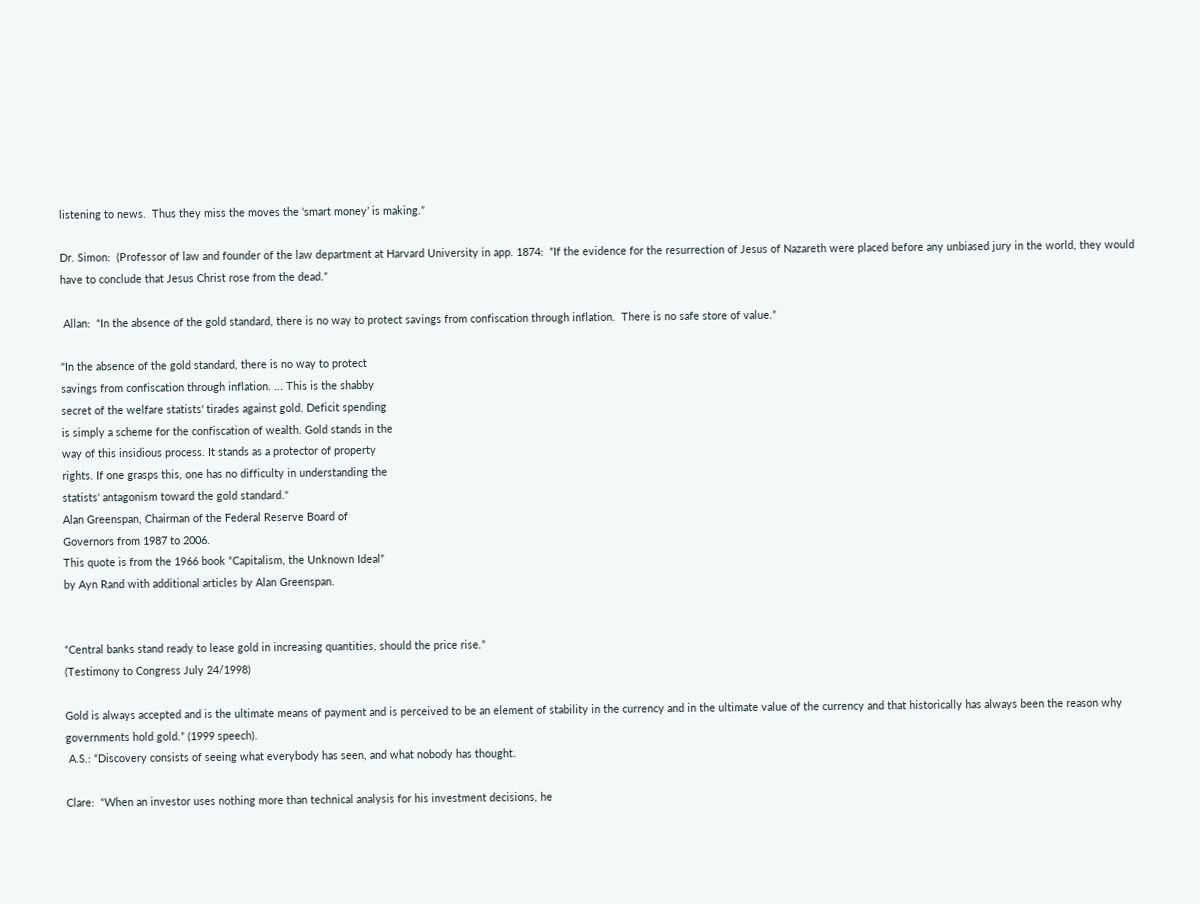listening to news.  Thus they miss the moves the ‘smart money’ is making.”

Dr. Simon:  (Professor of law and founder of the law department at Harvard University in app. 1874:  “If the evidence for the resurrection of Jesus of Nazareth were placed before any unbiased jury in the world, they would have to conclude that Jesus Christ rose from the dead.”

 Allan:  “In the absence of the gold standard, there is no way to protect savings from confiscation through inflation.  There is no safe store of value.”

"In the absence of the gold standard, there is no way to protect
savings from confiscation through inflation. ... This is the shabby
secret of the welfare statists' tirades against gold. Deficit spending
is simply a scheme for the confiscation of wealth. Gold stands in the
way of this insidious process. It stands as a protector of property
rights. If one grasps this, one has no difficulty in understanding the
statists' antagonism toward the gold standard."
Alan Greenspan, Chairman of the Federal Reserve Board of
Governors from 1987 to 2006.
This quote is from the 1966 book “Capitalism, the Unknown Ideal”
by Ayn Rand with additional articles by Alan Greenspan.


“Central banks stand ready to lease gold in increasing quantities, should the price rise.”
(Testimony to Congress July 24/1998)

Gold is always accepted and is the ultimate means of payment and is perceived to be an element of stability in the currency and in the ultimate value of the currency and that historically has always been the reason why governments hold gold.” (1999 speech).
 A.S.: “Discovery consists of seeing what everybody has seen, and what nobody has thought.

Clare:  “When an investor uses nothing more than technical analysis for his investment decisions, he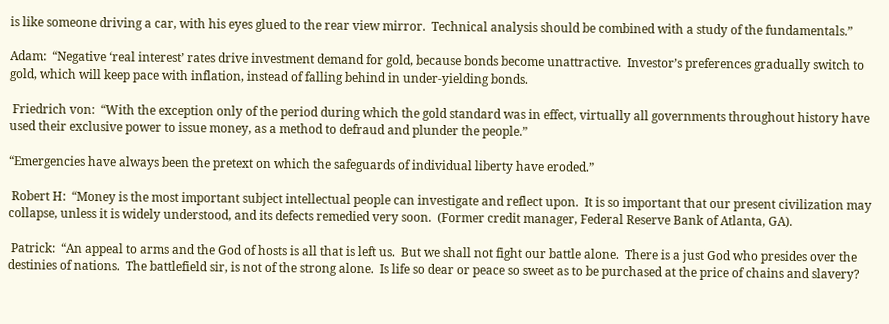is like someone driving a car, with his eyes glued to the rear view mirror.  Technical analysis should be combined with a study of the fundamentals.”

Adam:  “Negative ‘real interest’ rates drive investment demand for gold, because bonds become unattractive.  Investor’s preferences gradually switch to gold, which will keep pace with inflation, instead of falling behind in under-yielding bonds.

 Friedrich von:  “With the exception only of the period during which the gold standard was in effect, virtually all governments throughout history have used their exclusive power to issue money, as a method to defraud and plunder the people.”

“Emergencies have always been the pretext on which the safeguards of individual liberty have eroded.”

 Robert H:  “Money is the most important subject intellectual people can investigate and reflect upon.  It is so important that our present civilization may collapse, unless it is widely understood, and its defects remedied very soon.  (Former credit manager, Federal Reserve Bank of Atlanta, GA).

 Patrick:  “An appeal to arms and the God of hosts is all that is left us.  But we shall not fight our battle alone.  There is a just God who presides over the destinies of nations.  The battlefield sir, is not of the strong alone.  Is life so dear or peace so sweet as to be purchased at the price of chains and slavery?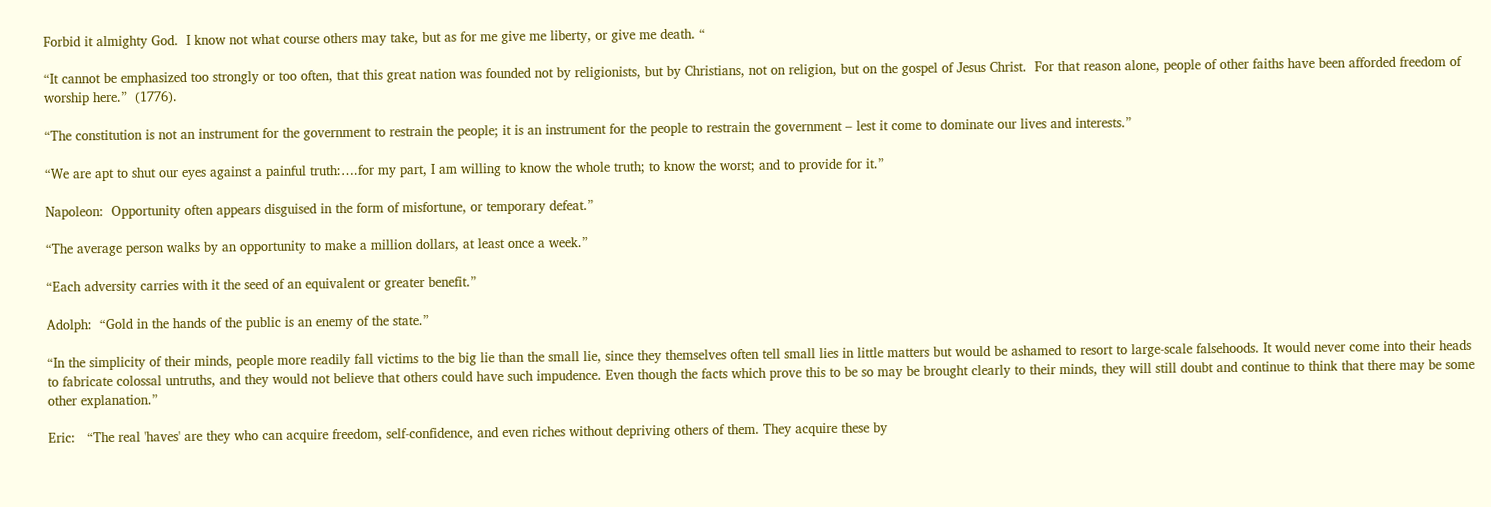Forbid it almighty God.  I know not what course others may take, but as for me give me liberty, or give me death. “

“It cannot be emphasized too strongly or too often, that this great nation was founded not by religionists, but by Christians, not on religion, but on the gospel of Jesus Christ.  For that reason alone, people of other faiths have been afforded freedom of worship here.”  (1776).

“The constitution is not an instrument for the government to restrain the people; it is an instrument for the people to restrain the government – lest it come to dominate our lives and interests.”

“We are apt to shut our eyes against a painful truth:….for my part, I am willing to know the whole truth; to know the worst; and to provide for it.”

Napoleon:  Opportunity often appears disguised in the form of misfortune, or temporary defeat.”

“The average person walks by an opportunity to make a million dollars, at least once a week.”

“Each adversity carries with it the seed of an equivalent or greater benefit.”

Adolph:  “Gold in the hands of the public is an enemy of the state.”

“In the simplicity of their minds, people more readily fall victims to the big lie than the small lie, since they themselves often tell small lies in little matters but would be ashamed to resort to large-scale falsehoods. It would never come into their heads to fabricate colossal untruths, and they would not believe that others could have such impudence. Even though the facts which prove this to be so may be brought clearly to their minds, they will still doubt and continue to think that there may be some other explanation.”

Eric:   “The real 'haves' are they who can acquire freedom, self-confidence, and even riches without depriving others of them. They acquire these by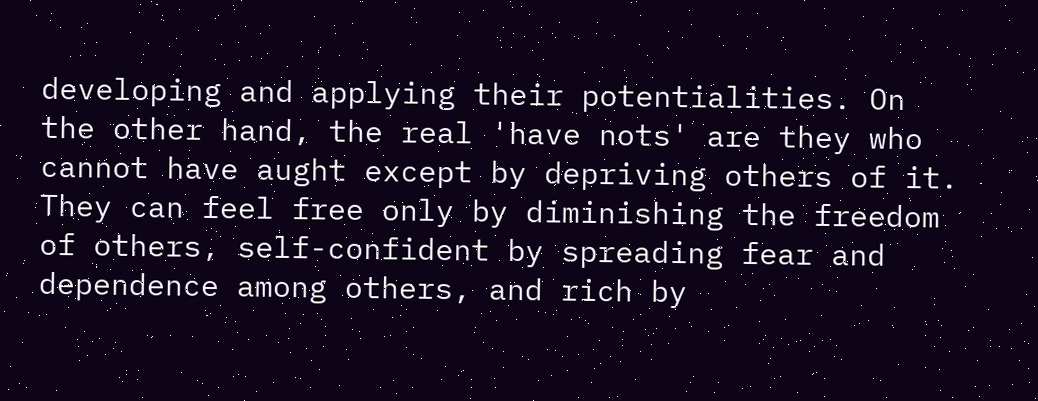developing and applying their potentialities. On the other hand, the real 'have nots' are they who cannot have aught except by depriving others of it. They can feel free only by diminishing the freedom of others, self-confident by spreading fear and dependence among others, and rich by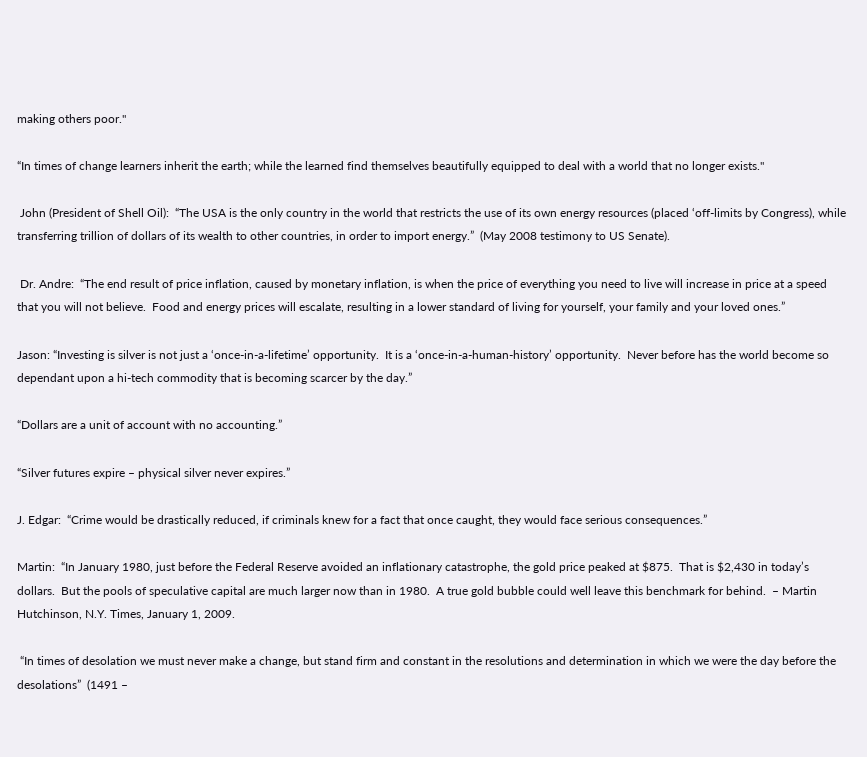making others poor."

“In times of change learners inherit the earth; while the learned find themselves beautifully equipped to deal with a world that no longer exists."

 John (President of Shell Oil):  “The USA is the only country in the world that restricts the use of its own energy resources (placed ‘off-limits by Congress), while transferring trillion of dollars of its wealth to other countries, in order to import energy.”  (May 2008 testimony to US Senate).

 Dr. Andre:  “The end result of price inflation, caused by monetary inflation, is when the price of everything you need to live will increase in price at a speed that you will not believe.  Food and energy prices will escalate, resulting in a lower standard of living for yourself, your family and your loved ones.”

Jason: “Investing is silver is not just a ‘once-in-a-lifetime’ opportunity.  It is a ‘once-in-a-human-history’ opportunity.  Never before has the world become so dependant upon a hi-tech commodity that is becoming scarcer by the day.”

“Dollars are a unit of account with no accounting.”

“Silver futures expire – physical silver never expires.”

J. Edgar:  “Crime would be drastically reduced, if criminals knew for a fact that once caught, they would face serious consequences.”

Martin:  “In January 1980, just before the Federal Reserve avoided an inflationary catastrophe, the gold price peaked at $875.  That is $2,430 in today’s dollars.  But the pools of speculative capital are much larger now than in 1980.  A true gold bubble could well leave this benchmark for behind.  – Martin Hutchinson, N.Y. Times, January 1, 2009.

 “In times of desolation we must never make a change, but stand firm and constant in the resolutions and determination in which we were the day before the desolations”  (1491 –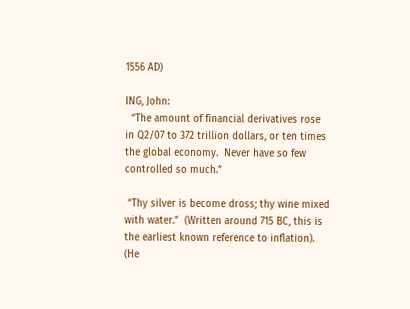1556 AD)

ING, John:
  “The amount of financial derivatives rose in Q2/07 to 372 trillion dollars, or ten times the global economy.  Never have so few controlled so much.”

 “Thy silver is become dross; thy wine mixed with water.”  (Written around 715 BC, this is the earliest known reference to inflation). (He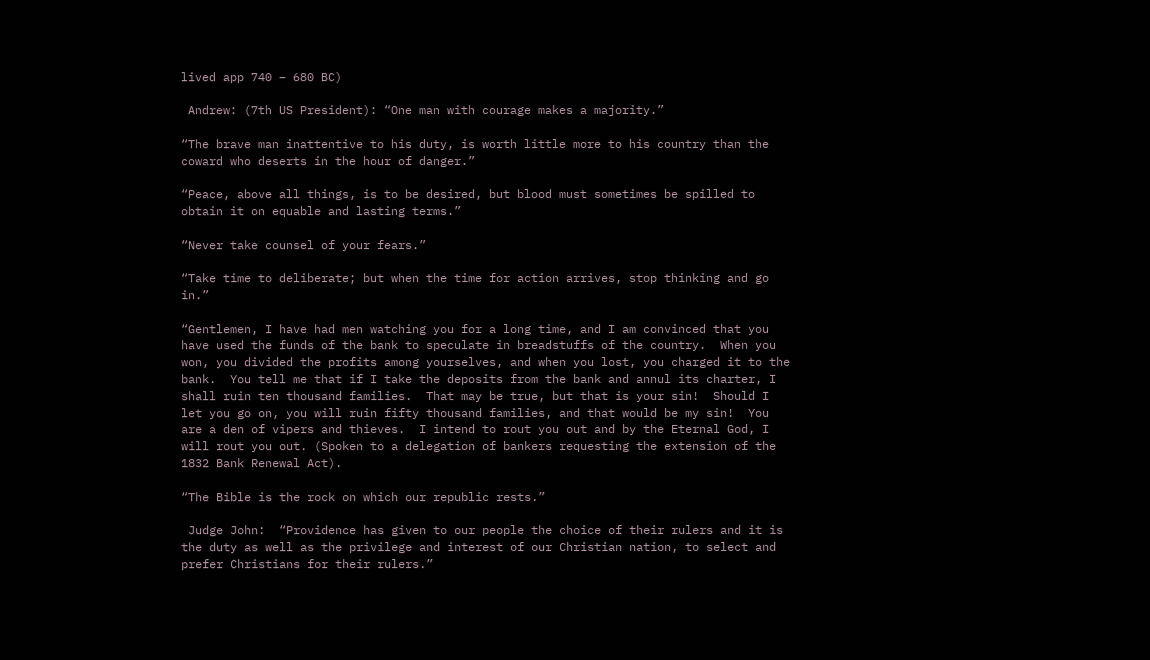lived app 740 – 680 BC)

 Andrew: (7th US President): “One man with courage makes a majority.”

“The brave man inattentive to his duty, is worth little more to his country than the coward who deserts in the hour of danger.”

“Peace, above all things, is to be desired, but blood must sometimes be spilled to obtain it on equable and lasting terms.”

“Never take counsel of your fears.”

“Take time to deliberate; but when the time for action arrives, stop thinking and go in.”

“Gentlemen, I have had men watching you for a long time, and I am convinced that you have used the funds of the bank to speculate in breadstuffs of the country.  When you won, you divided the profits among yourselves, and when you lost, you charged it to the bank.  You tell me that if I take the deposits from the bank and annul its charter, I shall ruin ten thousand families.  That may be true, but that is your sin!  Should I let you go on, you will ruin fifty thousand families, and that would be my sin!  You are a den of vipers and thieves.  I intend to rout you out and by the Eternal God, I will rout you out. (Spoken to a delegation of bankers requesting the extension of the 1832 Bank Renewal Act).

“The Bible is the rock on which our republic rests.”

 Judge John:  “Providence has given to our people the choice of their rulers and it is the duty as well as the privilege and interest of our Christian nation, to select and prefer Christians for their rulers.”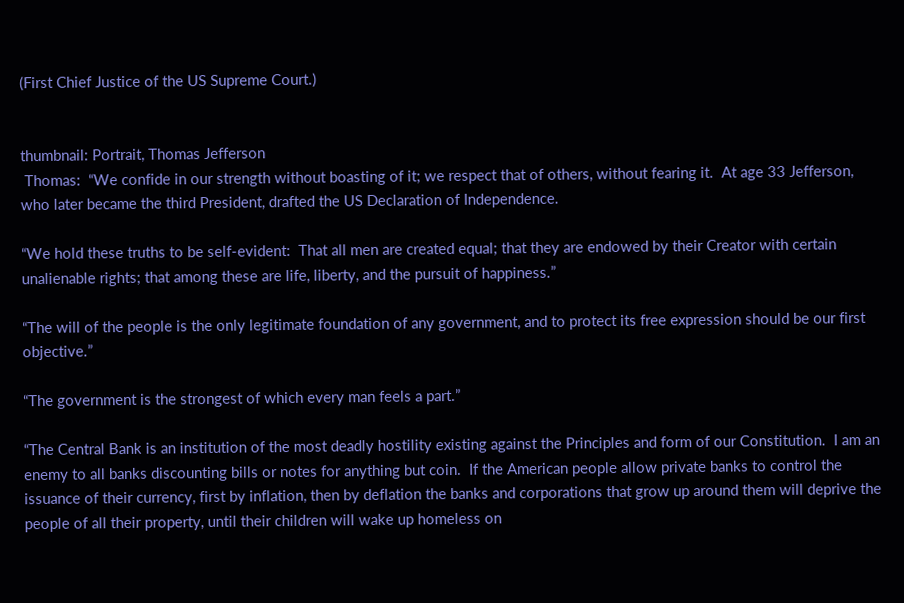(First Chief Justice of the US Supreme Court.)


thumbnail: Portrait, Thomas Jefferson
 Thomas:  “We confide in our strength without boasting of it; we respect that of others, without fearing it.  At age 33 Jefferson, who later became the third President, drafted the US Declaration of Independence.

“We hold these truths to be self-evident:  That all men are created equal; that they are endowed by their Creator with certain unalienable rights; that among these are life, liberty, and the pursuit of happiness.”

“The will of the people is the only legitimate foundation of any government, and to protect its free expression should be our first objective.”

“The government is the strongest of which every man feels a part.”

“The Central Bank is an institution of the most deadly hostility existing against the Principles and form of our Constitution.  I am an enemy to all banks discounting bills or notes for anything but coin.  If the American people allow private banks to control the issuance of their currency, first by inflation, then by deflation the banks and corporations that grow up around them will deprive the people of all their property, until their children will wake up homeless on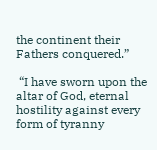the continent their Fathers conquered.”

 “I have sworn upon the altar of God, eternal hostility against every form of tyranny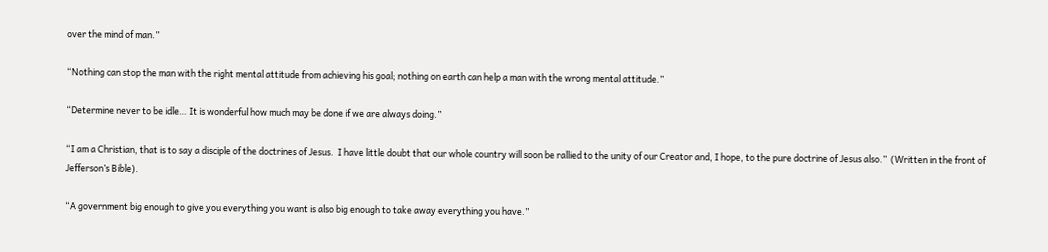over the mind of man.”

“Nothing can stop the man with the right mental attitude from achieving his goal; nothing on earth can help a man with the wrong mental attitude.”

“Determine never to be idle… It is wonderful how much may be done if we are always doing.”

“I am a Christian, that is to say a disciple of the doctrines of Jesus.  I have little doubt that our whole country will soon be rallied to the unity of our Creator and, I hope, to the pure doctrine of Jesus also.”  (Written in the front of Jefferson’s Bible).

“A government big enough to give you everything you want is also big enough to take away everything you have.”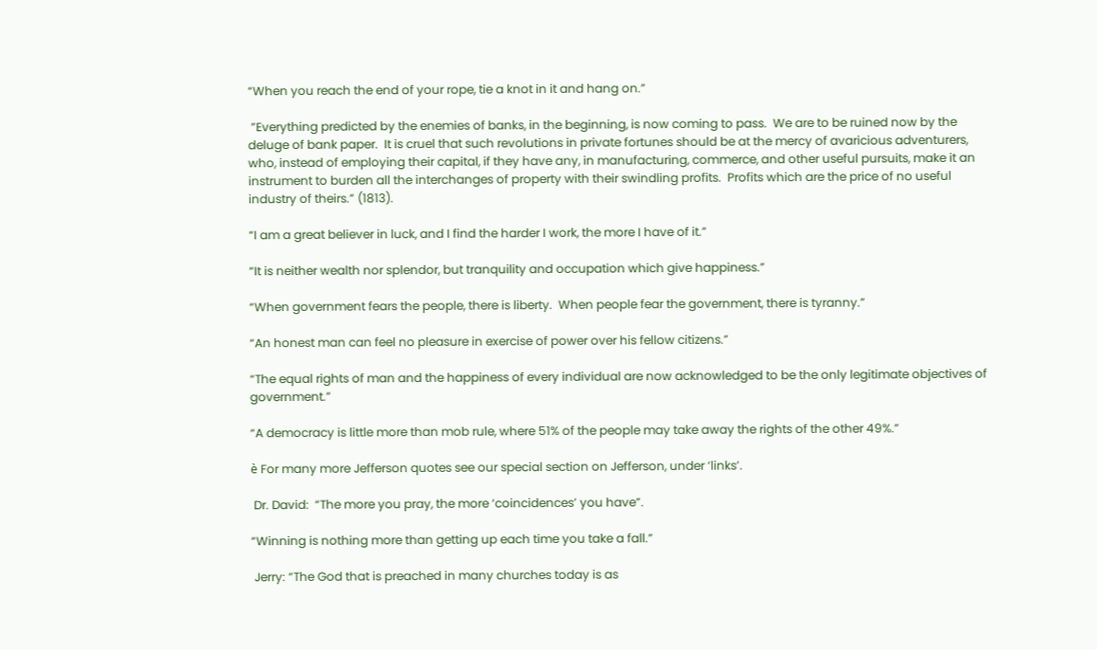“When you reach the end of your rope, tie a knot in it and hang on.”

 ”Everything predicted by the enemies of banks, in the beginning, is now coming to pass.  We are to be ruined now by the deluge of bank paper.  It is cruel that such revolutions in private fortunes should be at the mercy of avaricious adventurers, who, instead of employing their capital, if they have any, in manufacturing, commerce, and other useful pursuits, make it an instrument to burden all the interchanges of property with their swindling profits.  Profits which are the price of no useful industry of theirs.” (1813).

“I am a great believer in luck, and I find the harder I work, the more I have of it.”

“It is neither wealth nor splendor, but tranquility and occupation which give happiness.”

“When government fears the people, there is liberty.  When people fear the government, there is tyranny.”

“An honest man can feel no pleasure in exercise of power over his fellow citizens.”

“The equal rights of man and the happiness of every individual are now acknowledged to be the only legitimate objectives of government.”

“A democracy is little more than mob rule, where 51% of the people may take away the rights of the other 49%.”

è For many more Jefferson quotes see our special section on Jefferson, under ‘links’.

 Dr. David:  “The more you pray, the more ‘coincidences’ you have”.

“Winning is nothing more than getting up each time you take a fall.”

 Jerry: “The God that is preached in many churches today is as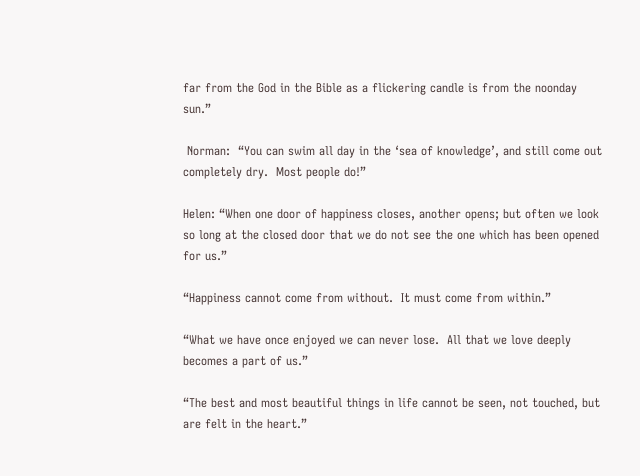far from the God in the Bible as a flickering candle is from the noonday sun.”

 Norman:  “You can swim all day in the ‘sea of knowledge’, and still come out completely dry.  Most people do!”

Helen: “When one door of happiness closes, another opens; but often we look so long at the closed door that we do not see the one which has been opened for us.”

“Happiness cannot come from without.  It must come from within.”

“What we have once enjoyed we can never lose.  All that we love deeply becomes a part of us.”

“The best and most beautiful things in life cannot be seen, not touched, but are felt in the heart.”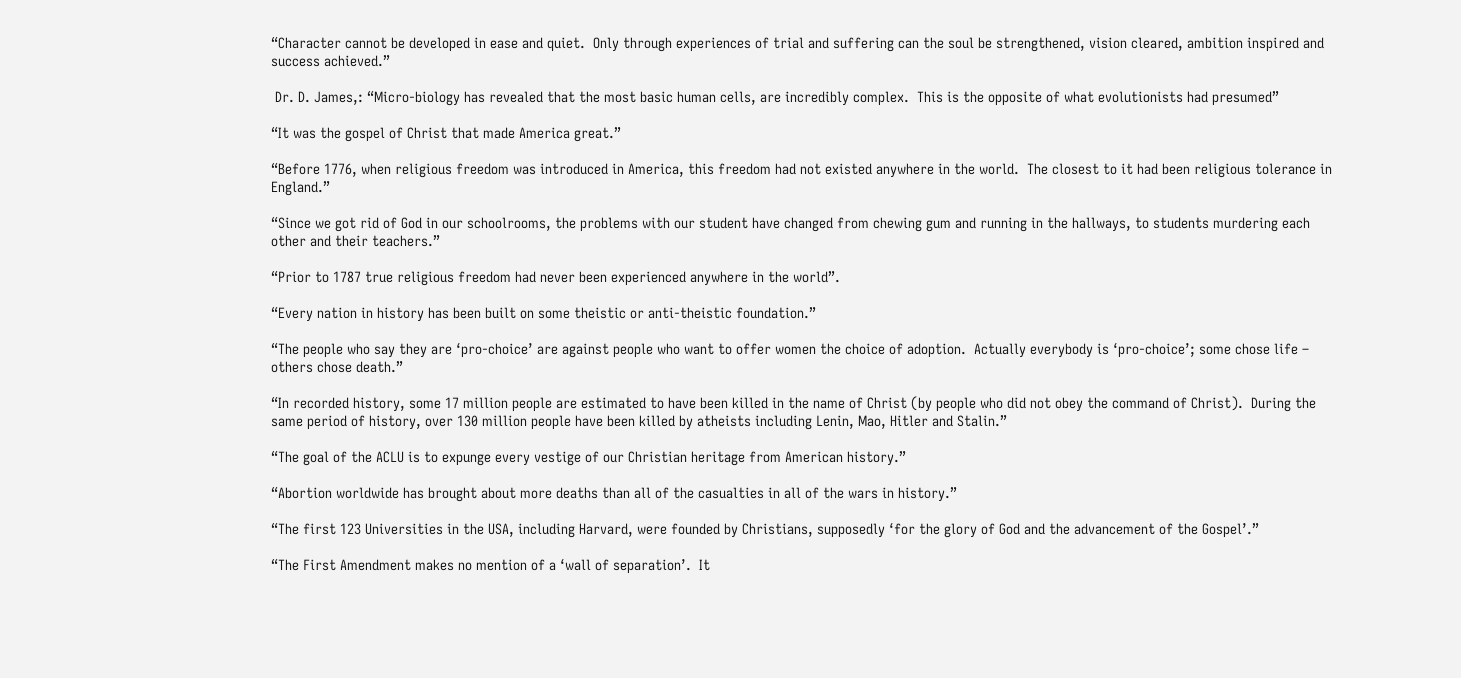“Character cannot be developed in ease and quiet.  Only through experiences of trial and suffering can the soul be strengthened, vision cleared, ambition inspired and success achieved.”

 Dr. D. James,: “Micro-biology has revealed that the most basic human cells, are incredibly complex.  This is the opposite of what evolutionists had presumed”

“It was the gospel of Christ that made America great.”

“Before 1776, when religious freedom was introduced in America, this freedom had not existed anywhere in the world.  The closest to it had been religious tolerance in England.”

“Since we got rid of God in our schoolrooms, the problems with our student have changed from chewing gum and running in the hallways, to students murdering each other and their teachers.”

“Prior to 1787 true religious freedom had never been experienced anywhere in the world”.

“Every nation in history has been built on some theistic or anti-theistic foundation.”

“The people who say they are ‘pro-choice’ are against people who want to offer women the choice of adoption.  Actually everybody is ‘pro-choice’; some chose life – others chose death.”

“In recorded history, some 17 million people are estimated to have been killed in the name of Christ (by people who did not obey the command of Christ).  During the same period of history, over 130 million people have been killed by atheists including Lenin, Mao, Hitler and Stalin.”

“The goal of the ACLU is to expunge every vestige of our Christian heritage from American history.”

“Abortion worldwide has brought about more deaths than all of the casualties in all of the wars in history.”

“The first 123 Universities in the USA, including Harvard, were founded by Christians, supposedly ‘for the glory of God and the advancement of the Gospel’.”

“The First Amendment makes no mention of a ‘wall of separation’.  It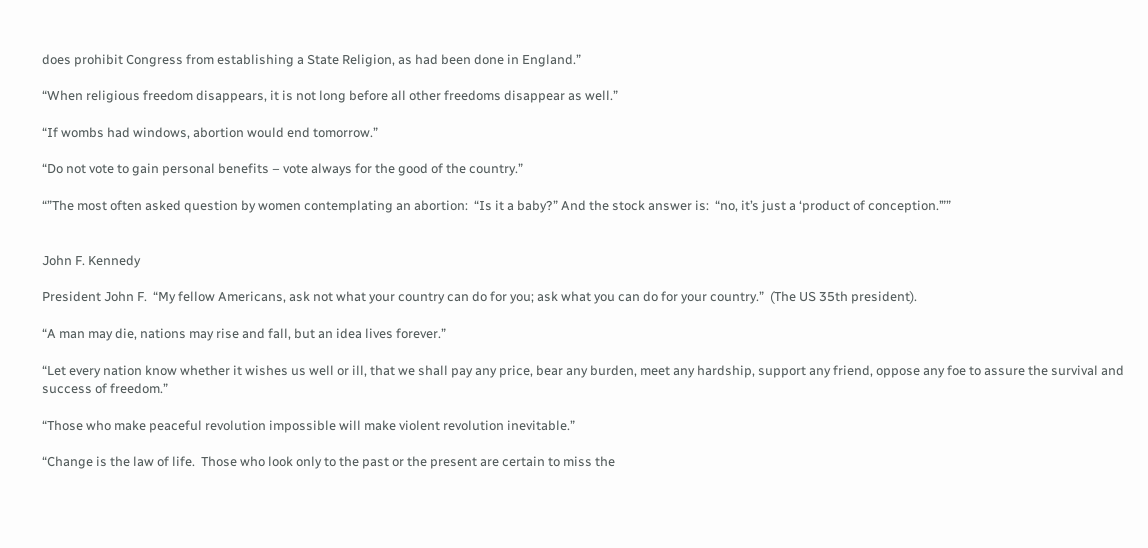does prohibit Congress from establishing a State Religion, as had been done in England.”

“When religious freedom disappears, it is not long before all other freedoms disappear as well.”

“If wombs had windows, abortion would end tomorrow.”

“Do not vote to gain personal benefits – vote always for the good of the country.”

“”The most often asked question by women contemplating an abortion:  “Is it a baby?” And the stock answer is:  “no, it’s just a ‘product of conception.’””


John F. Kennedy

President John F.  “My fellow Americans, ask not what your country can do for you; ask what you can do for your country.”  (The US 35th president).

“A man may die, nations may rise and fall, but an idea lives forever.”

“Let every nation know whether it wishes us well or ill, that we shall pay any price, bear any burden, meet any hardship, support any friend, oppose any foe to assure the survival and success of freedom.”

“Those who make peaceful revolution impossible will make violent revolution inevitable.”

“Change is the law of life.  Those who look only to the past or the present are certain to miss the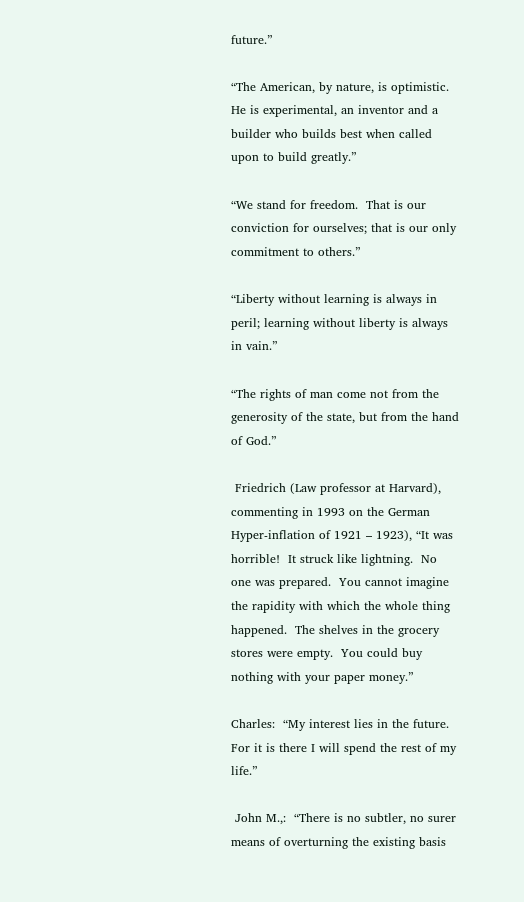future.”

“The American, by nature, is optimistic.  He is experimental, an inventor and a builder who builds best when called upon to build greatly.”

“We stand for freedom.  That is our conviction for ourselves; that is our only commitment to others.”

“Liberty without learning is always in peril; learning without liberty is always in vain.”

“The rights of man come not from the generosity of the state, but from the hand of God.”

 Friedrich (Law professor at Harvard), commenting in 1993 on the German Hyper-inflation of 1921 – 1923), “It was horrible!  It struck like lightning.  No one was prepared.  You cannot imagine the rapidity with which the whole thing happened.  The shelves in the grocery stores were empty.  You could buy nothing with your paper money.”

Charles:  “My interest lies in the future.  For it is there I will spend the rest of my life.”

 John M.,:  “There is no subtler, no surer means of overturning the existing basis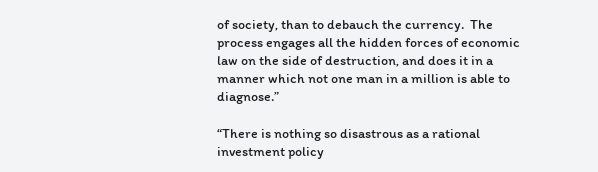of society, than to debauch the currency.  The process engages all the hidden forces of economic law on the side of destruction, and does it in a manner which not one man in a million is able to diagnose.”

“There is nothing so disastrous as a rational investment policy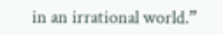in an irrational world.”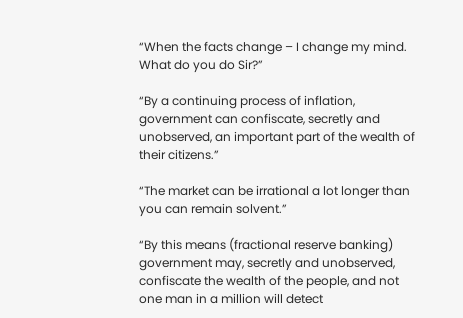“When the facts change – I change my mind.  What do you do Sir?”

“By a continuing process of inflation, government can confiscate, secretly and unobserved, an important part of the wealth of their citizens.”

“The market can be irrational a lot longer than you can remain solvent.”

“By this means (fractional reserve banking) government may, secretly and unobserved, confiscate the wealth of the people, and not one man in a million will detect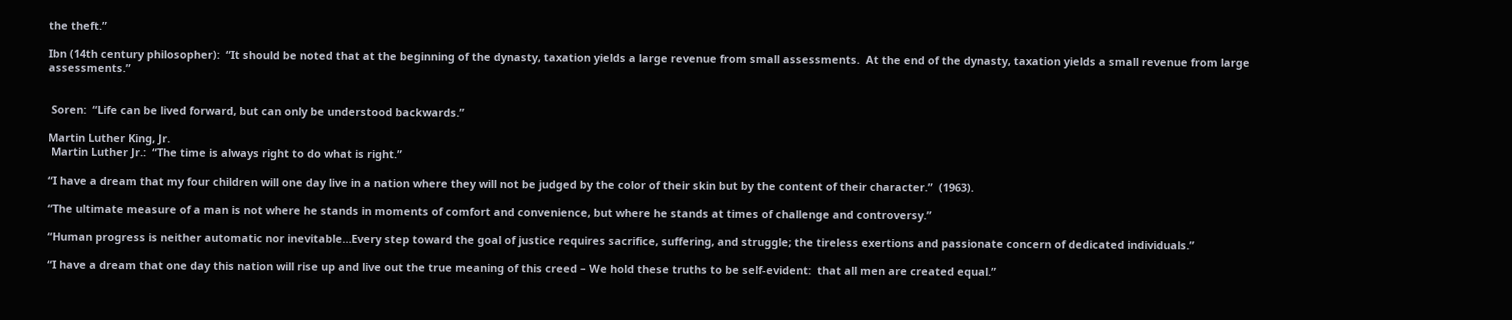the theft.”

Ibn (14th century philosopher):  “It should be noted that at the beginning of the dynasty, taxation yields a large revenue from small assessments.  At the end of the dynasty, taxation yields a small revenue from large assessments.”


 Soren:  “Life can be lived forward, but can only be understood backwards.”

Martin Luther King, Jr.
 Martin Luther Jr.:  “The time is always right to do what is right.”

“I have a dream that my four children will one day live in a nation where they will not be judged by the color of their skin but by the content of their character.”  (1963).

“The ultimate measure of a man is not where he stands in moments of comfort and convenience, but where he stands at times of challenge and controversy.”

“Human progress is neither automatic nor inevitable…Every step toward the goal of justice requires sacrifice, suffering, and struggle; the tireless exertions and passionate concern of dedicated individuals.”

“I have a dream that one day this nation will rise up and live out the true meaning of this creed – We hold these truths to be self-evident:  that all men are created equal.”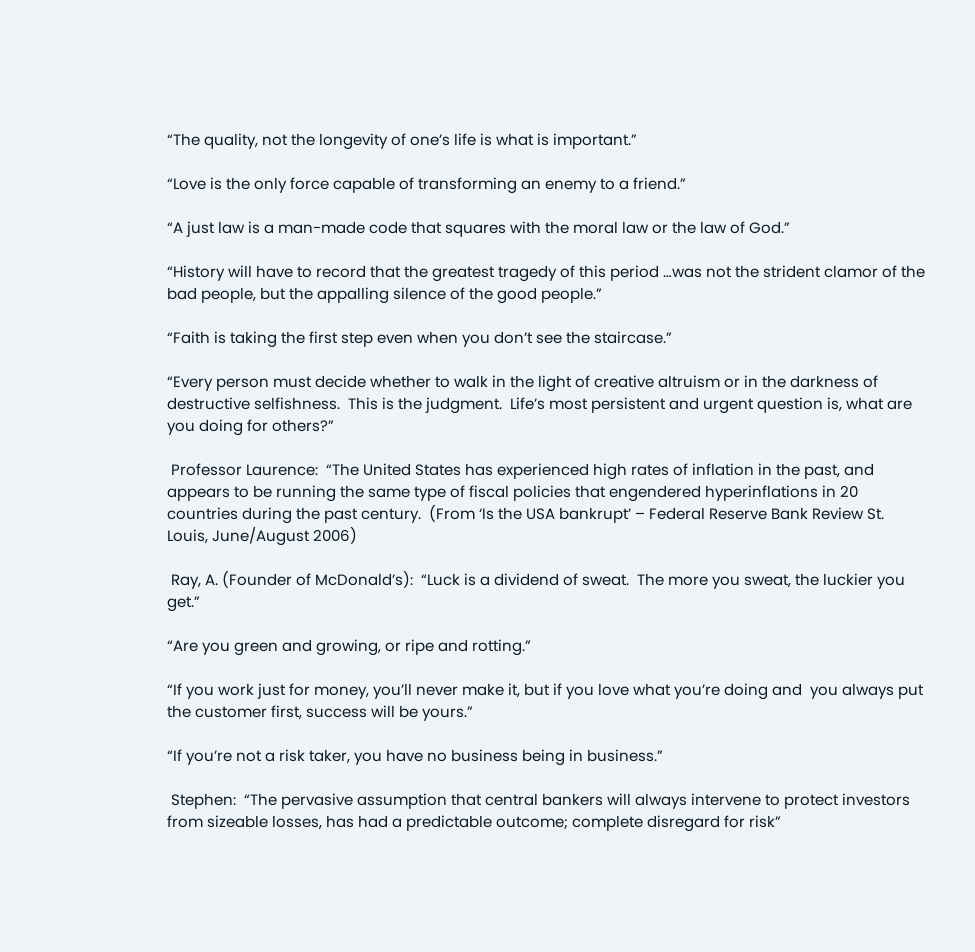“The quality, not the longevity of one’s life is what is important.”

“Love is the only force capable of transforming an enemy to a friend.”

“A just law is a man-made code that squares with the moral law or the law of God.”

“History will have to record that the greatest tragedy of this period …was not the strident clamor of the bad people, but the appalling silence of the good people.”

“Faith is taking the first step even when you don’t see the staircase.”

“Every person must decide whether to walk in the light of creative altruism or in the darkness of destructive selfishness.  This is the judgment.  Life’s most persistent and urgent question is, what are you doing for others?”

 Professor Laurence:  “The United States has experienced high rates of inflation in the past, and appears to be running the same type of fiscal policies that engendered hyperinflations in 20 countries during the past century.  (From ‘Is the USA bankrupt’ – Federal Reserve Bank Review St. Louis, June/August 2006)

 Ray, A. (Founder of McDonald’s):  “Luck is a dividend of sweat.  The more you sweat, the luckier you get.”

“Are you green and growing, or ripe and rotting.”

“If you work just for money, you’ll never make it, but if you love what you’re doing and  you always put the customer first, success will be yours.”

“If you’re not a risk taker, you have no business being in business.”

 Stephen:  “The pervasive assumption that central bankers will always intervene to protect investors from sizeable losses, has had a predictable outcome; complete disregard for risk”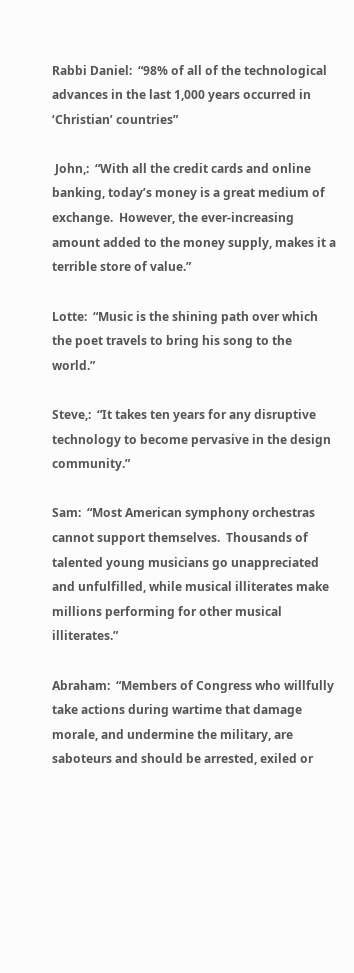Rabbi Daniel:  “98% of all of the technological advances in the last 1,000 years occurred in ‘Christian’ countries”

 John,:  “With all the credit cards and online banking, today’s money is a great medium of exchange.  However, the ever-increasing amount added to the money supply, makes it a terrible store of value.”

Lotte:  “Music is the shining path over which the poet travels to bring his song to the world.”

Steve,:  “It takes ten years for any disruptive technology to become pervasive in the design community.”

Sam:  “Most American symphony orchestras cannot support themselves.  Thousands of talented young musicians go unappreciated and unfulfilled, while musical illiterates make millions performing for other musical illiterates.”

Abraham:  “Members of Congress who willfully take actions during wartime that damage morale, and undermine the military, are saboteurs and should be arrested, exiled or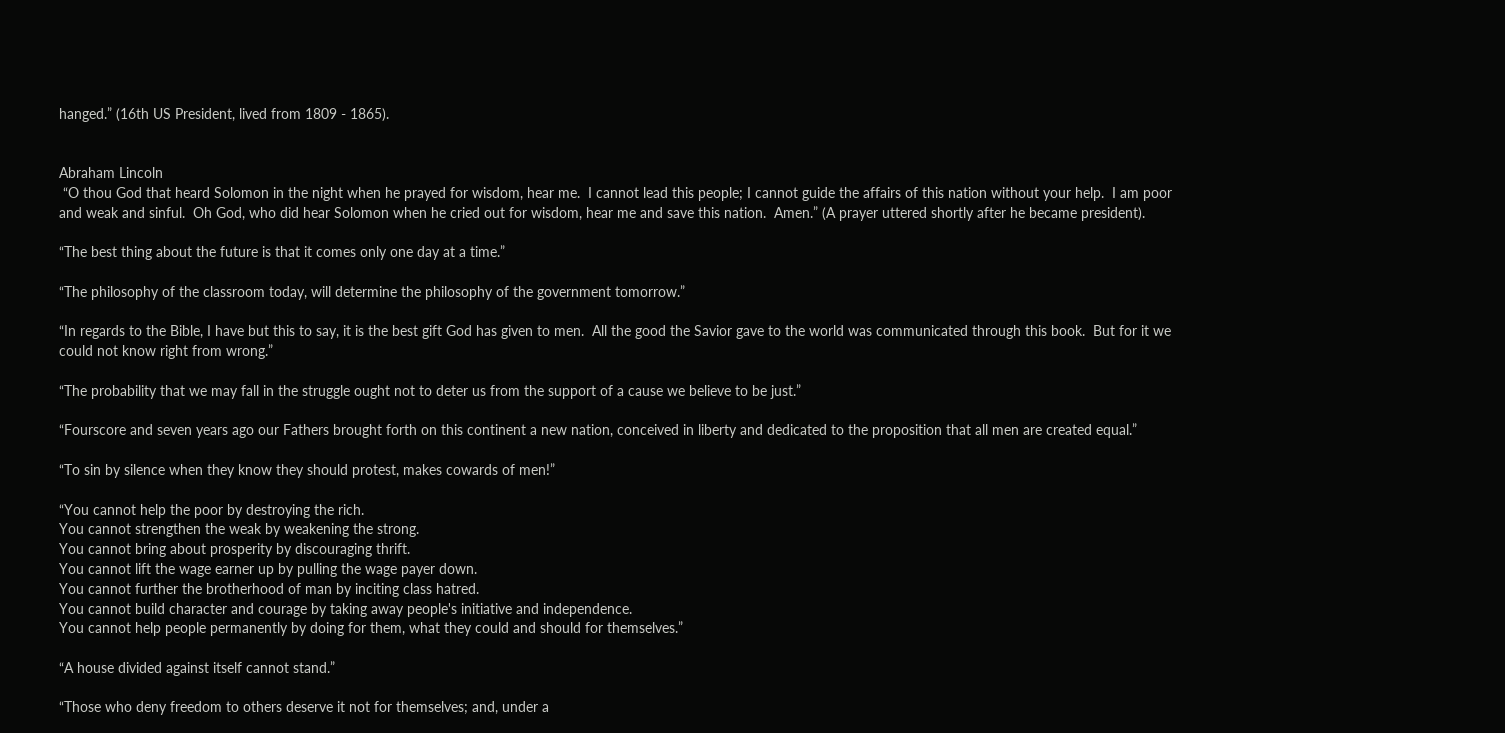hanged.” (16th US President, lived from 1809 - 1865).


Abraham Lincoln
 “O thou God that heard Solomon in the night when he prayed for wisdom, hear me.  I cannot lead this people; I cannot guide the affairs of this nation without your help.  I am poor and weak and sinful.  Oh God, who did hear Solomon when he cried out for wisdom, hear me and save this nation.  Amen.” (A prayer uttered shortly after he became president).

“The best thing about the future is that it comes only one day at a time.”

“The philosophy of the classroom today, will determine the philosophy of the government tomorrow.”

“In regards to the Bible, I have but this to say, it is the best gift God has given to men.  All the good the Savior gave to the world was communicated through this book.  But for it we could not know right from wrong.”

“The probability that we may fall in the struggle ought not to deter us from the support of a cause we believe to be just.”

“Fourscore and seven years ago our Fathers brought forth on this continent a new nation, conceived in liberty and dedicated to the proposition that all men are created equal.”

“To sin by silence when they know they should protest, makes cowards of men!”

“You cannot help the poor by destroying the rich.
You cannot strengthen the weak by weakening the strong.
You cannot bring about prosperity by discouraging thrift.
You cannot lift the wage earner up by pulling the wage payer down.
You cannot further the brotherhood of man by inciting class hatred.
You cannot build character and courage by taking away people's initiative and independence.
You cannot help people permanently by doing for them, what they could and should for themselves.”

“A house divided against itself cannot stand.”

“Those who deny freedom to others deserve it not for themselves; and, under a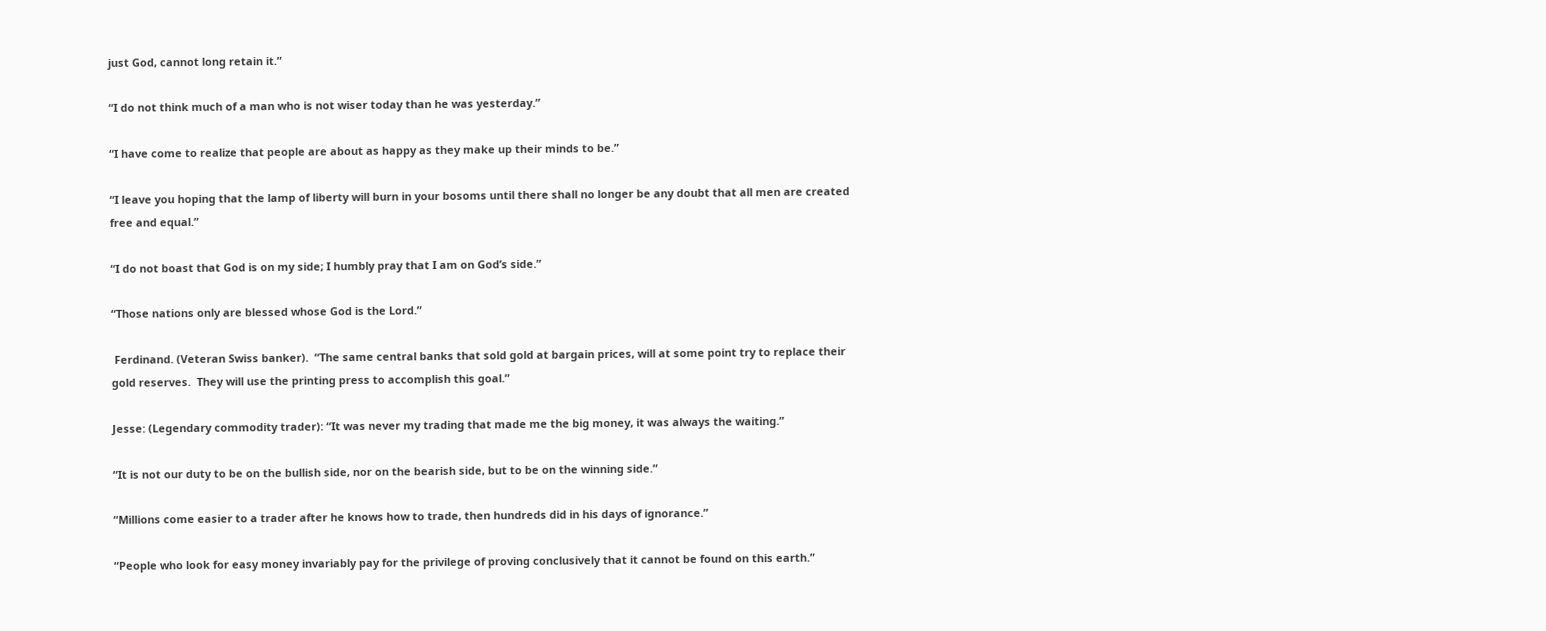just God, cannot long retain it.”

“I do not think much of a man who is not wiser today than he was yesterday.”

“I have come to realize that people are about as happy as they make up their minds to be.”

“I leave you hoping that the lamp of liberty will burn in your bosoms until there shall no longer be any doubt that all men are created free and equal.”

“I do not boast that God is on my side; I humbly pray that I am on God’s side.”

“Those nations only are blessed whose God is the Lord.”

 Ferdinand. (Veteran Swiss banker).  “The same central banks that sold gold at bargain prices, will at some point try to replace their gold reserves.  They will use the printing press to accomplish this goal.”

Jesse: (Legendary commodity trader): “It was never my trading that made me the big money, it was always the waiting.”

“It is not our duty to be on the bullish side, nor on the bearish side, but to be on the winning side.”

“Millions come easier to a trader after he knows how to trade, then hundreds did in his days of ignorance.”

“People who look for easy money invariably pay for the privilege of proving conclusively that it cannot be found on this earth.”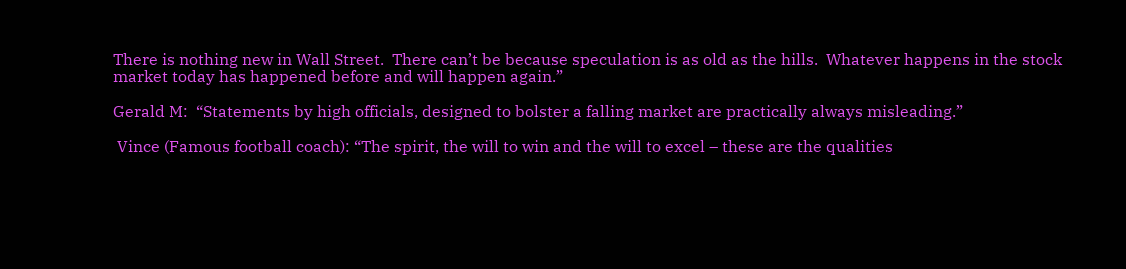There is nothing new in Wall Street.  There can’t be because speculation is as old as the hills.  Whatever happens in the stock market today has happened before and will happen again.”

Gerald M:  “Statements by high officials, designed to bolster a falling market are practically always misleading.”

 Vince (Famous football coach): “The spirit, the will to win and the will to excel – these are the qualities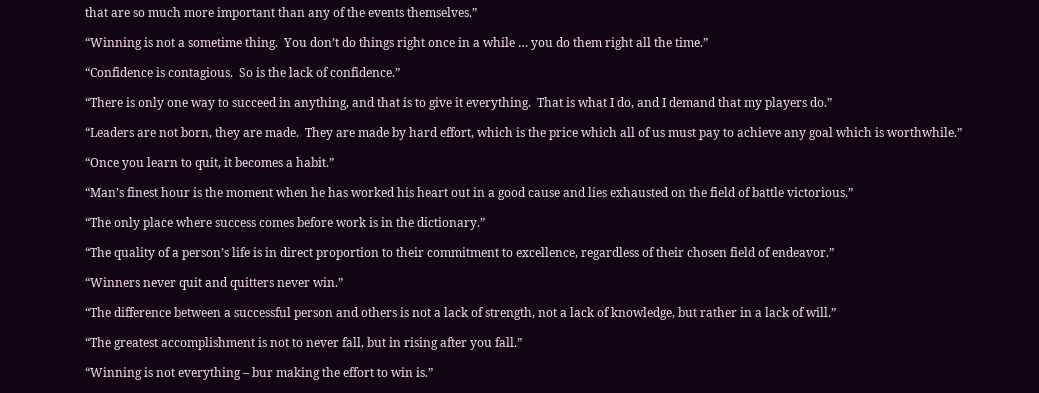that are so much more important than any of the events themselves.”

“Winning is not a sometime thing.  You don’t do things right once in a while … you do them right all the time.”

“Confidence is contagious.  So is the lack of confidence.”

“There is only one way to succeed in anything, and that is to give it everything.  That is what I do, and I demand that my players do.”

“Leaders are not born, they are made.  They are made by hard effort, which is the price which all of us must pay to achieve any goal which is worthwhile.”

“Once you learn to quit, it becomes a habit.”

“Man’s finest hour is the moment when he has worked his heart out in a good cause and lies exhausted on the field of battle victorious.”

“The only place where success comes before work is in the dictionary.”

“The quality of a person’s life is in direct proportion to their commitment to excellence, regardless of their chosen field of endeavor.”

“Winners never quit and quitters never win.”

“The difference between a successful person and others is not a lack of strength, not a lack of knowledge, but rather in a lack of will.”

“The greatest accomplishment is not to never fall, but in rising after you fall.”

“Winning is not everything – bur making the effort to win is.”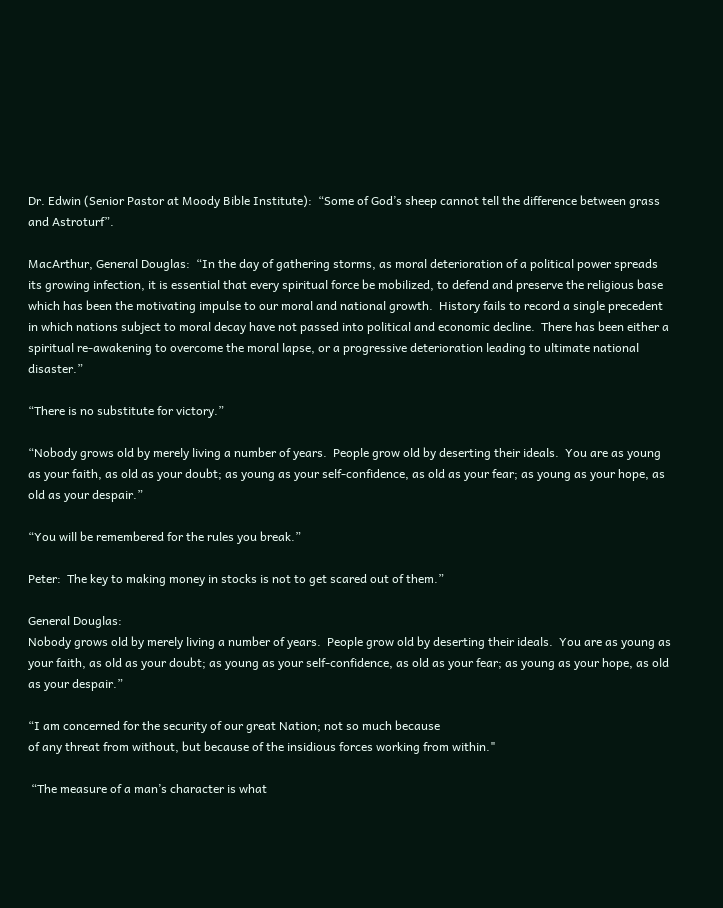Dr. Edwin (Senior Pastor at Moody Bible Institute):  “Some of God’s sheep cannot tell the difference between grass and Astroturf”.

MacArthur, General Douglas:  “In the day of gathering storms, as moral deterioration of a political power spreads its growing infection, it is essential that every spiritual force be mobilized, to defend and preserve the religious base which has been the motivating impulse to our moral and national growth.  History fails to record a single precedent in which nations subject to moral decay have not passed into political and economic decline.  There has been either a spiritual re-awakening to overcome the moral lapse, or a progressive deterioration leading to ultimate national disaster.”

“There is no substitute for victory.”

“Nobody grows old by merely living a number of years.  People grow old by deserting their ideals.  You are as young as your faith, as old as your doubt; as young as your self-confidence, as old as your fear; as young as your hope, as old as your despair.”

“You will be remembered for the rules you break.”

Peter:  The key to making money in stocks is not to get scared out of them.”

General Douglas:
Nobody grows old by merely living a number of years.  People grow old by deserting their ideals.  You are as young as your faith, as old as your doubt; as young as your self-confidence, as old as your fear; as young as your hope, as old as your despair.”

“I am concerned for the security of our great Nation; not so much because
of any threat from without, but because of the insidious forces working from within."

 “The measure of a man’s character is what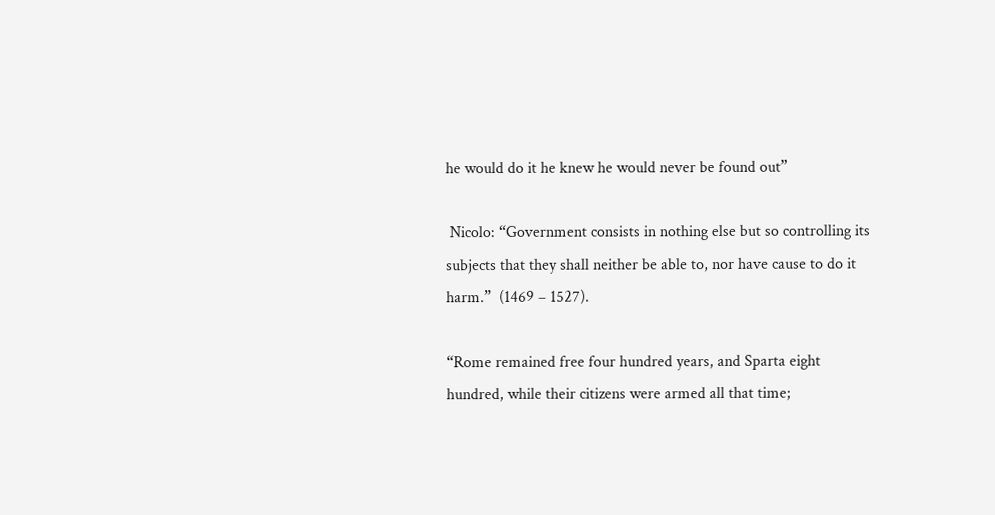he would do it he knew he would never be found out”

 Nicolo: “Government consists in nothing else but so controlling its subjects that they shall neither be able to, nor have cause to do it harm.”  (1469 – 1527).

“Rome remained free four hundred years, and Sparta eight hundred, while their citizens were armed all that time;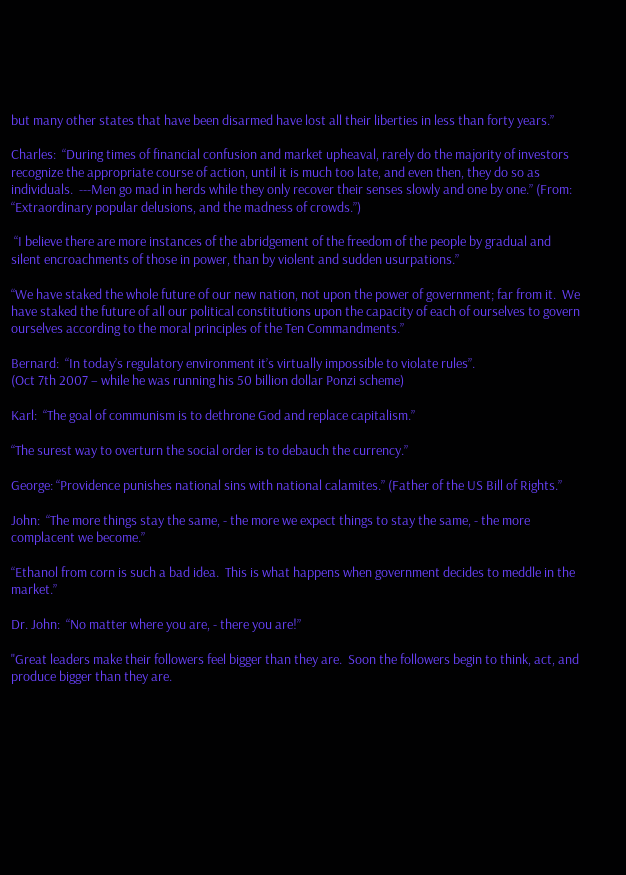but many other states that have been disarmed have lost all their liberties in less than forty years.”

Charles:  “During times of financial confusion and market upheaval, rarely do the majority of investors recognize the appropriate course of action, until it is much too late, and even then, they do so as individuals.  ---Men go mad in herds while they only recover their senses slowly and one by one.” (From: “Extraordinary popular delusions, and the madness of crowds.”)

 “I believe there are more instances of the abridgement of the freedom of the people by gradual and silent encroachments of those in power, than by violent and sudden usurpations.”

“We have staked the whole future of our new nation, not upon the power of government; far from it.  We have staked the future of all our political constitutions upon the capacity of each of ourselves to govern ourselves according to the moral principles of the Ten Commandments.”

Bernard:  “In today’s regulatory environment it’s virtually impossible to violate rules”.
(Oct 7th 2007 – while he was running his 50 billion dollar Ponzi scheme)

Karl:  “The goal of communism is to dethrone God and replace capitalism.”

“The surest way to overturn the social order is to debauch the currency.”

George: “Providence punishes national sins with national calamites.” (Father of the US Bill of Rights.”

John:  “The more things stay the same, - the more we expect things to stay the same, - the more complacent we become.”

“Ethanol from corn is such a bad idea.  This is what happens when government decides to meddle in the market.”

Dr. John:  “No matter where you are, - there you are!”

"Great leaders make their followers feel bigger than they are.  Soon the followers begin to think, act, and produce bigger than they are.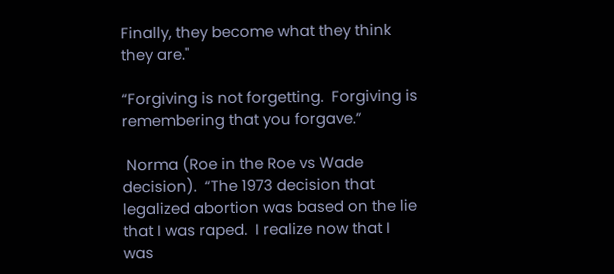Finally, they become what they think they are."

“Forgiving is not forgetting.  Forgiving is remembering that you forgave.”

 Norma (Roe in the Roe vs Wade decision).  “The 1973 decision that legalized abortion was based on the lie that I was raped.  I realize now that I was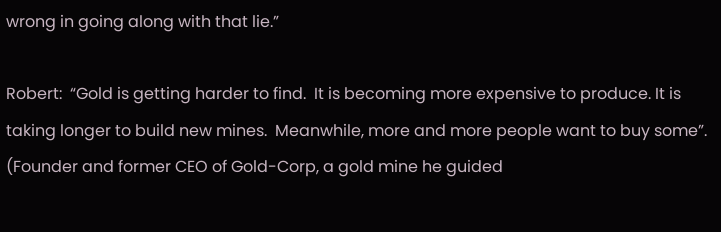wrong in going along with that lie.”

Robert:  “Gold is getting harder to find.  It is becoming more expensive to produce. It is taking longer to build new mines.  Meanwhile, more and more people want to buy some”.  (Founder and former CEO of Gold-Corp, a gold mine he guided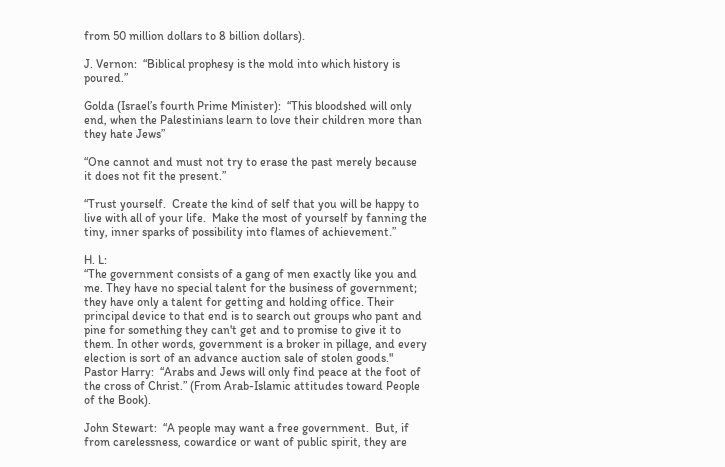from 50 million dollars to 8 billion dollars).

J. Vernon:  “Biblical prophesy is the mold into which history is poured.”

Golda (Israel’s fourth Prime Minister):  “This bloodshed will only end, when the Palestinians learn to love their children more than they hate Jews”

“One cannot and must not try to erase the past merely because it does not fit the present.”

“Trust yourself.  Create the kind of self that you will be happy to live with all of your life.  Make the most of yourself by fanning the tiny, inner sparks of possibility into flames of achievement.”

H. L:
“The government consists of a gang of men exactly like you and me. They have no special talent for the business of government; they have only a talent for getting and holding office. Their principal device to that end is to search out groups who pant and pine for something they can't get and to promise to give it to them. In other words, government is a broker in pillage, and every election is sort of an advance auction sale of stolen goods."
Pastor Harry:  “Arabs and Jews will only find peace at the foot of the cross of Christ.” (From Arab-Islamic attitudes toward People of the Book).

John Stewart:  “A people may want a free government.  But, if from carelessness, cowardice or want of public spirit, they are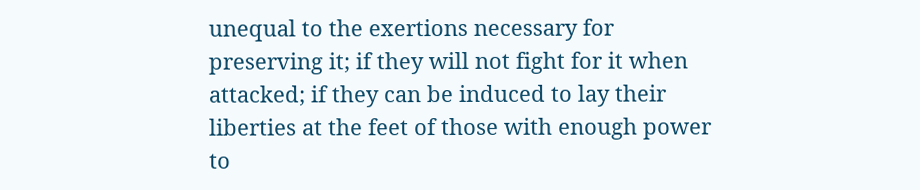unequal to the exertions necessary for preserving it; if they will not fight for it when attacked; if they can be induced to lay their liberties at the feet of those with enough power to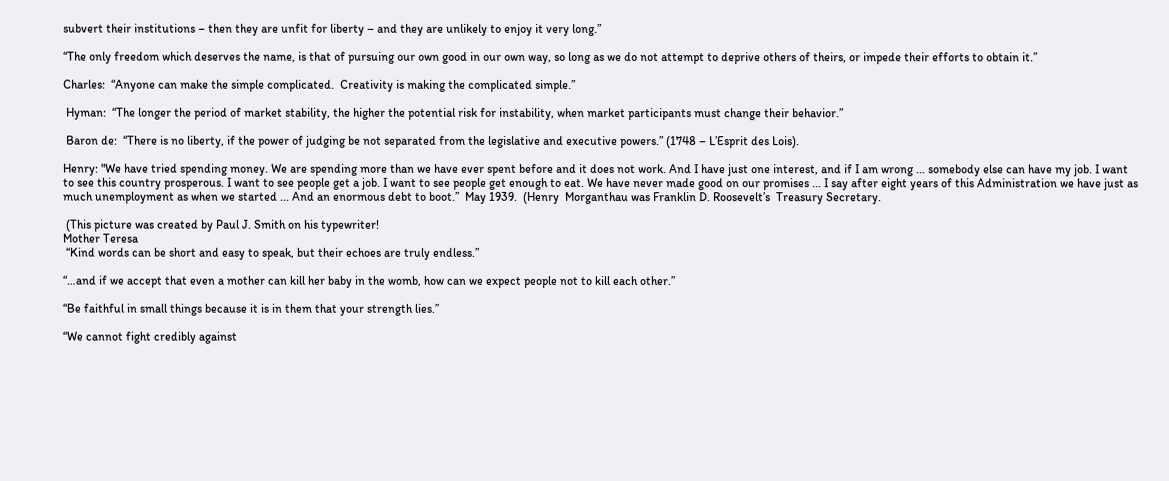subvert their institutions – then they are unfit for liberty – and they are unlikely to enjoy it very long.”

“The only freedom which deserves the name, is that of pursuing our own good in our own way, so long as we do not attempt to deprive others of theirs, or impede their efforts to obtain it.”

Charles:  “Anyone can make the simple complicated.  Creativity is making the complicated simple.”

 Hyman:  “The longer the period of market stability, the higher the potential risk for instability, when market participants must change their behavior.”

 Baron de:  “There is no liberty, if the power of judging be not separated from the legislative and executive powers.” (1748 – L’Esprit des Lois).

Henry: "We have tried spending money. We are spending more than we have ever spent before and it does not work. And I have just one interest, and if I am wrong ... somebody else can have my job. I want to see this country prosperous. I want to see people get a job. I want to see people get enough to eat. We have never made good on our promises ... I say after eight years of this Administration we have just as much unemployment as when we started ... And an enormous debt to boot.”  May 1939.  (Henry  Morganthau was Franklin D. Roosevelt’s  Treasury Secretary.

 (This picture was created by Paul J. Smith on his typewriter!
Mother Teresa
 “Kind words can be short and easy to speak, but their echoes are truly endless.”

“…and if we accept that even a mother can kill her baby in the womb, how can we expect people not to kill each other.”

“Be faithful in small things because it is in them that your strength lies.”

“We cannot fight credibly against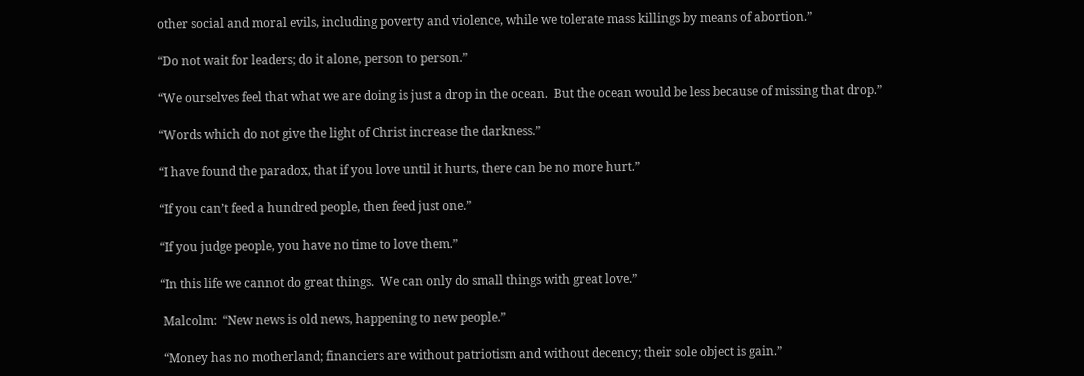other social and moral evils, including poverty and violence, while we tolerate mass killings by means of abortion.”

“Do not wait for leaders; do it alone, person to person.”

“We ourselves feel that what we are doing is just a drop in the ocean.  But the ocean would be less because of missing that drop.”

“Words which do not give the light of Christ increase the darkness.”

“I have found the paradox, that if you love until it hurts, there can be no more hurt.”

“If you can’t feed a hundred people, then feed just one.”

“If you judge people, you have no time to love them.”

“In this life we cannot do great things.  We can only do small things with great love.”

 Malcolm:  “New news is old news, happening to new people.”

 “Money has no motherland; financiers are without patriotism and without decency; their sole object is gain.”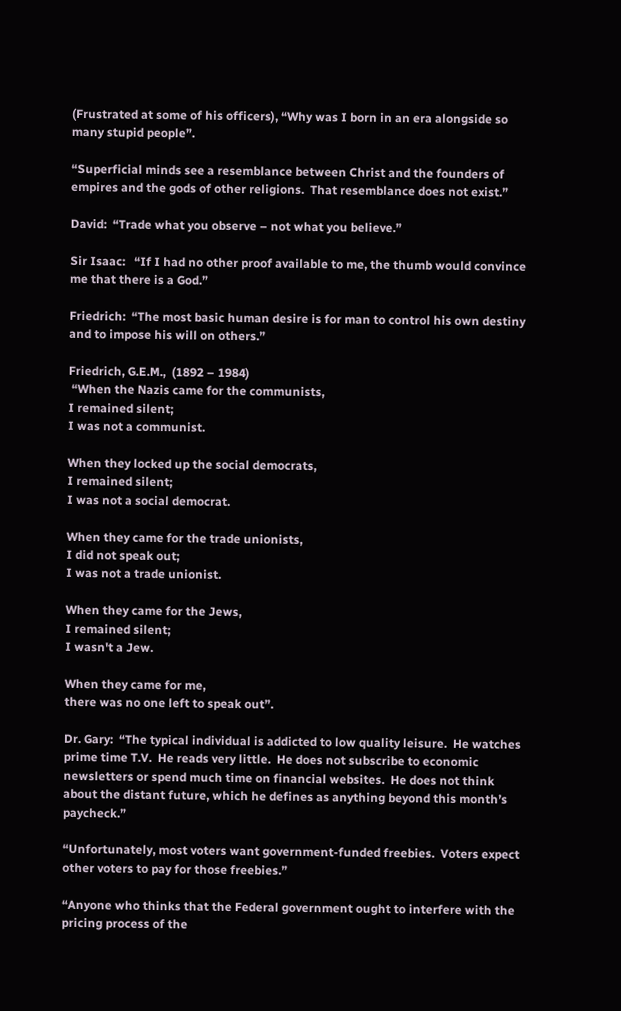(Frustrated at some of his officers), “Why was I born in an era alongside so many stupid people”.

“Superficial minds see a resemblance between Christ and the founders of empires and the gods of other religions.  That resemblance does not exist.”

David:  “Trade what you observe – not what you believe.”

Sir Isaac:   “If I had no other proof available to me, the thumb would convince me that there is a God.”

Friedrich:  “The most basic human desire is for man to control his own destiny and to impose his will on others.”

Friedrich, G.E.M.,  (1892 – 1984)
 “When the Nazis came for the communists,
I remained silent;
I was not a communist.

When they locked up the social democrats,
I remained silent;
I was not a social democrat.

When they came for the trade unionists,
I did not speak out;
I was not a trade unionist.

When they came for the Jews,
I remained silent;
I wasn't a Jew.

When they came for me,
there was no one left to speak out”.

Dr. Gary:  “The typical individual is addicted to low quality leisure.  He watches prime time T.V.  He reads very little.  He does not subscribe to economic newsletters or spend much time on financial websites.  He does not think about the distant future, which he defines as anything beyond this month’s paycheck.”

“Unfortunately, most voters want government-funded freebies.  Voters expect other voters to pay for those freebies.”

“Anyone who thinks that the Federal government ought to interfere with the pricing process of the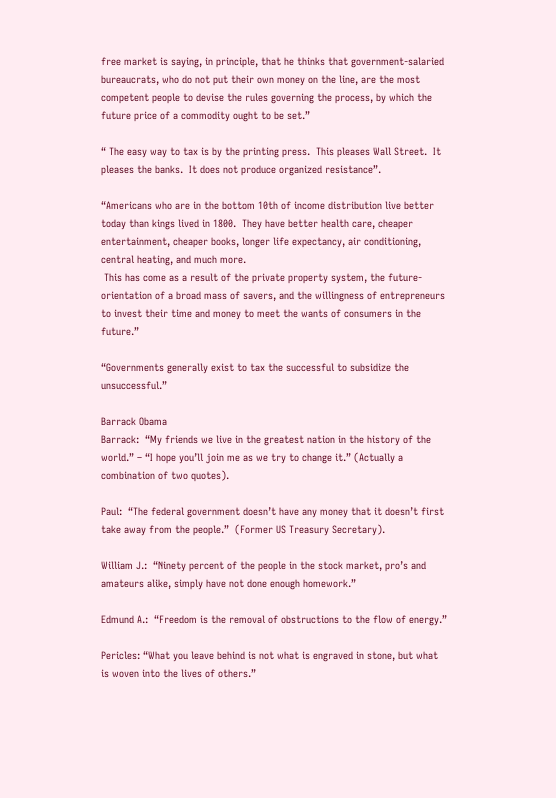free market is saying, in principle, that he thinks that government-salaried bureaucrats, who do not put their own money on the line, are the most competent people to devise the rules governing the process, by which the future price of a commodity ought to be set.”

“ The easy way to tax is by the printing press.  This pleases Wall Street.  It pleases the banks.  It does not produce organized resistance”.

“Americans who are in the bottom 10th of income distribution live better today than kings lived in 1800.  They have better health care, cheaper entertainment, cheaper books, longer life expectancy, air conditioning, central heating, and much more.
 This has come as a result of the private property system, the future-orientation of a broad mass of savers, and the willingness of entrepreneurs to invest their time and money to meet the wants of consumers in the future.”

“Governments generally exist to tax the successful to subsidize the unsuccessful.”

Barrack Obama
Barrack:  “My friends we live in the greatest nation in the history of the world.” – “I hope you’ll join me as we try to change it.” (Actually a combination of two quotes).

Paul:  “The federal government doesn’t have any money that it doesn’t first take away from the people.”  (Former US Treasury Secretary).

William J.:  “Ninety percent of the people in the stock market, pro’s and amateurs alike, simply have not done enough homework.”

Edmund A.:  “Freedom is the removal of obstructions to the flow of energy.”

Pericles: “What you leave behind is not what is engraved in stone, but what is woven into the lives of others.”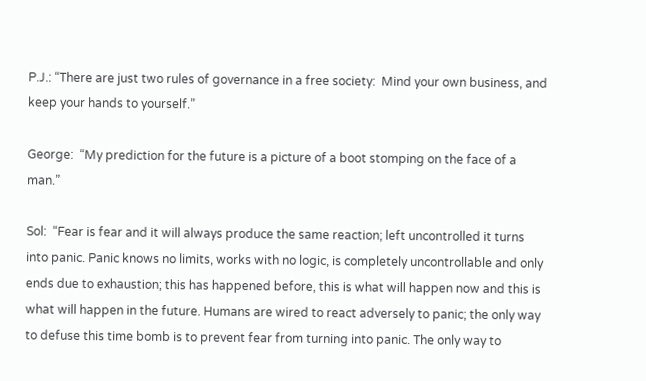P.J.: “There are just two rules of governance in a free society:  Mind your own business, and keep your hands to yourself.”

George:  “My prediction for the future is a picture of a boot stomping on the face of a man.”

Sol:  “Fear is fear and it will always produce the same reaction; left uncontrolled it turns into panic. Panic knows no limits, works with no logic, is completely uncontrollable and only ends due to exhaustion; this has happened before, this is what will happen now and this is what will happen in the future. Humans are wired to react adversely to panic; the only way to defuse this time bomb is to prevent fear from turning into panic. The only way to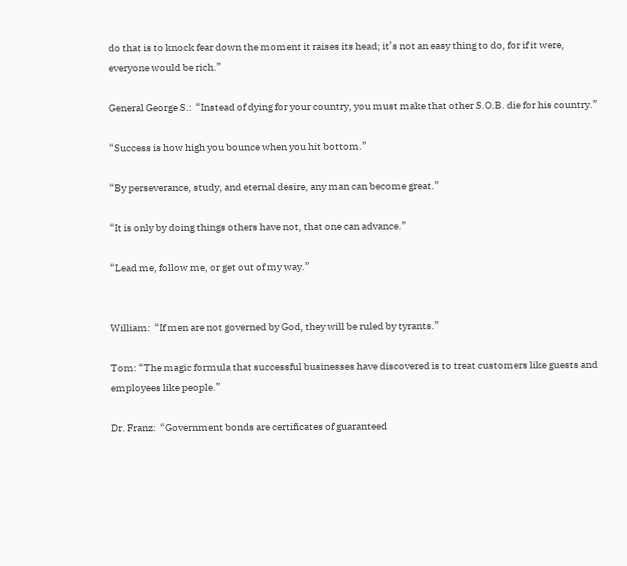do that is to knock fear down the moment it raises its head; it’s not an easy thing to do, for if it were, everyone would be rich.”

General George S.:  “Instead of dying for your country, you must make that other S.O.B. die for his country.”

“Success is how high you bounce when you hit bottom.”

“By perseverance, study, and eternal desire, any man can become great.”

“It is only by doing things others have not, that one can advance.”

“Lead me, follow me, or get out of my way.”


William:  “If men are not governed by God, they will be ruled by tyrants.”

Tom: “The magic formula that successful businesses have discovered is to treat customers like guests and employees like people.”

Dr. Franz:  “Government bonds are certificates of guaranteed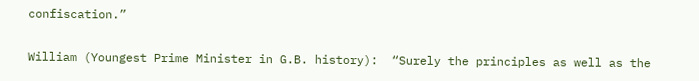confiscation.”

William (Youngest Prime Minister in G.B. history):  “Surely the principles as well as the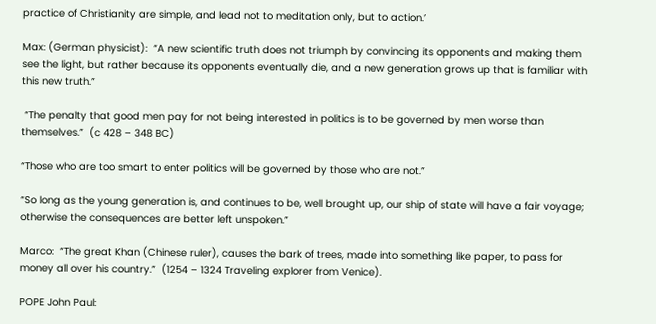practice of Christianity are simple, and lead not to meditation only, but to action.’

Max: (German physicist):  “A new scientific truth does not triumph by convincing its opponents and making them see the light, but rather because its opponents eventually die, and a new generation grows up that is familiar with this new truth.”

 “The penalty that good men pay for not being interested in politics is to be governed by men worse than themselves.”  (c 428 – 348 BC)

“Those who are too smart to enter politics will be governed by those who are not.”

“So long as the young generation is, and continues to be, well brought up, our ship of state will have a fair voyage; otherwise the consequences are better left unspoken.”

Marco:  “The great Khan (Chinese ruler), causes the bark of trees, made into something like paper, to pass for money all over his country.”  (1254 – 1324 Traveling explorer from Venice).

POPE John Paul: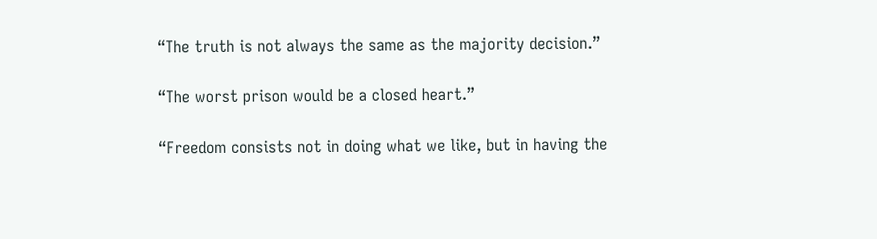“The truth is not always the same as the majority decision.”

“The worst prison would be a closed heart.”

“Freedom consists not in doing what we like, but in having the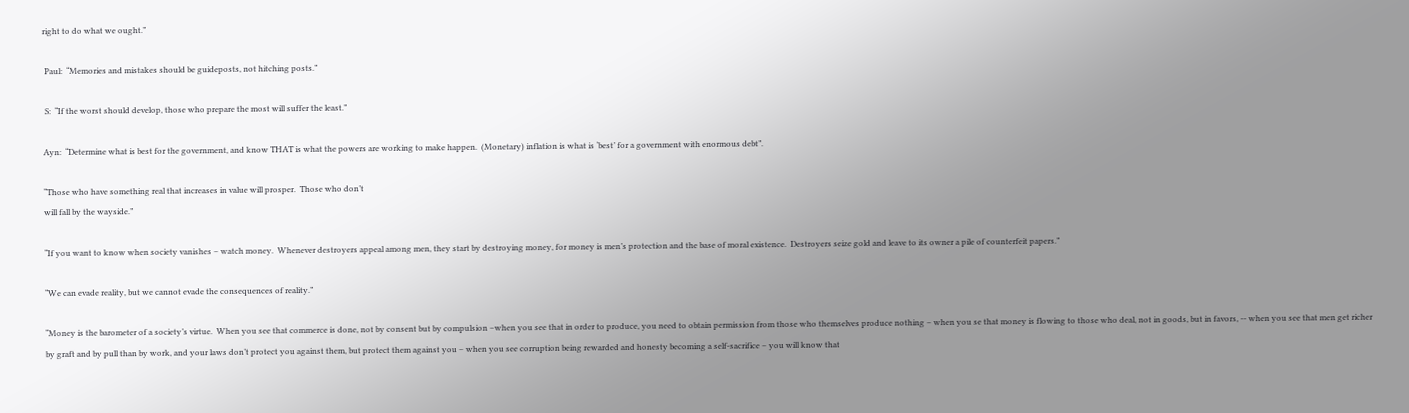right to do what we ought.”

 Paul:  “Memories and mistakes should be guideposts, not hitching posts.”

 S:  “If the worst should develop, those who prepare the most will suffer the least.”

Ayn:  “Determine what is best for the government, and know THAT is what the powers are working to make happen.  (Monetary) inflation is what is ‘best’ for a government with enormous debt”.

“Those who have something real that increases in value will prosper.  Those who don’t
will fall by the wayside.”

“If you want to know when society vanishes – watch money.  Whenever destroyers appeal among men, they start by destroying money, for money is men’s protection and the base of moral existence.  Destroyers seize gold and leave to its owner a pile of counterfeit papers.”

“We can evade reality, but we cannot evade the consequences of reality.”

“Money is the barometer of a society’s virtue.  When you see that commerce is done, not by consent but by compulsion –when you see that in order to produce, you need to obtain permission from those who themselves produce nothing – when you se that money is flowing to those who deal, not in goods, but in favors, -- when you see that men get richer by graft and by pull than by work, and your laws don’t protect you against them, but protect them against you – when you see corruption being rewarded and honesty becoming a self-sacrifice – you will know that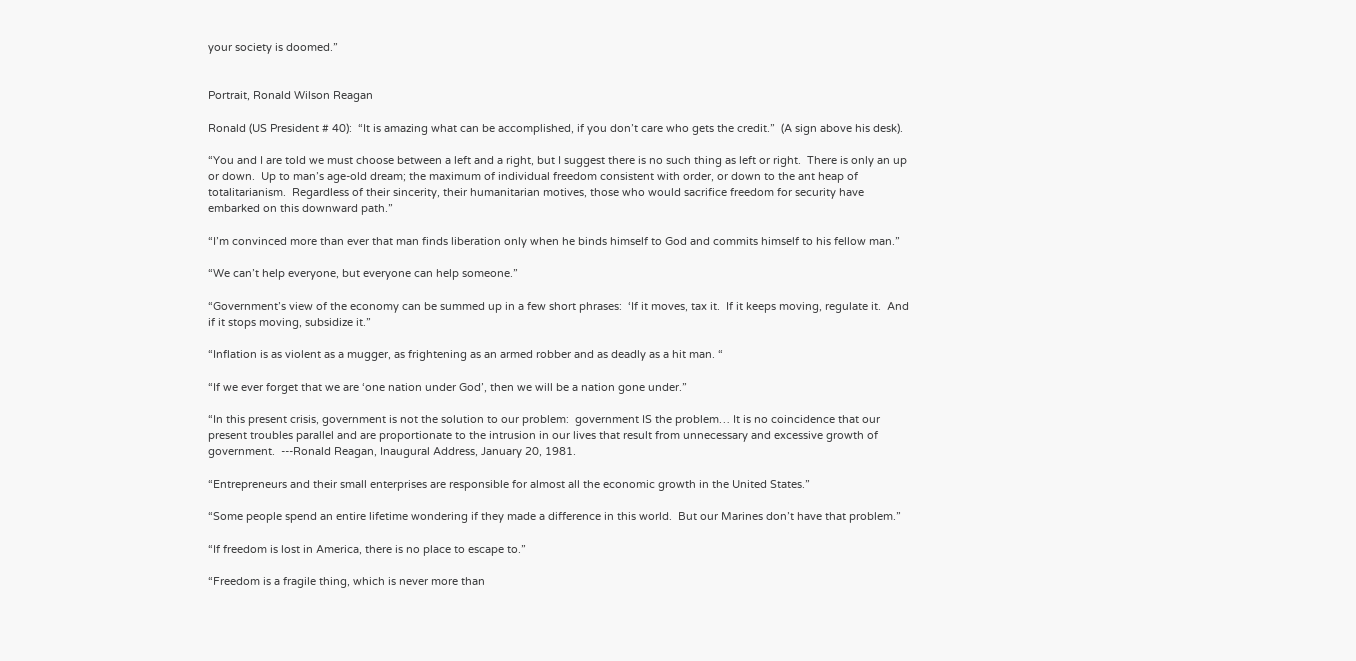your society is doomed.”


Portrait, Ronald Wilson Reagan

Ronald (US President # 40):  “It is amazing what can be accomplished, if you don’t care who gets the credit.”  (A sign above his desk).

“You and I are told we must choose between a left and a right, but I suggest there is no such thing as left or right.  There is only an up or down.  Up to man’s age-old dream; the maximum of individual freedom consistent with order, or down to the ant heap of totalitarianism.  Regardless of their sincerity, their humanitarian motives, those who would sacrifice freedom for security have embarked on this downward path.”

“I’m convinced more than ever that man finds liberation only when he binds himself to God and commits himself to his fellow man.”

“We can’t help everyone, but everyone can help someone.”

“Government’s view of the economy can be summed up in a few short phrases:  ‘If it moves, tax it.  If it keeps moving, regulate it.  And if it stops moving, subsidize it.”

“Inflation is as violent as a mugger, as frightening as an armed robber and as deadly as a hit man. “

“If we ever forget that we are ‘one nation under God’, then we will be a nation gone under.”

“In this present crisis, government is not the solution to our problem:  government IS the problem… It is no coincidence that our present troubles parallel and are proportionate to the intrusion in our lives that result from unnecessary and excessive growth of government.  ---Ronald Reagan, Inaugural Address, January 20, 1981.

“Entrepreneurs and their small enterprises are responsible for almost all the economic growth in the United States.”

“Some people spend an entire lifetime wondering if they made a difference in this world.  But our Marines don’t have that problem.”

“If freedom is lost in America, there is no place to escape to.”

“Freedom is a fragile thing, which is never more than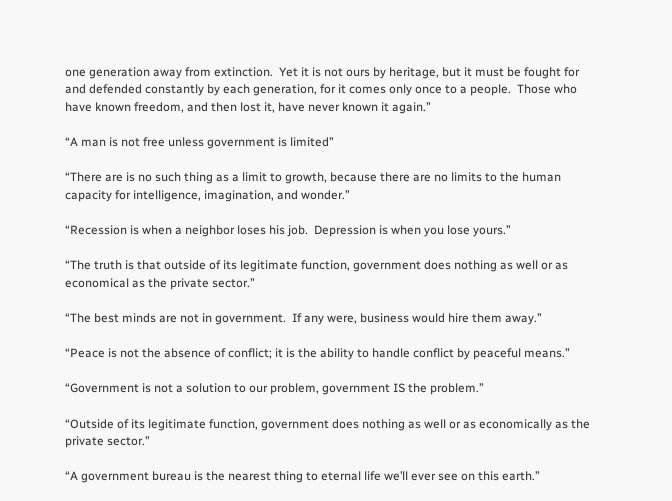one generation away from extinction.  Yet it is not ours by heritage, but it must be fought for and defended constantly by each generation, for it comes only once to a people.  Those who have known freedom, and then lost it, have never known it again.”

“A man is not free unless government is limited”

“There are is no such thing as a limit to growth, because there are no limits to the human capacity for intelligence, imagination, and wonder.”

“Recession is when a neighbor loses his job.  Depression is when you lose yours.”

“The truth is that outside of its legitimate function, government does nothing as well or as economical as the private sector.”

“The best minds are not in government.  If any were, business would hire them away.”

“Peace is not the absence of conflict; it is the ability to handle conflict by peaceful means.”

“Government is not a solution to our problem, government IS the problem.”

“Outside of its legitimate function, government does nothing as well or as economically as the private sector.”

“A government bureau is the nearest thing to eternal life we’ll ever see on this earth.”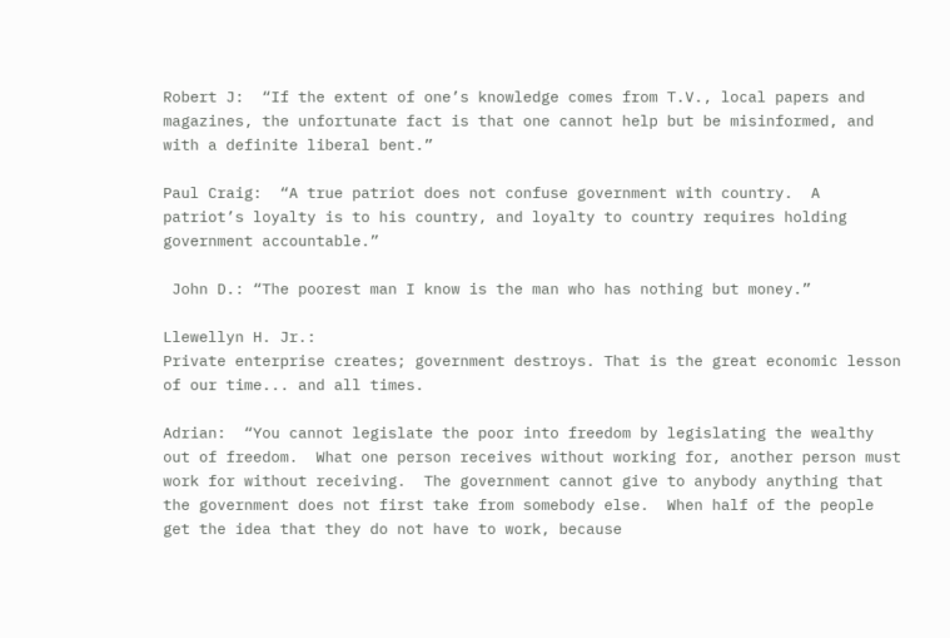Robert J:  “If the extent of one’s knowledge comes from T.V., local papers and magazines, the unfortunate fact is that one cannot help but be misinformed, and with a definite liberal bent.”

Paul Craig:  “A true patriot does not confuse government with country.  A patriot’s loyalty is to his country, and loyalty to country requires holding government accountable.”

 John D.: “The poorest man I know is the man who has nothing but money.”

Llewellyn H. Jr.:
Private enterprise creates; government destroys. That is the great economic lesson of our time... and all times.

Adrian:  “You cannot legislate the poor into freedom by legislating the wealthy out of freedom.  What one person receives without working for, another person must work for without receiving.  The government cannot give to anybody anything that the government does not first take from somebody else.  When half of the people get the idea that they do not have to work, because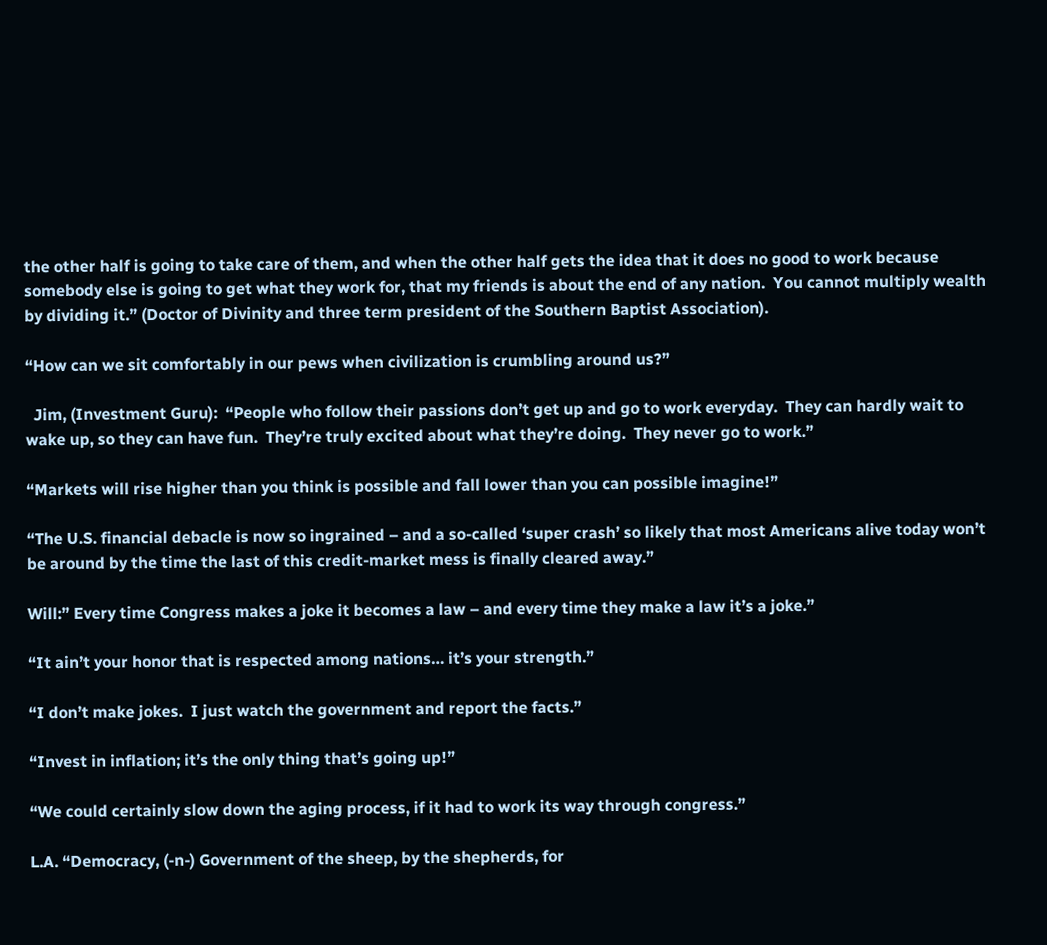the other half is going to take care of them, and when the other half gets the idea that it does no good to work because somebody else is going to get what they work for, that my friends is about the end of any nation.  You cannot multiply wealth by dividing it.” (Doctor of Divinity and three term president of the Southern Baptist Association).

“How can we sit comfortably in our pews when civilization is crumbling around us?”

  Jim, (Investment Guru):  “People who follow their passions don’t get up and go to work everyday.  They can hardly wait to wake up, so they can have fun.  They’re truly excited about what they’re doing.  They never go to work.”

“Markets will rise higher than you think is possible and fall lower than you can possible imagine!”

“The U.S. financial debacle is now so ingrained – and a so-called ‘super crash’ so likely that most Americans alive today won’t be around by the time the last of this credit-market mess is finally cleared away.”

Will:” Every time Congress makes a joke it becomes a law – and every time they make a law it’s a joke.”

“It ain’t your honor that is respected among nations… it’s your strength.”

“I don’t make jokes.  I just watch the government and report the facts.”

“Invest in inflation; it’s the only thing that’s going up!”

“We could certainly slow down the aging process, if it had to work its way through congress.”

L.A. “Democracy, (-n-) Government of the sheep, by the shepherds, for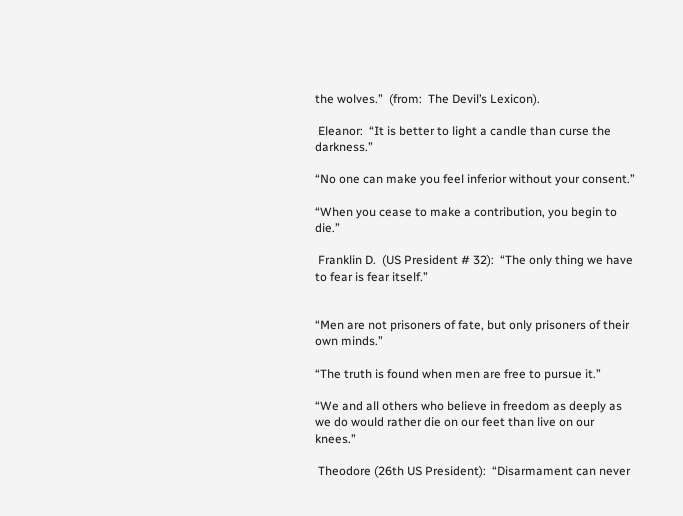the wolves.”  (from:  The Devil’s Lexicon).

 Eleanor:  “It is better to light a candle than curse the darkness.”

“No one can make you feel inferior without your consent.”

“When you cease to make a contribution, you begin to die.”

 Franklin D.  (US President # 32):  “The only thing we have to fear is fear itself.”


“Men are not prisoners of fate, but only prisoners of their own minds.”

“The truth is found when men are free to pursue it.”

“We and all others who believe in freedom as deeply as we do would rather die on our feet than live on our knees.”

 Theodore (26th US President):  “Disarmament can never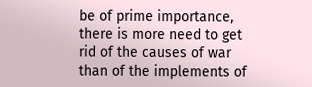be of prime importance, there is more need to get rid of the causes of war than of the implements of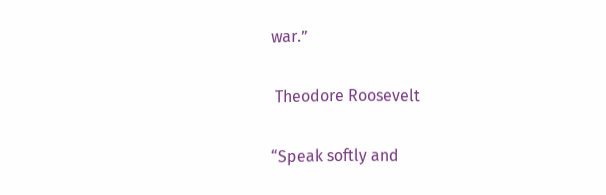war.”

 Theodore Roosevelt

“Speak softly and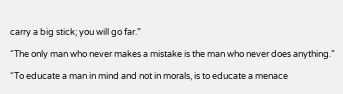carry a big stick; you will go far.”

“The only man who never makes a mistake is the man who never does anything.”

“To educate a man in mind and not in morals, is to educate a menace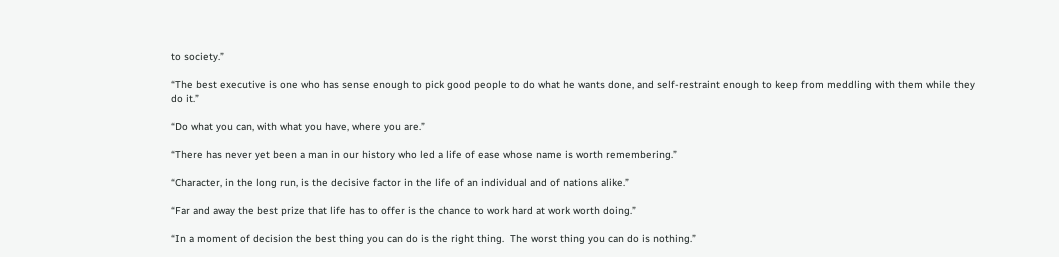to society.”

“The best executive is one who has sense enough to pick good people to do what he wants done, and self-restraint enough to keep from meddling with them while they do it.”

“Do what you can, with what you have, where you are.”

“There has never yet been a man in our history who led a life of ease whose name is worth remembering.”

“Character, in the long run, is the decisive factor in the life of an individual and of nations alike.”

“Far and away the best prize that life has to offer is the chance to work hard at work worth doing.”

“In a moment of decision the best thing you can do is the right thing.  The worst thing you can do is nothing.”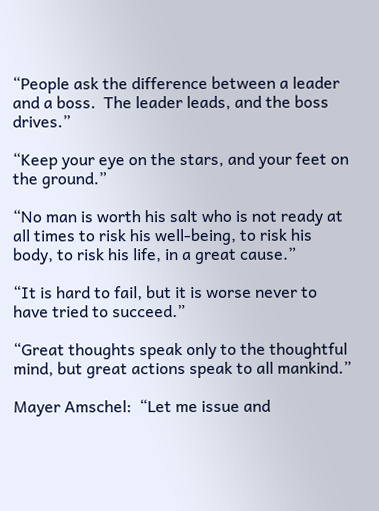“People ask the difference between a leader and a boss.  The leader leads, and the boss drives.”

“Keep your eye on the stars, and your feet on the ground.”

“No man is worth his salt who is not ready at all times to risk his well-being, to risk his body, to risk his life, in a great cause.”

“It is hard to fail, but it is worse never to have tried to succeed.”

“Great thoughts speak only to the thoughtful mind, but great actions speak to all mankind.”

Mayer Amschel:  “Let me issue and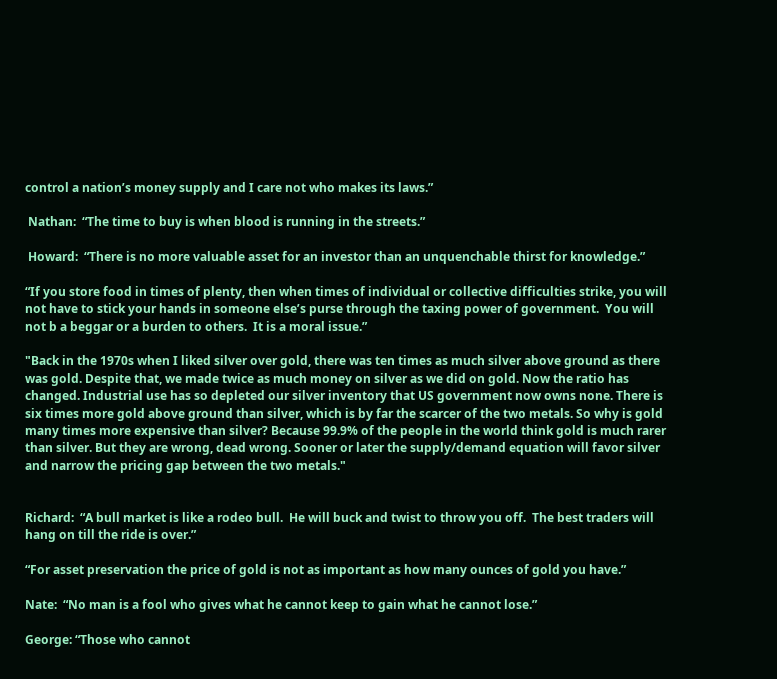control a nation’s money supply and I care not who makes its laws.”

 Nathan:  “The time to buy is when blood is running in the streets.”

 Howard:  “There is no more valuable asset for an investor than an unquenchable thirst for knowledge.”

“If you store food in times of plenty, then when times of individual or collective difficulties strike, you will not have to stick your hands in someone else’s purse through the taxing power of government.  You will not b a beggar or a burden to others.  It is a moral issue.”

"Back in the 1970s when I liked silver over gold, there was ten times as much silver above ground as there was gold. Despite that, we made twice as much money on silver as we did on gold. Now the ratio has changed. Industrial use has so depleted our silver inventory that US government now owns none. There is six times more gold above ground than silver, which is by far the scarcer of the two metals. So why is gold many times more expensive than silver? Because 99.9% of the people in the world think gold is much rarer than silver. But they are wrong, dead wrong. Sooner or later the supply/demand equation will favor silver and narrow the pricing gap between the two metals."


Richard:  “A bull market is like a rodeo bull.  He will buck and twist to throw you off.  The best traders will hang on till the ride is over.”

“For asset preservation the price of gold is not as important as how many ounces of gold you have.”

Nate:  “No man is a fool who gives what he cannot keep to gain what he cannot lose.”

George: “Those who cannot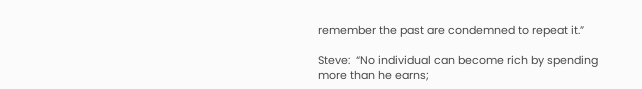remember the past are condemned to repeat it.”

Steve:  “No individual can become rich by spending more than he earns;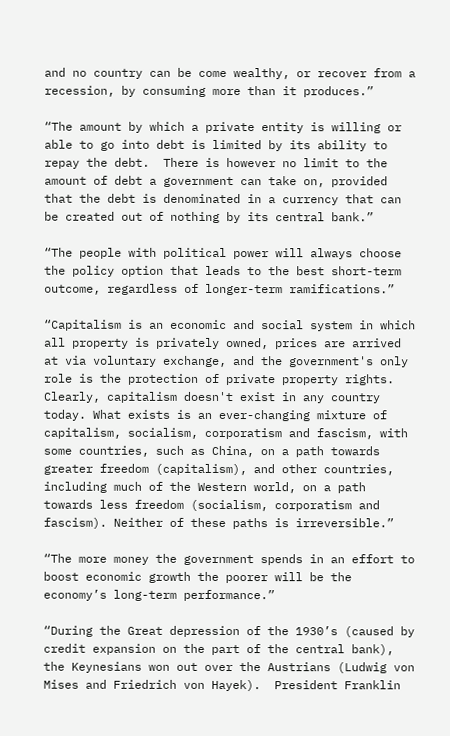and no country can be come wealthy, or recover from a recession, by consuming more than it produces.”

“The amount by which a private entity is willing or able to go into debt is limited by its ability to repay the debt.  There is however no limit to the amount of debt a government can take on, provided that the debt is denominated in a currency that can be created out of nothing by its central bank.”

“The people with political power will always choose the policy option that leads to the best short-term outcome, regardless of longer-term ramifications.”

“Capitalism is an economic and social system in which all property is privately owned, prices are arrived at via voluntary exchange, and the government's only role is the protection of private property rights. Clearly, capitalism doesn't exist in any country today. What exists is an ever-changing mixture of capitalism, socialism, corporatism and fascism, with some countries, such as China, on a path towards greater freedom (capitalism), and other countries, including much of the Western world, on a path towards less freedom (socialism, corporatism and fascism). Neither of these paths is irreversible.”

“The more money the government spends in an effort to boost economic growth the poorer will be the economy’s long-term performance.”

“During the Great depression of the 1930’s (caused by credit expansion on the part of the central bank), the Keynesians won out over the Austrians (Ludwig von Mises and Friedrich von Hayek).  President Franklin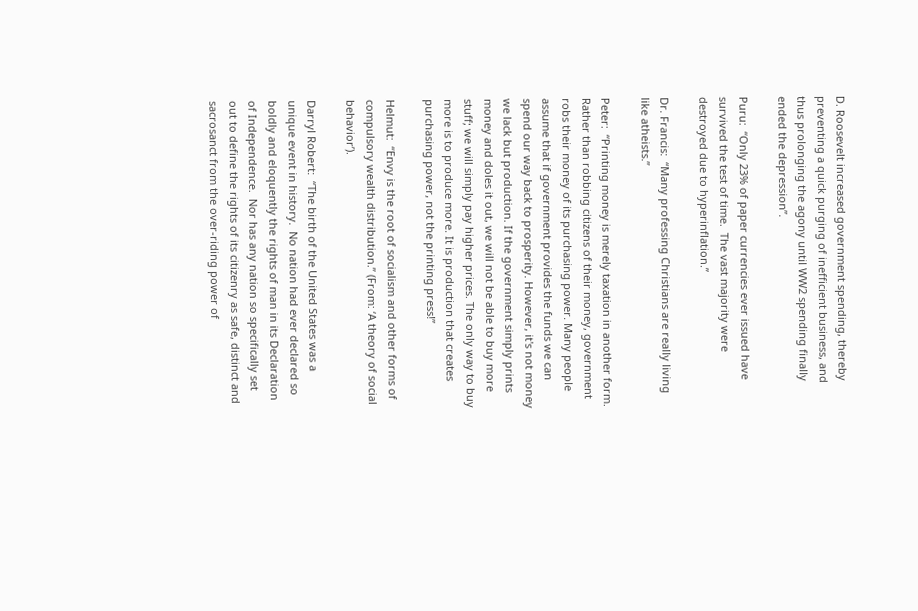D. Roosevelt increased government spending, thereby preventing a quick purging of inefficient business, and thus prolonging the agony until WW2 spending finally ended the depression”.

Puru:  “Only 23% of paper currencies ever issued have survived the test of time.  The vast majority were destroyed due to hyperinflation.”

Dr. Francis:  “Many professing Christians are really living like atheists.”

Peter:  “Printing money is merely taxation in another form. Rather than robbing citizens of their money, government robs their money of its purchasing power. Many people assume that if government provides the funds we can spend our way back to prosperity. However, it's not money we lack but production. If the government simply prints money and doles it out, we will not be able to buy more stuff; we will simply pay higher prices. The only way to buy more is to produce more. It is production that creates purchasing power, not the printing press!”

Helmut:  “Envy is the root of socialism and other forms of compulsory wealth distribution.” (From: ‘A theory of social behavior’).

Darryl Robert:  “The birth of the United States was a unique event in history.  No nation had ever declared so boldly and eloquently the rights of man in its Declaration of Independence.  Nor has any nation so specifically set out to define the rights of its citizenry as safe, distinct and sacrosanct from the over-riding power of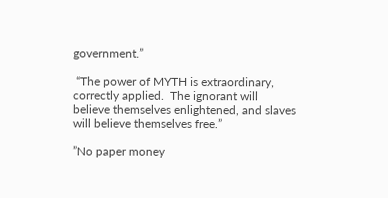government.”

 “The power of MYTH is extraordinary, correctly applied.  The ignorant will believe themselves enlightened, and slaves will believe themselves free.”

”No paper money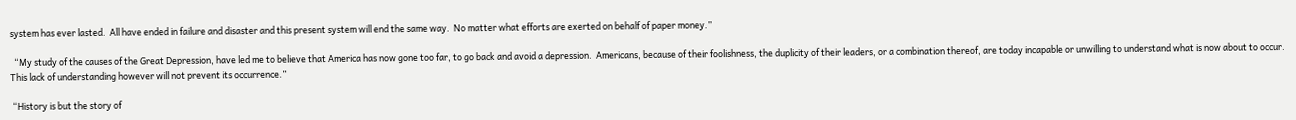system has ever lasted.  All have ended in failure and disaster and this present system will end the same way.  No matter what efforts are exerted on behalf of paper money.”

  “My study of the causes of the Great Depression, have led me to believe that America has now gone too far, to go back and avoid a depression.  Americans, because of their foolishness, the duplicity of their leaders, or a combination thereof, are today incapable or unwilling to understand what is now about to occur.  This lack of understanding however will not prevent its occurrence.”

 “History is but the story of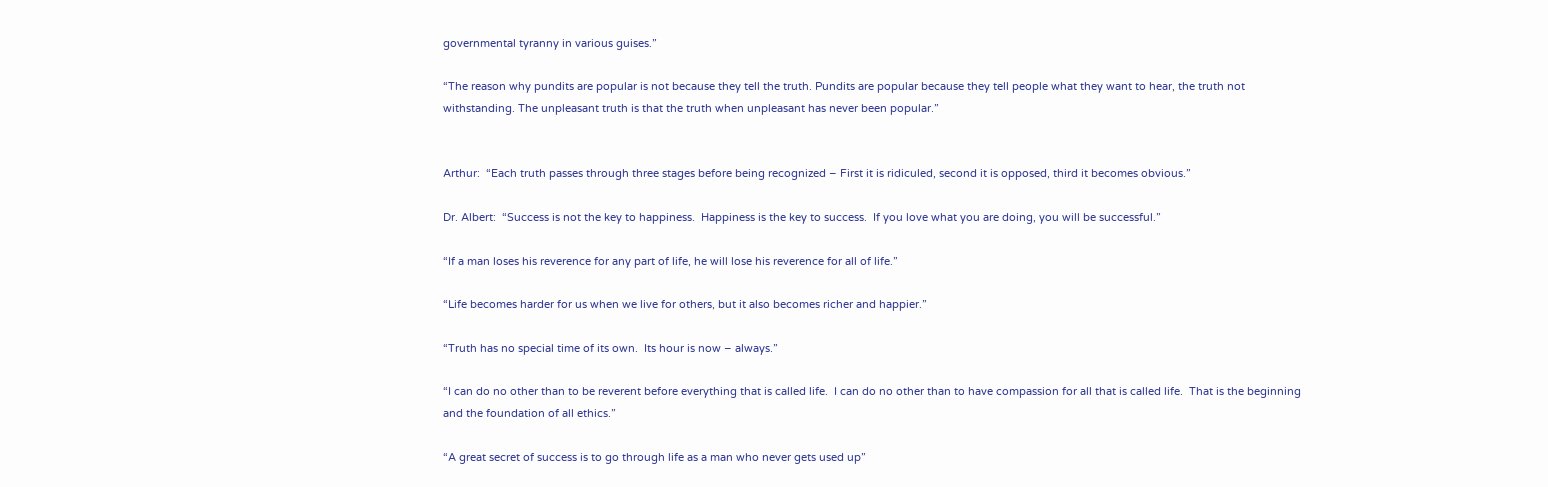governmental tyranny in various guises.”

“The reason why pundits are popular is not because they tell the truth. Pundits are popular because they tell people what they want to hear, the truth not withstanding. The unpleasant truth is that the truth when unpleasant has never been popular.”


Arthur:  “Each truth passes through three stages before being recognized – First it is ridiculed, second it is opposed, third it becomes obvious.”

Dr. Albert:  “Success is not the key to happiness.  Happiness is the key to success.  If you love what you are doing, you will be successful.”

“If a man loses his reverence for any part of life, he will lose his reverence for all of life.”

“Life becomes harder for us when we live for others, but it also becomes richer and happier.”

“Truth has no special time of its own.  Its hour is now – always.”

“I can do no other than to be reverent before everything that is called life.  I can do no other than to have compassion for all that is called life.  That is the beginning and the foundation of all ethics.”

“A great secret of success is to go through life as a man who never gets used up”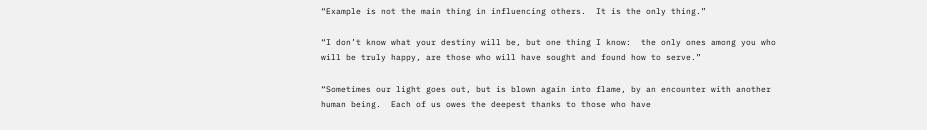“Example is not the main thing in influencing others.  It is the only thing.”

“I don’t know what your destiny will be, but one thing I know:  the only ones among you who will be truly happy, are those who will have sought and found how to serve.”

“Sometimes our light goes out, but is blown again into flame, by an encounter with another human being.  Each of us owes the deepest thanks to those who have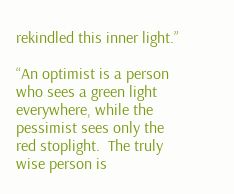rekindled this inner light.”

“An optimist is a person who sees a green light everywhere, while the pessimist sees only the red stoplight.  The truly wise person is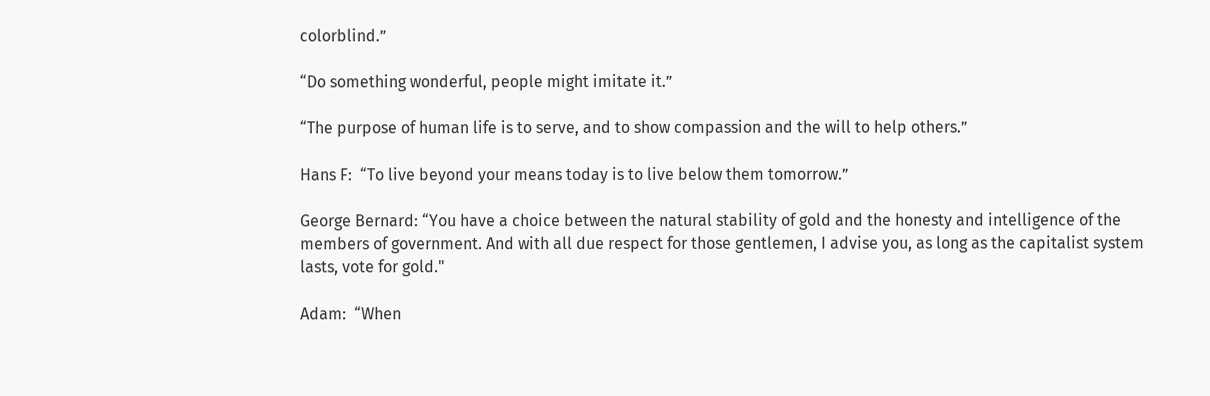colorblind.”

“Do something wonderful, people might imitate it.”

“The purpose of human life is to serve, and to show compassion and the will to help others.”

Hans F:  “To live beyond your means today is to live below them tomorrow.”

George Bernard: “You have a choice between the natural stability of gold and the honesty and intelligence of the members of government. And with all due respect for those gentlemen, I advise you, as long as the capitalist system lasts, vote for gold."

Adam:  “When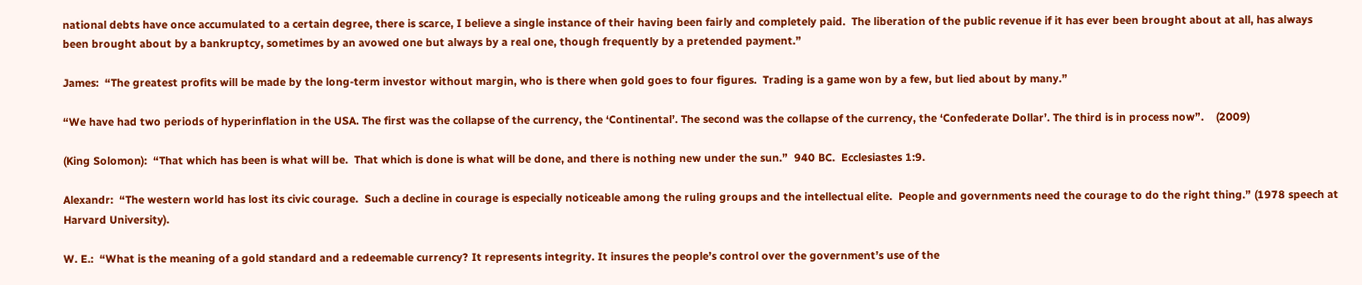national debts have once accumulated to a certain degree, there is scarce, I believe a single instance of their having been fairly and completely paid.  The liberation of the public revenue if it has ever been brought about at all, has always been brought about by a bankruptcy, sometimes by an avowed one but always by a real one, though frequently by a pretended payment.”

James:  “The greatest profits will be made by the long-term investor without margin, who is there when gold goes to four figures.  Trading is a game won by a few, but lied about by many.”

“We have had two periods of hyperinflation in the USA. The first was the collapse of the currency, the ‘Continental’. The second was the collapse of the currency, the ‘Confederate Dollar’. The third is in process now”.    (2009)

(King Solomon):  “That which has been is what will be.  That which is done is what will be done, and there is nothing new under the sun.”  940 BC.  Ecclesiastes 1:9.

Alexandr:  “The western world has lost its civic courage.  Such a decline in courage is especially noticeable among the ruling groups and the intellectual elite.  People and governments need the courage to do the right thing.” (1978 speech at Harvard University).

W. E.:  “What is the meaning of a gold standard and a redeemable currency? It represents integrity. It insures the people’s control over the government’s use of the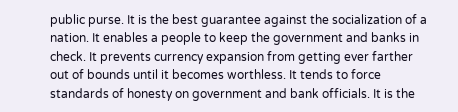public purse. It is the best guarantee against the socialization of a nation. It enables a people to keep the government and banks in check. It prevents currency expansion from getting ever farther out of bounds until it becomes worthless. It tends to force standards of honesty on government and bank officials. It is the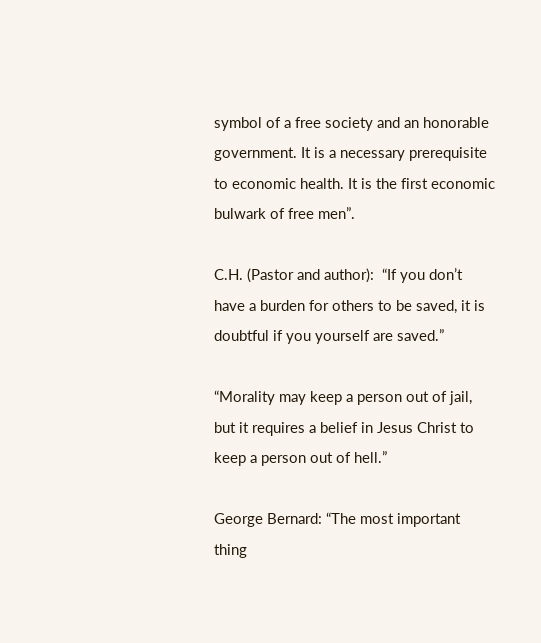symbol of a free society and an honorable government. It is a necessary prerequisite to economic health. It is the first economic bulwark of free men”.

C.H. (Pastor and author):  “If you don’t have a burden for others to be saved, it is doubtful if you yourself are saved.”

“Morality may keep a person out of jail, but it requires a belief in Jesus Christ to keep a person out of hell.”

George Bernard: “The most important thing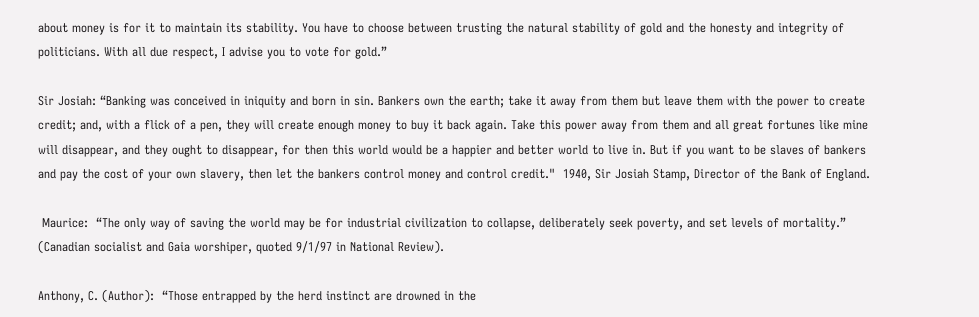about money is for it to maintain its stability. You have to choose between trusting the natural stability of gold and the honesty and integrity of politicians. With all due respect, I advise you to vote for gold.”

Sir Josiah: “Banking was conceived in iniquity and born in sin. Bankers own the earth; take it away from them but leave them with the power to create credit; and, with a flick of a pen, they will create enough money to buy it back again. Take this power away from them and all great fortunes like mine will disappear, and they ought to disappear, for then this world would be a happier and better world to live in. But if you want to be slaves of bankers and pay the cost of your own slavery, then let the bankers control money and control credit."  1940, Sir Josiah Stamp, Director of the Bank of England.

 Maurice:  “The only way of saving the world may be for industrial civilization to collapse, deliberately seek poverty, and set levels of mortality.”  (Canadian socialist and Gaia worshiper, quoted 9/1/97 in National Review).

Anthony, C. (Author):  “Those entrapped by the herd instinct are drowned in the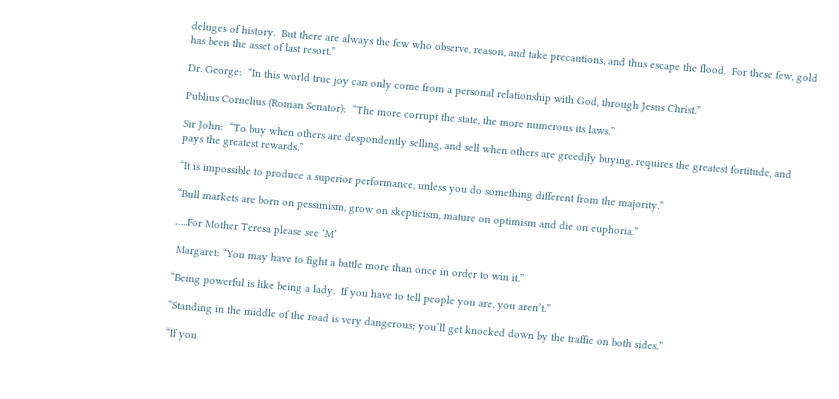deluges of history.  But there are always the few who observe, reason, and take precautions, and thus escape the flood.  For these few, gold has been the asset of last resort.”

Dr. George:  “In this world true joy can only come from a personal relationship with God, through Jesus Christ.”

Publius Cornelius (Roman Senator):  “The more corrupt the state, the more numerous its laws.”

Sir John:  “To buy when others are despondently selling, and sell when others are greedily buying, requires the greatest fortitude, and pays the greatest rewards.”

“It is impossible to produce a superior performance, unless you do something different from the majority.”

“Bull markets are born on pessimism, grow on skepticism, mature on optimism and die on euphoria.”

…..For Mother Teresa please see ‘M’

 Margaret: “You may have to fight a battle more than once in order to win it.”

“Being powerful is like being a lady.  If you have to tell people you are, you aren’t.”

“Standing in the middle of the road is very dangerous; you’ll get knocked down by the traffic on both sides.”

“If you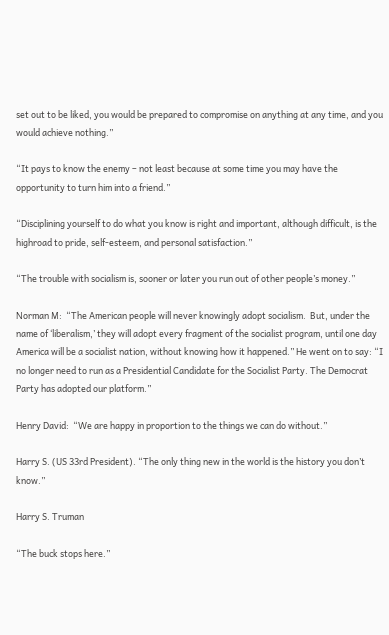set out to be liked, you would be prepared to compromise on anything at any time, and you would achieve nothing.”

“It pays to know the enemy – not least because at some time you may have the opportunity to turn him into a friend.”

“Disciplining yourself to do what you know is right and important, although difficult, is the highroad to pride, self-esteem, and personal satisfaction.”

“The trouble with socialism is, sooner or later you run out of other people’s money.”

Norman M:  “The American people will never knowingly adopt socialism.  But, under the name of ‘liberalism,’ they will adopt every fragment of the socialist program, until one day America will be a socialist nation, without knowing how it happened.” He went on to say: “I no longer need to run as a Presidential Candidate for the Socialist Party. The Democrat Party has adopted our platform.”

Henry David:  “We are happy in proportion to the things we can do without.”

Harry S. (US 33rd President). “The only thing new in the world is the history you don’t know.”

Harry S. Truman

“The buck stops here.”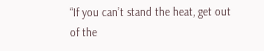“If you can’t stand the heat, get out of the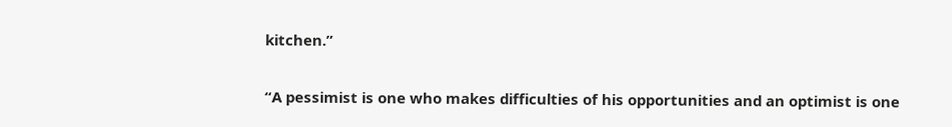kitchen.”

“A pessimist is one who makes difficulties of his opportunities and an optimist is one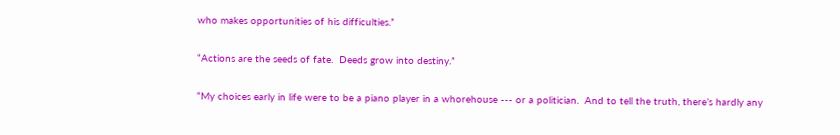who makes opportunities of his difficulties.”

“Actions are the seeds of fate.  Deeds grow into destiny.”

“My choices early in life were to be a piano player in a whorehouse --- or a politician.  And to tell the truth, there’s hardly any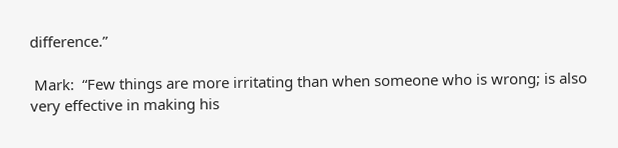difference.”

 Mark:  “Few things are more irritating than when someone who is wrong; is also very effective in making his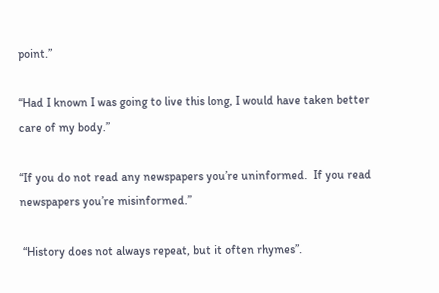point.”

“Had I known I was going to live this long, I would have taken better care of my body.”

“If you do not read any newspapers you’re uninformed.  If you read newspapers you’re misinformed.”

 “History does not always repeat, but it often rhymes”.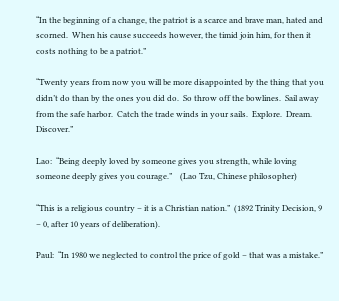“In the beginning of a change, the patriot is a scarce and brave man, hated and scorned.  When his cause succeeds however, the timid join him, for then it costs nothing to be a patriot.”

“Twenty years from now you will be more disappointed by the thing that you didn’t do than by the ones you did do.  So throw off the bowlines.  Sail away from the safe harbor.  Catch the trade winds in your sails.  Explore.  Dream.  Discover.”

Lao:  “Being deeply loved by someone gives you strength, while loving someone deeply gives you courage.”    (Lao Tzu, Chinese philosopher)

“This is a religious country – it is a Christian nation.”  (1892 Trinity Decision, 9 – 0, after 10 years of deliberation).

Paul:  “In 1980 we neglected to control the price of gold – that was a mistake.”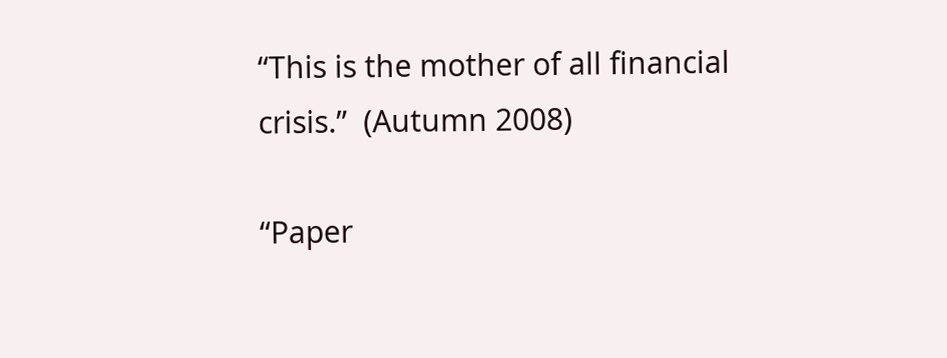“This is the mother of all financial crisis.”  (Autumn 2008)

“Paper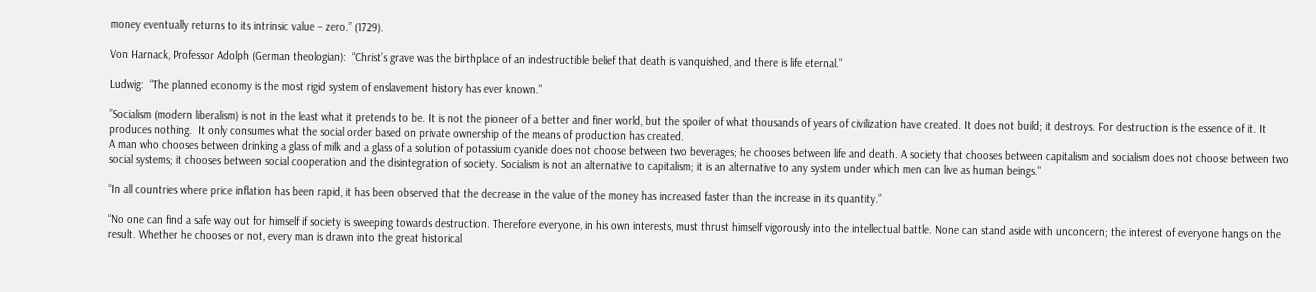money eventually returns to its intrinsic value – zero.” (1729).

Von Harnack, Professor Adolph (German theologian):  “Christ’s grave was the birthplace of an indestructible belief that death is vanquished, and there is life eternal.”

Ludwig:  “The planned economy is the most rigid system of enslavement history has ever known.”

”Socialism (modern liberalism) is not in the least what it pretends to be. It is not the pioneer of a better and finer world, but the spoiler of what thousands of years of civilization have created. It does not build; it destroys. For destruction is the essence of it. It produces nothing.  It only consumes what the social order based on private ownership of the means of production has created.
A man who chooses between drinking a glass of milk and a glass of a solution of potassium cyanide does not choose between two beverages; he chooses between life and death. A society that chooses between capitalism and socialism does not choose between two social systems; it chooses between social cooperation and the disintegration of society. Socialism is not an alternative to capitalism; it is an alternative to any system under which men can live as human beings."

“In all countries where price inflation has been rapid, it has been observed that the decrease in the value of the money has increased faster than the increase in its quantity.”

“No one can find a safe way out for himself if society is sweeping towards destruction. Therefore everyone, in his own interests, must thrust himself vigorously into the intellectual battle. None can stand aside with unconcern; the interest of everyone hangs on the result. Whether he chooses or not, every man is drawn into the great historical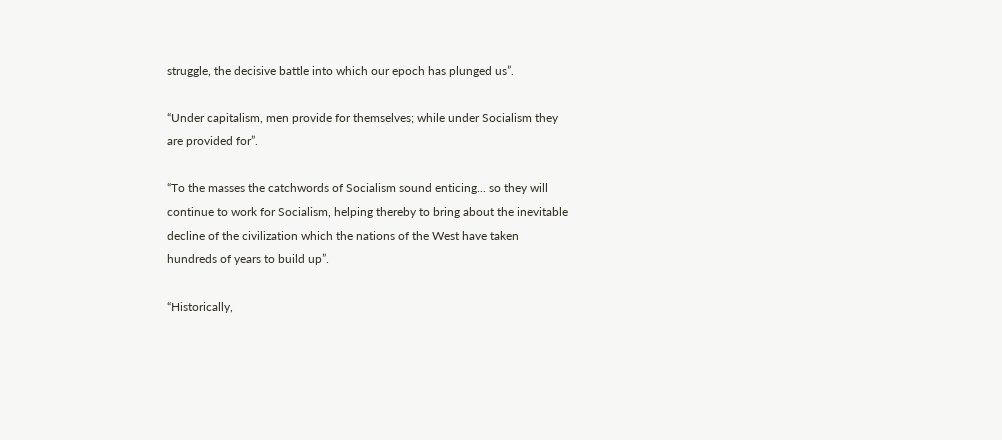struggle, the decisive battle into which our epoch has plunged us”.

“Under capitalism, men provide for themselves; while under Socialism they are provided for”.

“To the masses the catchwords of Socialism sound enticing... so they will continue to work for Socialism, helping thereby to bring about the inevitable decline of the civilization which the nations of the West have taken hundreds of years to build up”.

“Historically,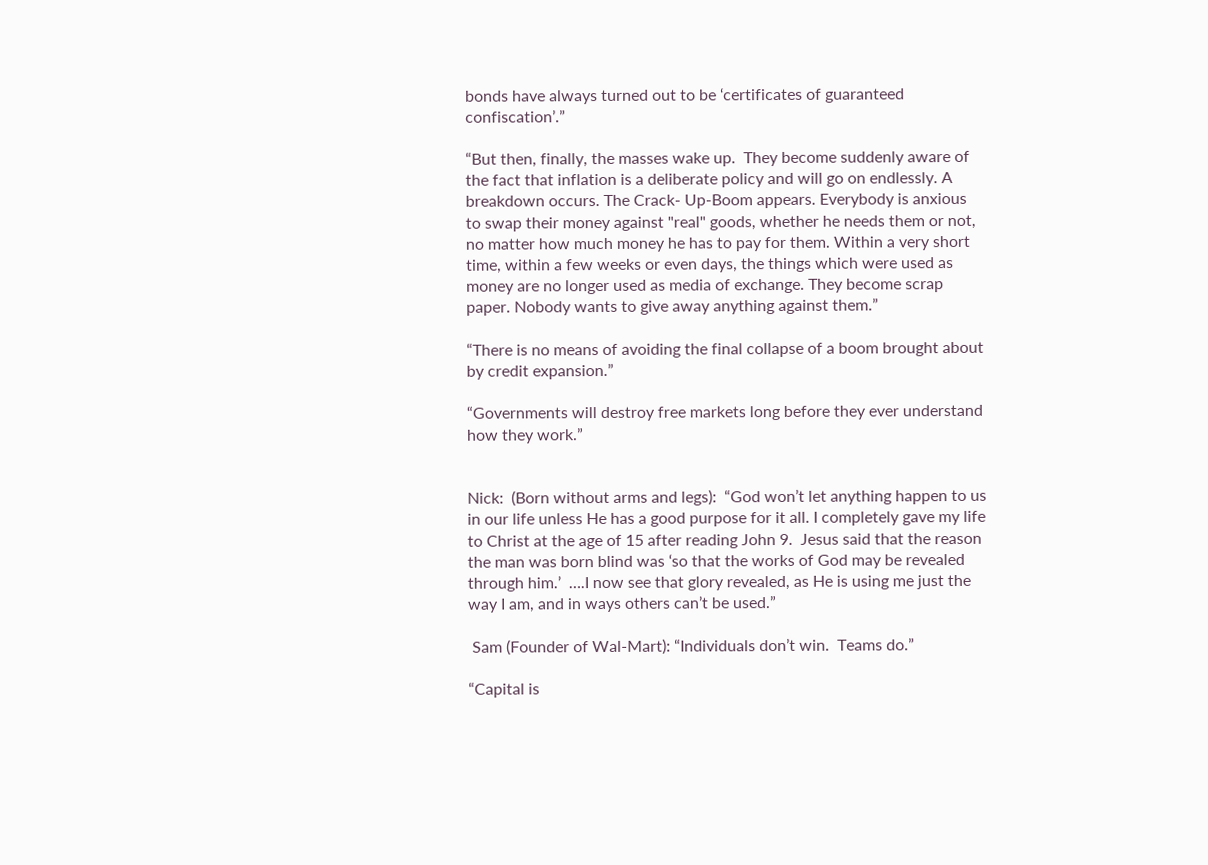bonds have always turned out to be ‘certificates of guaranteed confiscation’.”

“But then, finally, the masses wake up.  They become suddenly aware of the fact that inflation is a deliberate policy and will go on endlessly. A breakdown occurs. The Crack- Up-Boom appears. Everybody is anxious to swap their money against "real" goods, whether he needs them or not, no matter how much money he has to pay for them. Within a very short time, within a few weeks or even days, the things which were used as money are no longer used as media of exchange. They become scrap paper. Nobody wants to give away anything against them.”

“There is no means of avoiding the final collapse of a boom brought about by credit expansion.”

“Governments will destroy free markets long before they ever understand how they work.”


Nick:  (Born without arms and legs):  “God won’t let anything happen to us in our life unless He has a good purpose for it all. I completely gave my life to Christ at the age of 15 after reading John 9.  Jesus said that the reason the man was born blind was ‘so that the works of God may be revealed through him.’  ….I now see that glory revealed, as He is using me just the way I am, and in ways others can’t be used.”

 Sam (Founder of Wal-Mart): “Individuals don’t win.  Teams do.”

“Capital is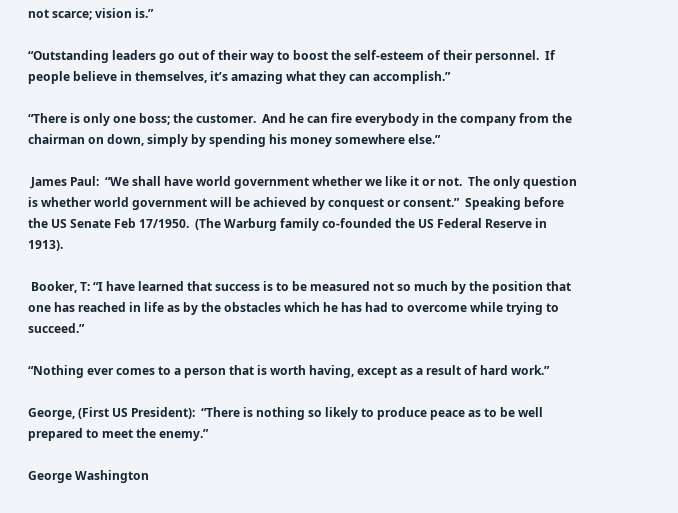not scarce; vision is.”

“Outstanding leaders go out of their way to boost the self-esteem of their personnel.  If people believe in themselves, it’s amazing what they can accomplish.”

“There is only one boss; the customer.  And he can fire everybody in the company from the chairman on down, simply by spending his money somewhere else.”

 James Paul:  “We shall have world government whether we like it or not.  The only question is whether world government will be achieved by conquest or consent.”  Speaking before the US Senate Feb 17/1950.  (The Warburg family co-founded the US Federal Reserve in 1913).

 Booker, T: “I have learned that success is to be measured not so much by the position that one has reached in life as by the obstacles which he has had to overcome while trying to succeed.”

“Nothing ever comes to a person that is worth having, except as a result of hard work.”

George, (First US President):  “There is nothing so likely to produce peace as to be well prepared to meet the enemy.”

George Washington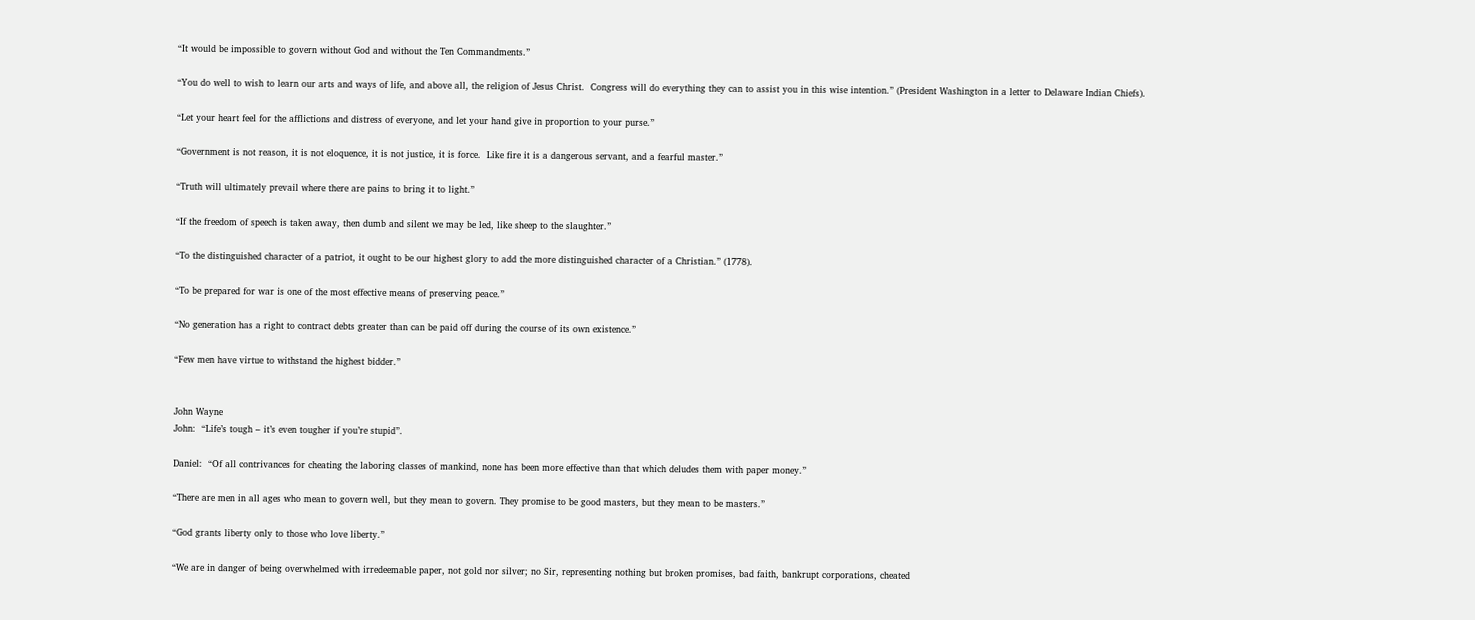“It would be impossible to govern without God and without the Ten Commandments.”

“You do well to wish to learn our arts and ways of life, and above all, the religion of Jesus Christ.  Congress will do everything they can to assist you in this wise intention.” (President Washington in a letter to Delaware Indian Chiefs).

“Let your heart feel for the afflictions and distress of everyone, and let your hand give in proportion to your purse.”

“Government is not reason, it is not eloquence, it is not justice, it is force.  Like fire it is a dangerous servant, and a fearful master.”

“Truth will ultimately prevail where there are pains to bring it to light.”

“If the freedom of speech is taken away, then dumb and silent we may be led, like sheep to the slaughter.”

“To the distinguished character of a patriot, it ought to be our highest glory to add the more distinguished character of a Christian.” (1778).

“To be prepared for war is one of the most effective means of preserving peace.”

“No generation has a right to contract debts greater than can be paid off during the course of its own existence.”

“Few men have virtue to withstand the highest bidder.”


John Wayne
John:  “Life’s tough – it’s even tougher if you’re stupid”.

Daniel:  “Of all contrivances for cheating the laboring classes of mankind, none has been more effective than that which deludes them with paper money.”

“There are men in all ages who mean to govern well, but they mean to govern. They promise to be good masters, but they mean to be masters.”

“God grants liberty only to those who love liberty.”

“We are in danger of being overwhelmed with irredeemable paper, not gold nor silver; no Sir, representing nothing but broken promises, bad faith, bankrupt corporations, cheated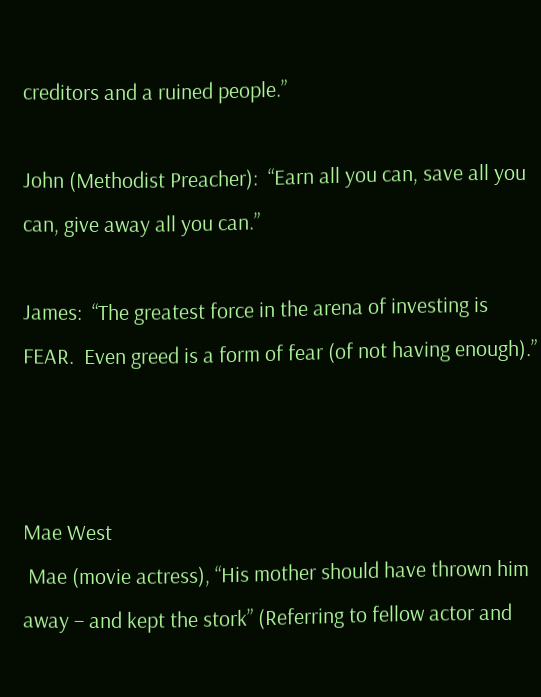creditors and a ruined people.”

John (Methodist Preacher):  “Earn all you can, save all you can, give away all you can.”

James:  “The greatest force in the arena of investing is FEAR.  Even greed is a form of fear (of not having enough).”



Mae West
 Mae (movie actress), “His mother should have thrown him away – and kept the stork” (Referring to fellow actor and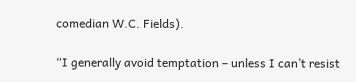comedian W.C. Fields).

“I generally avoid temptation – unless I can’t resist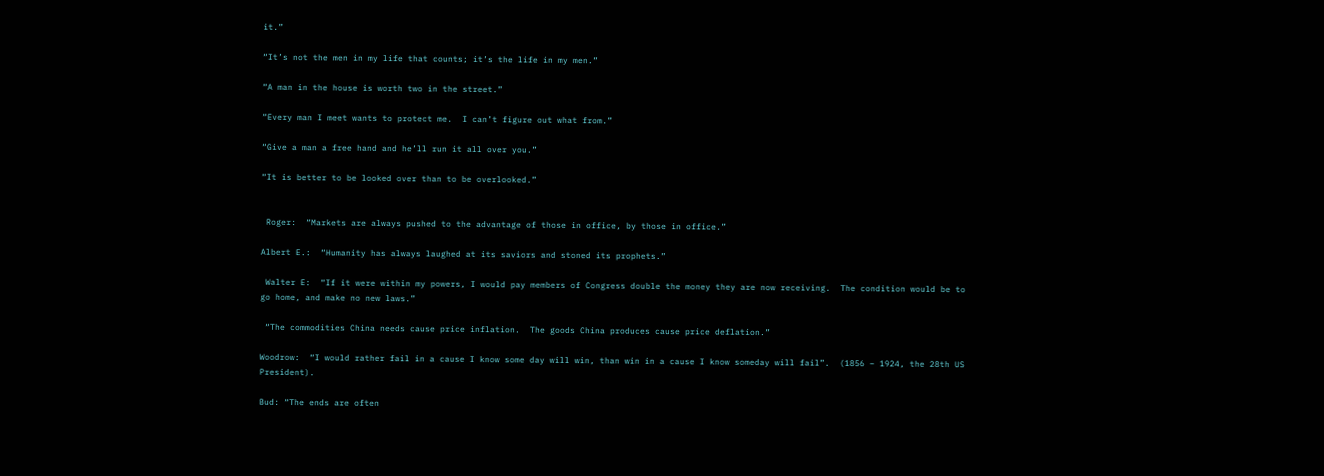it.”

“It’s not the men in my life that counts; it’s the life in my men.”

“A man in the house is worth two in the street.”

“Every man I meet wants to protect me.  I can’t figure out what from.”

“Give a man a free hand and he’ll run it all over you.”

“It is better to be looked over than to be overlooked.”


 Roger:  “Markets are always pushed to the advantage of those in office, by those in office.”

Albert E.:  “Humanity has always laughed at its saviors and stoned its prophets.”

 Walter E:  “If it were within my powers, I would pay members of Congress double the money they are now receiving.  The condition would be to go home, and make no new laws.”

 “The commodities China needs cause price inflation.  The goods China produces cause price deflation.”

Woodrow:  “I would rather fail in a cause I know some day will win, than win in a cause I know someday will fail”.  (1856 – 1924, the 28th US President).

Bud: “The ends are often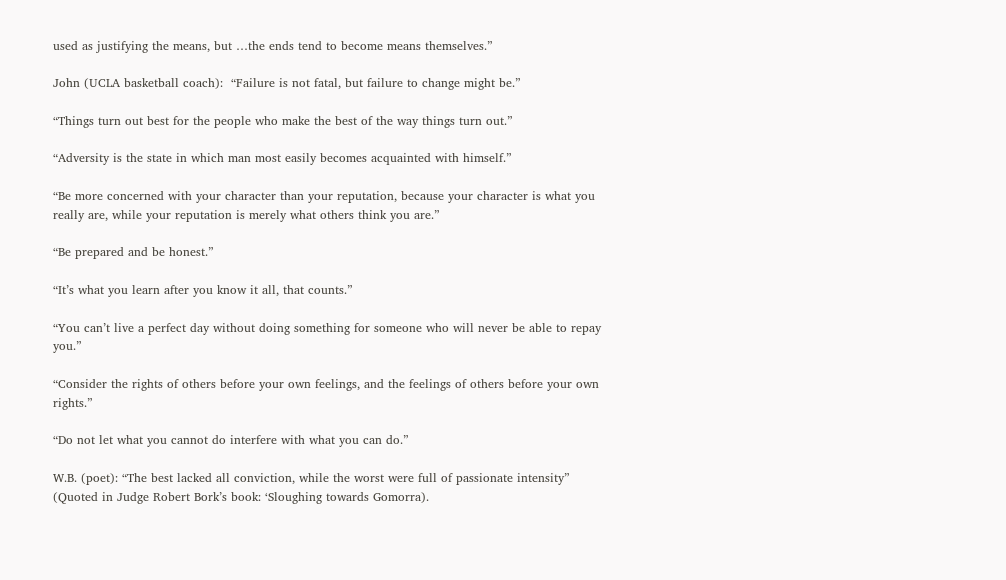used as justifying the means, but …the ends tend to become means themselves.”

John (UCLA basketball coach):  “Failure is not fatal, but failure to change might be.”

“Things turn out best for the people who make the best of the way things turn out.”

“Adversity is the state in which man most easily becomes acquainted with himself.”

“Be more concerned with your character than your reputation, because your character is what you really are, while your reputation is merely what others think you are.”

“Be prepared and be honest.”

“It’s what you learn after you know it all, that counts.”

“You can’t live a perfect day without doing something for someone who will never be able to repay you.”

“Consider the rights of others before your own feelings, and the feelings of others before your own rights.”

“Do not let what you cannot do interfere with what you can do.”

W.B. (poet): “The best lacked all conviction, while the worst were full of passionate intensity” (Quoted in Judge Robert Bork’s book: ‘Sloughing towards Gomorra).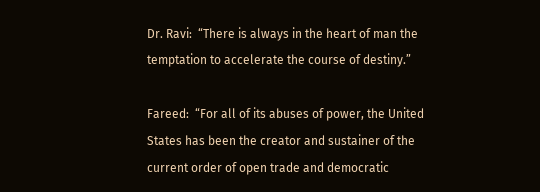Dr. Ravi:  “There is always in the heart of man the temptation to accelerate the course of destiny.”

Fareed:  “For all of its abuses of power, the United States has been the creator and sustainer of the current order of open trade and democratic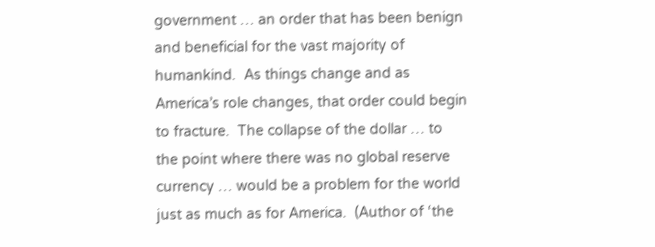government … an order that has been benign and beneficial for the vast majority of humankind.  As things change and as America’s role changes, that order could begin to fracture.  The collapse of the dollar … to the point where there was no global reserve currency … would be a problem for the world just as much as for America.  (Author of ‘the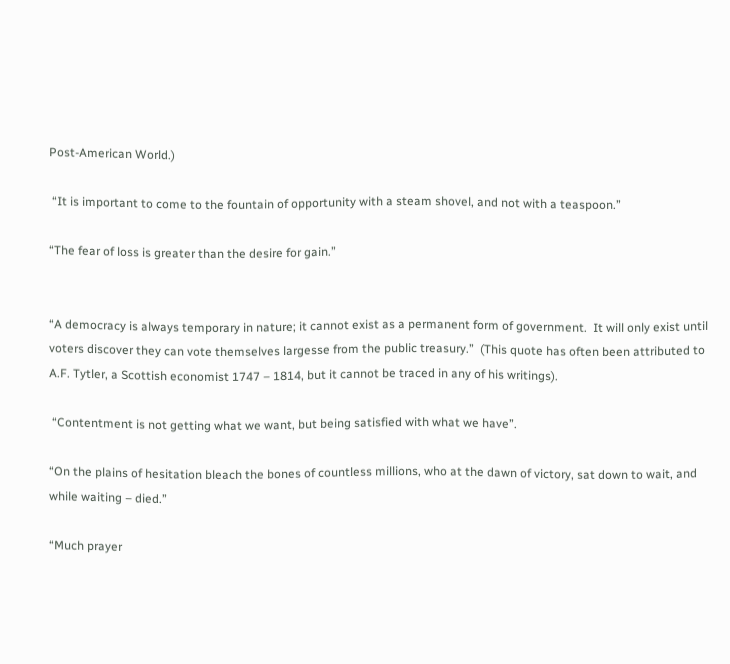Post-American World.)

 “It is important to come to the fountain of opportunity with a steam shovel, and not with a teaspoon.”

“The fear of loss is greater than the desire for gain.”


“A democracy is always temporary in nature; it cannot exist as a permanent form of government.  It will only exist until voters discover they can vote themselves largesse from the public treasury.”  (This quote has often been attributed to A.F. Tytler, a Scottish economist 1747 – 1814, but it cannot be traced in any of his writings).

 “Contentment is not getting what we want, but being satisfied with what we have”.

“On the plains of hesitation bleach the bones of countless millions, who at the dawn of victory, sat down to wait, and while waiting – died.”

“Much prayer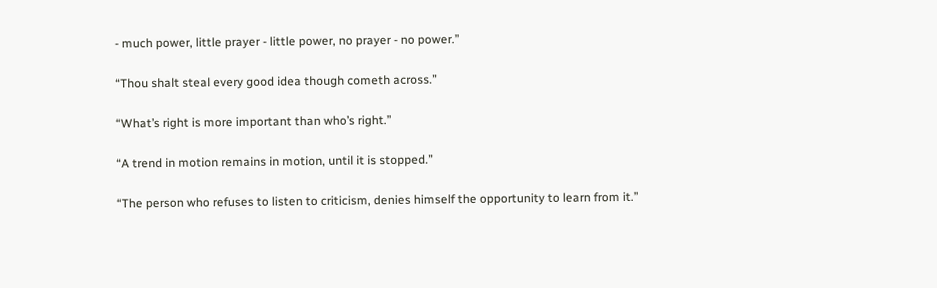- much power, little prayer - little power, no prayer - no power.”

“Thou shalt steal every good idea though cometh across.”

“What’s right is more important than who’s right.”

“A trend in motion remains in motion, until it is stopped.”

“The person who refuses to listen to criticism, denies himself the opportunity to learn from it.”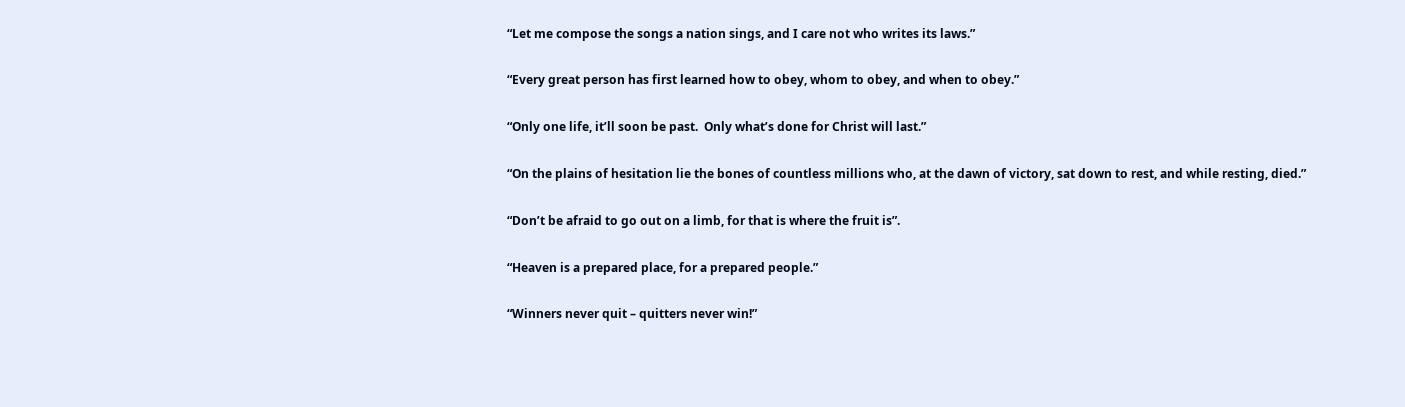“Let me compose the songs a nation sings, and I care not who writes its laws.”

“Every great person has first learned how to obey, whom to obey, and when to obey.”

“Only one life, it’ll soon be past.  Only what’s done for Christ will last.”

“On the plains of hesitation lie the bones of countless millions who, at the dawn of victory, sat down to rest, and while resting, died.”

“Don’t be afraid to go out on a limb, for that is where the fruit is”.

“Heaven is a prepared place, for a prepared people.”

“Winners never quit – quitters never win!”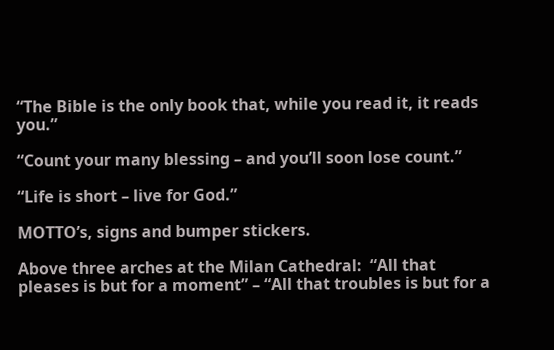“The Bible is the only book that, while you read it, it reads you.”

“Count your many blessing – and you’ll soon lose count.”

“Life is short – live for God.”

MOTTO’s, signs and bumper stickers.

Above three arches at the Milan Cathedral:  “All that pleases is but for a moment” – “All that troubles is but for a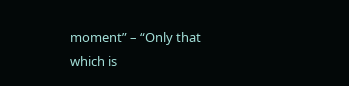moment” – “Only that which is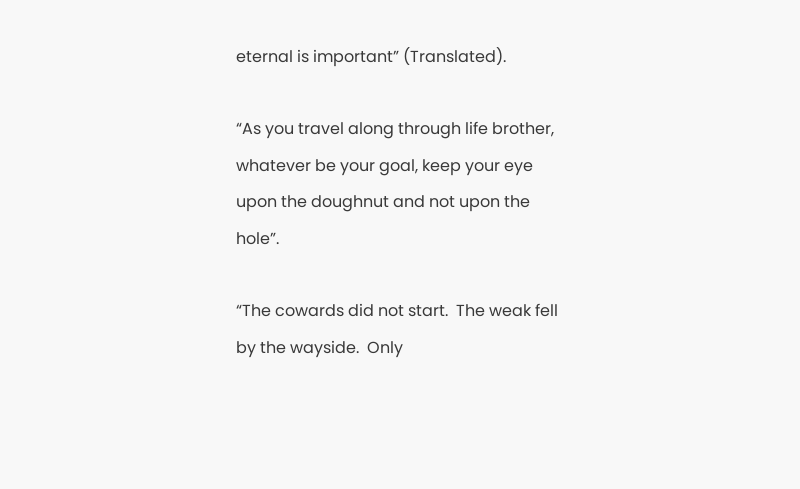eternal is important” (Translated).

“As you travel along through life brother, whatever be your goal, keep your eye upon the doughnut and not upon the hole”.

“The cowards did not start.  The weak fell by the wayside.  Only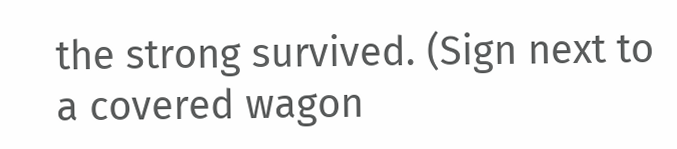the strong survived. (Sign next to a covered wagon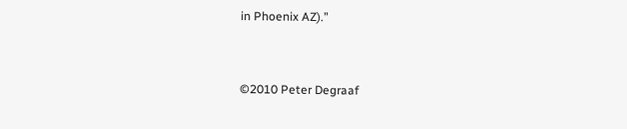in Phoenix AZ).”


©2010 Peter Degraaf